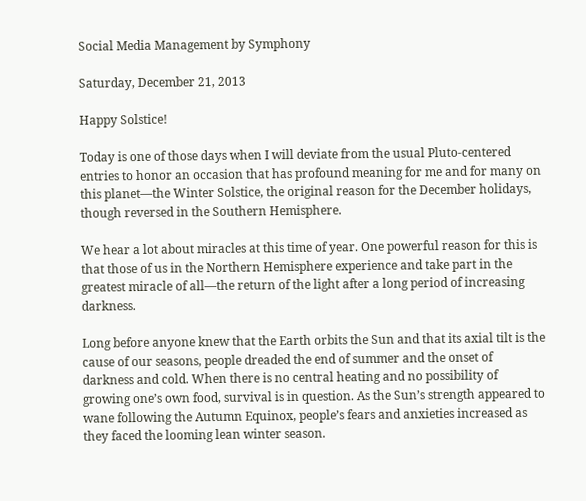Social Media Management by Symphony

Saturday, December 21, 2013

Happy Solstice!

Today is one of those days when I will deviate from the usual Pluto-centered entries to honor an occasion that has profound meaning for me and for many on this planet—the Winter Solstice, the original reason for the December holidays, though reversed in the Southern Hemisphere.

We hear a lot about miracles at this time of year. One powerful reason for this is that those of us in the Northern Hemisphere experience and take part in the greatest miracle of all—the return of the light after a long period of increasing darkness.

Long before anyone knew that the Earth orbits the Sun and that its axial tilt is the cause of our seasons, people dreaded the end of summer and the onset of darkness and cold. When there is no central heating and no possibility of growing one’s own food, survival is in question. As the Sun’s strength appeared to wane following the Autumn Equinox, people’s fears and anxieties increased as they faced the looming lean winter season.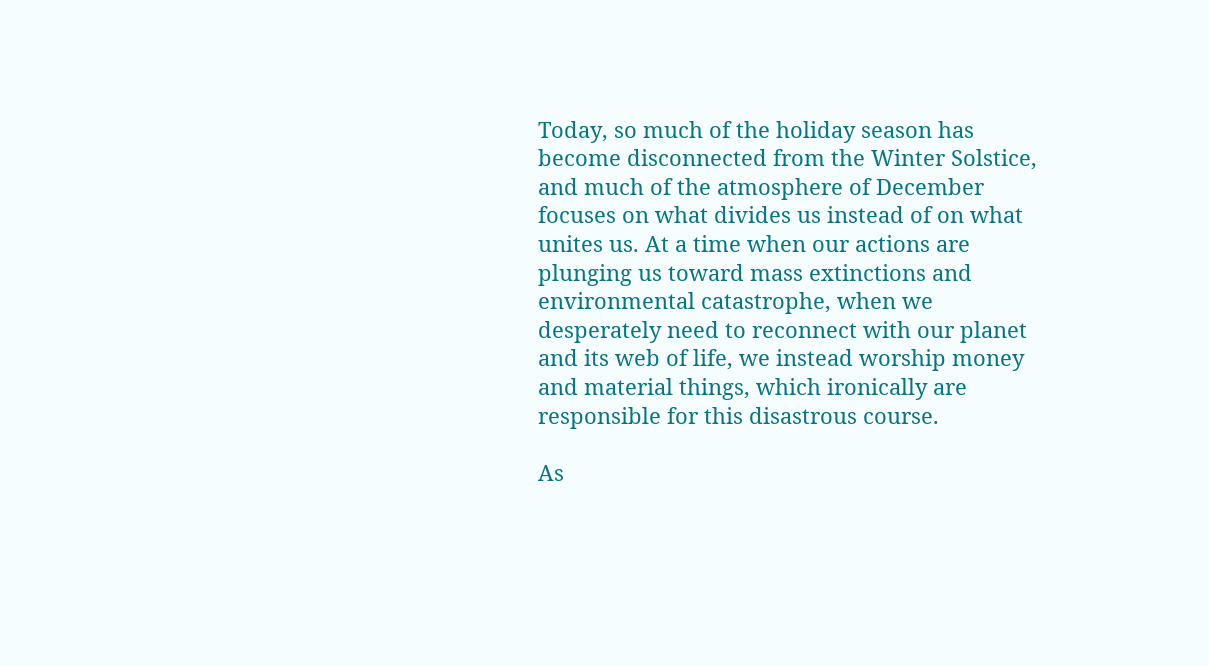Today, so much of the holiday season has become disconnected from the Winter Solstice, and much of the atmosphere of December focuses on what divides us instead of on what unites us. At a time when our actions are plunging us toward mass extinctions and environmental catastrophe, when we desperately need to reconnect with our planet and its web of life, we instead worship money and material things, which ironically are responsible for this disastrous course.

As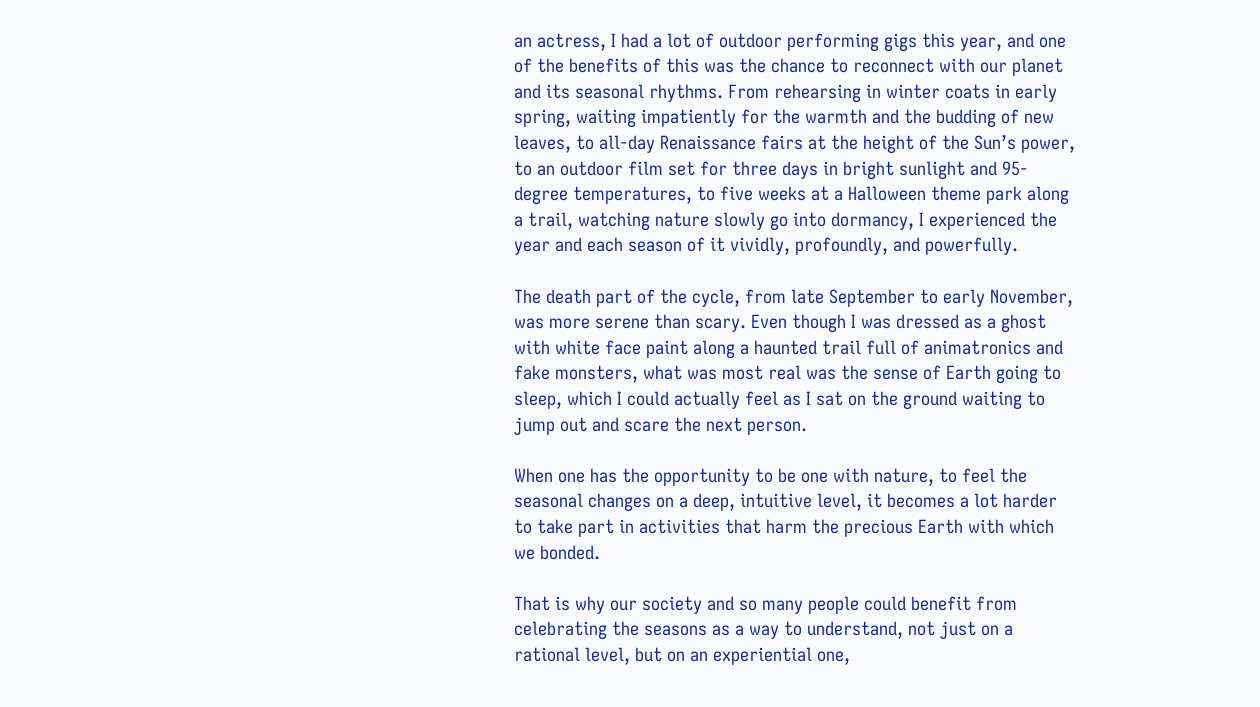an actress, I had a lot of outdoor performing gigs this year, and one of the benefits of this was the chance to reconnect with our planet and its seasonal rhythms. From rehearsing in winter coats in early spring, waiting impatiently for the warmth and the budding of new leaves, to all-day Renaissance fairs at the height of the Sun’s power, to an outdoor film set for three days in bright sunlight and 95-degree temperatures, to five weeks at a Halloween theme park along a trail, watching nature slowly go into dormancy, I experienced the year and each season of it vividly, profoundly, and powerfully.

The death part of the cycle, from late September to early November, was more serene than scary. Even though I was dressed as a ghost with white face paint along a haunted trail full of animatronics and fake monsters, what was most real was the sense of Earth going to sleep, which I could actually feel as I sat on the ground waiting to jump out and scare the next person.

When one has the opportunity to be one with nature, to feel the seasonal changes on a deep, intuitive level, it becomes a lot harder to take part in activities that harm the precious Earth with which we bonded.

That is why our society and so many people could benefit from celebrating the seasons as a way to understand, not just on a rational level, but on an experiential one,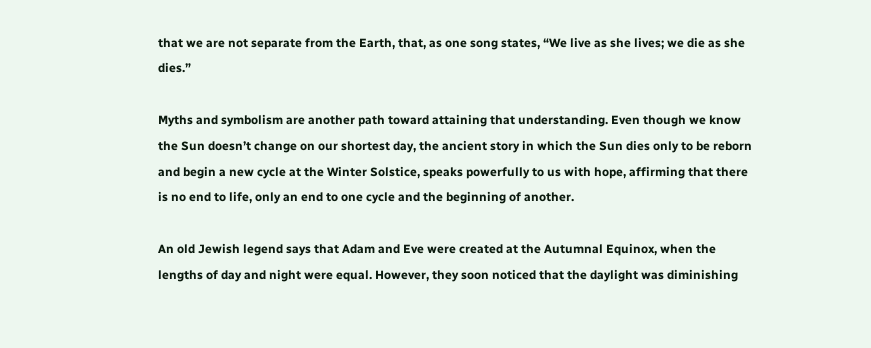that we are not separate from the Earth, that, as one song states, “We live as she lives; we die as she dies.”

Myths and symbolism are another path toward attaining that understanding. Even though we know the Sun doesn’t change on our shortest day, the ancient story in which the Sun dies only to be reborn and begin a new cycle at the Winter Solstice, speaks powerfully to us with hope, affirming that there is no end to life, only an end to one cycle and the beginning of another.

An old Jewish legend says that Adam and Eve were created at the Autumnal Equinox, when the lengths of day and night were equal. However, they soon noticed that the daylight was diminishing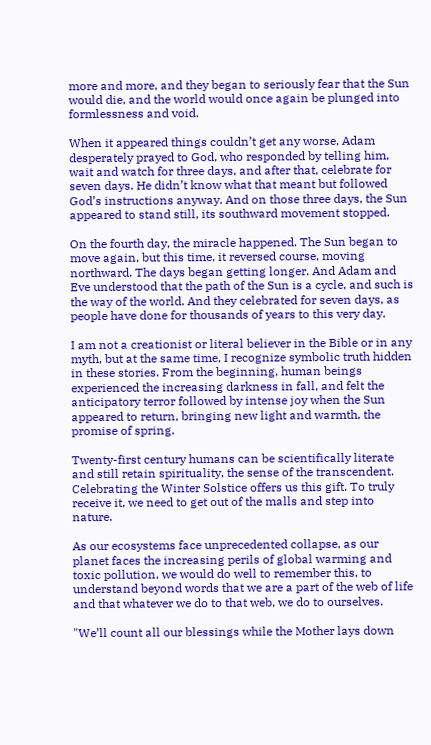more and more, and they began to seriously fear that the Sun would die, and the world would once again be plunged into formlessness and void.

When it appeared things couldn’t get any worse, Adam desperately prayed to God, who responded by telling him, wait and watch for three days, and after that, celebrate for seven days. He didn’t know what that meant but followed God’s instructions anyway. And on those three days, the Sun appeared to stand still, its southward movement stopped.

On the fourth day, the miracle happened. The Sun began to move again, but this time, it reversed course, moving northward. The days began getting longer. And Adam and Eve understood that the path of the Sun is a cycle, and such is the way of the world. And they celebrated for seven days, as people have done for thousands of years to this very day.

I am not a creationist or literal believer in the Bible or in any myth, but at the same time, I recognize symbolic truth hidden in these stories. From the beginning, human beings experienced the increasing darkness in fall, and felt the anticipatory terror followed by intense joy when the Sun appeared to return, bringing new light and warmth, the promise of spring.

Twenty-first century humans can be scientifically literate and still retain spirituality, the sense of the transcendent. Celebrating the Winter Solstice offers us this gift. To truly receive it, we need to get out of the malls and step into nature.

As our ecosystems face unprecedented collapse, as our planet faces the increasing perils of global warming and toxic pollution, we would do well to remember this, to understand beyond words that we are a part of the web of life and that whatever we do to that web, we do to ourselves.

"We’ll count all our blessings while the Mother lays down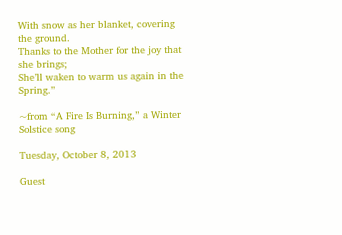With snow as her blanket, covering the ground.
Thanks to the Mother for the joy that she brings;
She’ll waken to warm us again in the Spring.”

~from “A Fire Is Burning,” a Winter Solstice song

Tuesday, October 8, 2013

Guest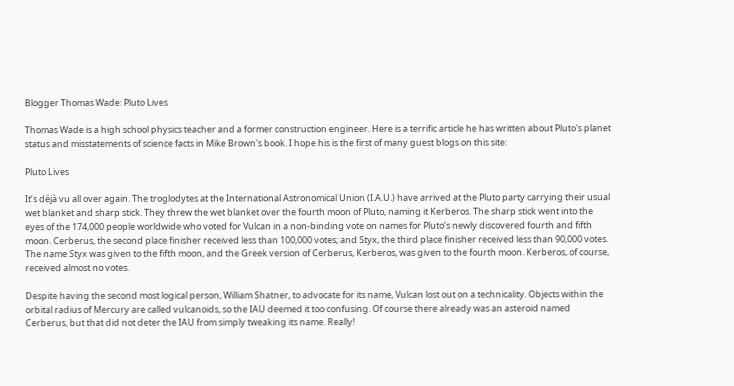Blogger Thomas Wade: Pluto Lives

Thomas Wade is a high school physics teacher and a former construction engineer. Here is a terrific article he has written about Pluto's planet status and misstatements of science facts in Mike Brown's book. I hope his is the first of many guest blogs on this site:

Pluto Lives

It’s déjà vu all over again. The troglodytes at the International Astronomical Union (I.A.U.) have arrived at the Pluto party carrying their usual wet blanket and sharp stick. They threw the wet blanket over the fourth moon of Pluto, naming it Kerberos. The sharp stick went into the eyes of the 174,000 people worldwide who voted for Vulcan in a non-binding vote on names for Pluto’s newly discovered fourth and fifth moon. Cerberus, the second place finisher received less than 100,000 votes; and Styx, the third place finisher received less than 90,000 votes. The name Styx was given to the fifth moon, and the Greek version of Cerberus, Kerberos, was given to the fourth moon. Kerberos, of course, received almost no votes.

Despite having the second most logical person, William Shatner, to advocate for its name, Vulcan lost out on a technicality. Objects within the orbital radius of Mercury are called vulcanoids, so the IAU deemed it too confusing. Of course there already was an asteroid named Cerberus, but that did not deter the IAU from simply tweaking its name. Really!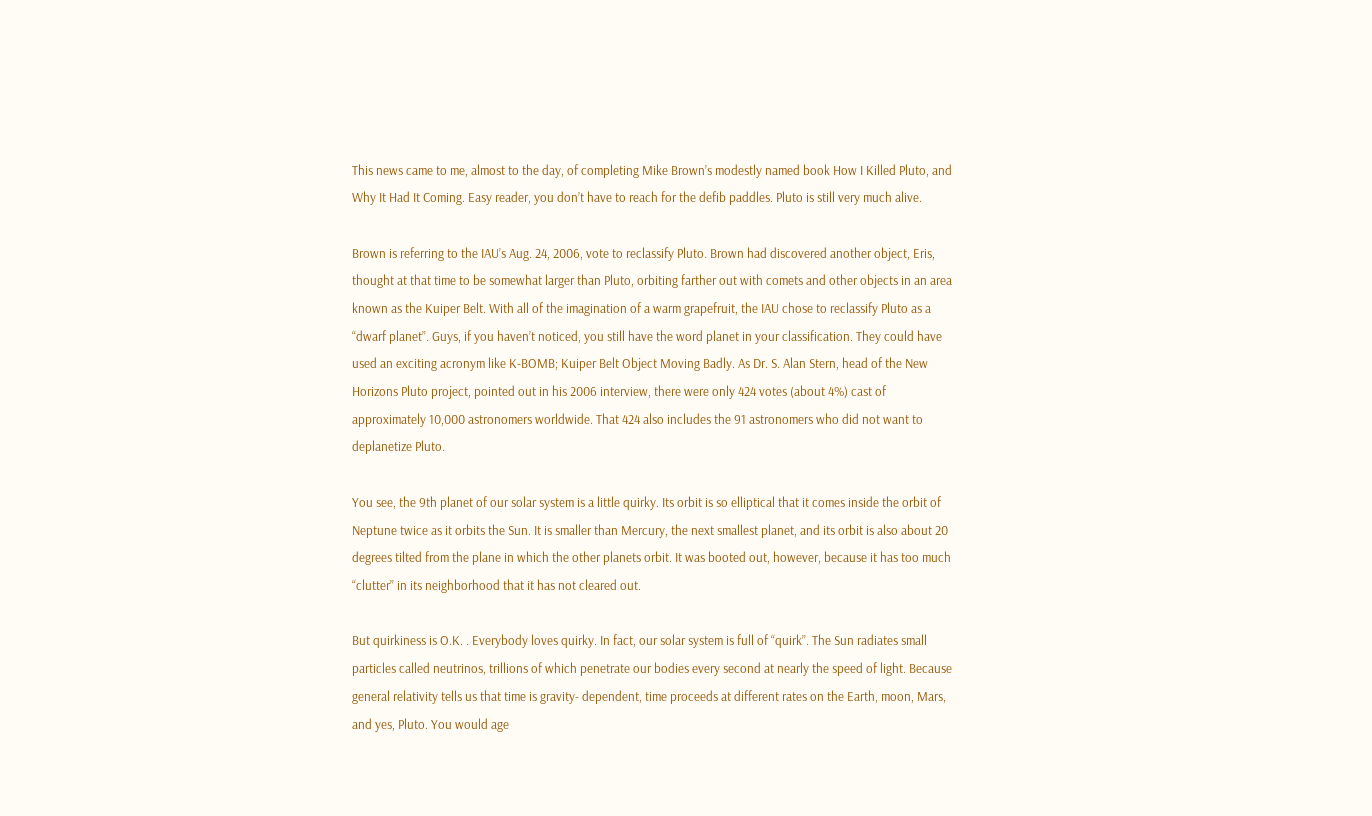This news came to me, almost to the day, of completing Mike Brown’s modestly named book How I Killed Pluto, and Why It Had It Coming. Easy reader, you don’t have to reach for the defib paddles. Pluto is still very much alive.

Brown is referring to the IAU’s Aug. 24, 2006, vote to reclassify Pluto. Brown had discovered another object, Eris, thought at that time to be somewhat larger than Pluto, orbiting farther out with comets and other objects in an area known as the Kuiper Belt. With all of the imagination of a warm grapefruit, the IAU chose to reclassify Pluto as a “dwarf planet”. Guys, if you haven’t noticed, you still have the word planet in your classification. They could have used an exciting acronym like K-BOMB; Kuiper Belt Object Moving Badly. As Dr. S. Alan Stern, head of the New Horizons Pluto project, pointed out in his 2006 interview, there were only 424 votes (about 4%) cast of approximately 10,000 astronomers worldwide. That 424 also includes the 91 astronomers who did not want to deplanetize Pluto.

You see, the 9th planet of our solar system is a little quirky. Its orbit is so elliptical that it comes inside the orbit of Neptune twice as it orbits the Sun. It is smaller than Mercury, the next smallest planet, and its orbit is also about 20 degrees tilted from the plane in which the other planets orbit. It was booted out, however, because it has too much “clutter” in its neighborhood that it has not cleared out.

But quirkiness is O.K. . Everybody loves quirky. In fact, our solar system is full of “quirk”. The Sun radiates small particles called neutrinos, trillions of which penetrate our bodies every second at nearly the speed of light. Because general relativity tells us that time is gravity- dependent, time proceeds at different rates on the Earth, moon, Mars, and yes, Pluto. You would age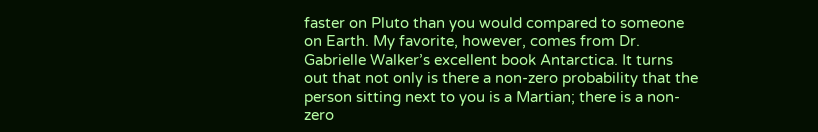faster on Pluto than you would compared to someone on Earth. My favorite, however, comes from Dr. Gabrielle Walker’s excellent book Antarctica. It turns out that not only is there a non-zero probability that the person sitting next to you is a Martian; there is a non-zero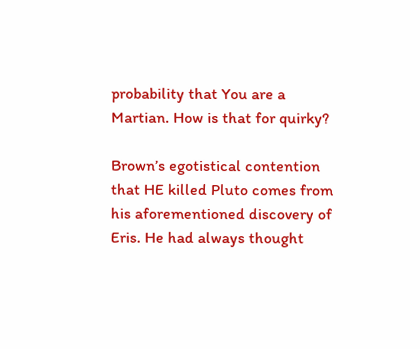probability that You are a Martian. How is that for quirky?

Brown’s egotistical contention that HE killed Pluto comes from his aforementioned discovery of Eris. He had always thought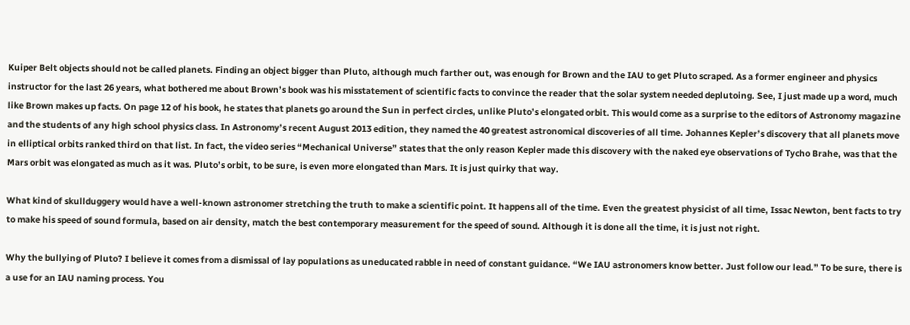Kuiper Belt objects should not be called planets. Finding an object bigger than Pluto, although much farther out, was enough for Brown and the IAU to get Pluto scraped. As a former engineer and physics instructor for the last 26 years, what bothered me about Brown’s book was his misstatement of scientific facts to convince the reader that the solar system needed deplutoing. See, I just made up a word, much like Brown makes up facts. On page 12 of his book, he states that planets go around the Sun in perfect circles, unlike Pluto’s elongated orbit. This would come as a surprise to the editors of Astronomy magazine and the students of any high school physics class. In Astronomy’s recent August 2013 edition, they named the 40 greatest astronomical discoveries of all time. Johannes Kepler’s discovery that all planets move in elliptical orbits ranked third on that list. In fact, the video series “Mechanical Universe” states that the only reason Kepler made this discovery with the naked eye observations of Tycho Brahe, was that the Mars orbit was elongated as much as it was. Pluto’s orbit, to be sure, is even more elongated than Mars. It is just quirky that way.

What kind of skullduggery would have a well-known astronomer stretching the truth to make a scientific point. It happens all of the time. Even the greatest physicist of all time, Issac Newton, bent facts to try to make his speed of sound formula, based on air density, match the best contemporary measurement for the speed of sound. Although it is done all the time, it is just not right.

Why the bullying of Pluto? I believe it comes from a dismissal of lay populations as uneducated rabble in need of constant guidance. “We IAU astronomers know better. Just follow our lead.” To be sure, there is a use for an IAU naming process. You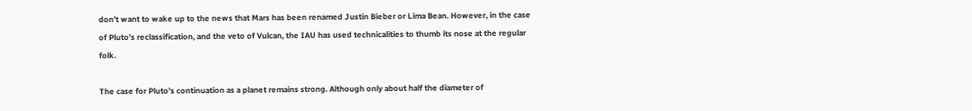don’t want to wake up to the news that Mars has been renamed Justin Bieber or Lima Bean. However, in the case of Pluto’s reclassification, and the veto of Vulcan, the IAU has used technicalities to thumb its nose at the regular folk.

The case for Pluto’s continuation as a planet remains strong. Although only about half the diameter of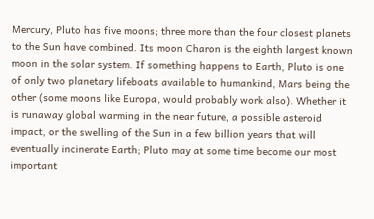Mercury, Pluto has five moons; three more than the four closest planets to the Sun have combined. Its moon Charon is the eighth largest known moon in the solar system. If something happens to Earth, Pluto is one of only two planetary lifeboats available to humankind, Mars being the other (some moons like Europa, would probably work also). Whether it is runaway global warming in the near future, a possible asteroid impact, or the swelling of the Sun in a few billion years that will eventually incinerate Earth; Pluto may at some time become our most important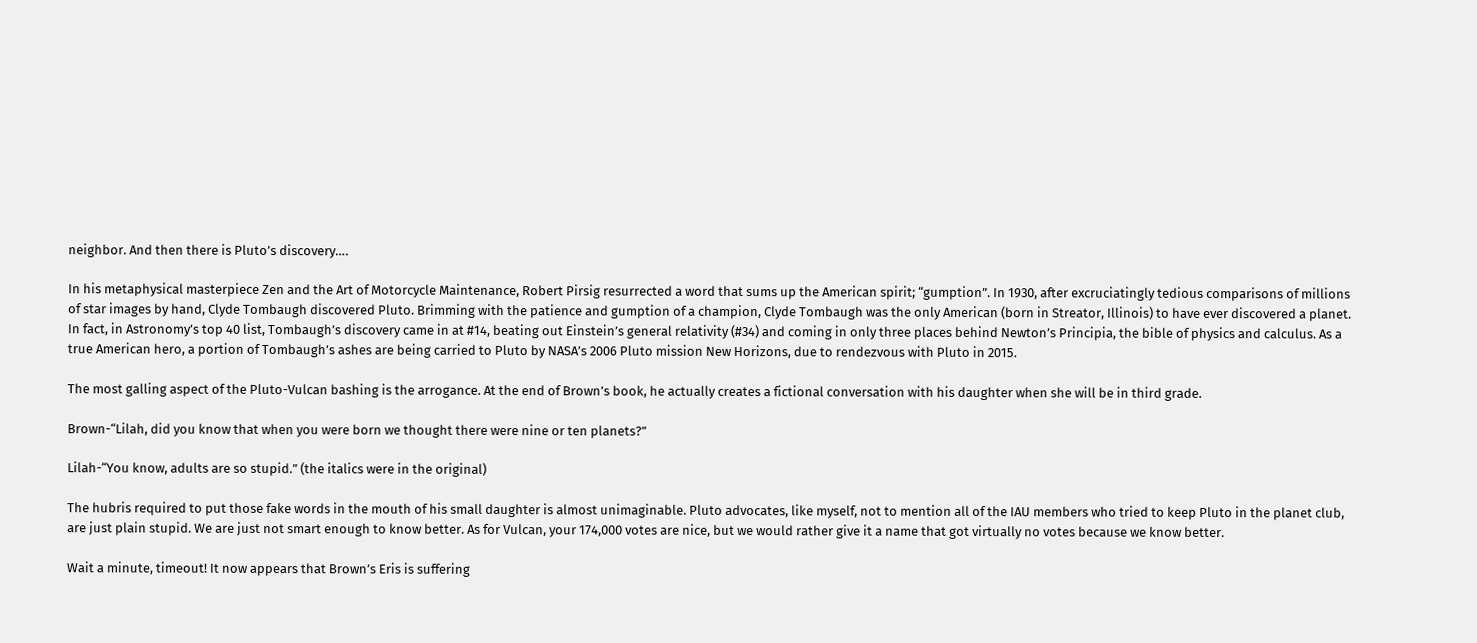neighbor. And then there is Pluto’s discovery….

In his metaphysical masterpiece Zen and the Art of Motorcycle Maintenance, Robert Pirsig resurrected a word that sums up the American spirit; “gumption”. In 1930, after excruciatingly tedious comparisons of millions of star images by hand, Clyde Tombaugh discovered Pluto. Brimming with the patience and gumption of a champion, Clyde Tombaugh was the only American (born in Streator, Illinois) to have ever discovered a planet. In fact, in Astronomy’s top 40 list, Tombaugh’s discovery came in at #14, beating out Einstein’s general relativity (#34) and coming in only three places behind Newton’s Principia, the bible of physics and calculus. As a true American hero, a portion of Tombaugh’s ashes are being carried to Pluto by NASA’s 2006 Pluto mission New Horizons, due to rendezvous with Pluto in 2015.

The most galling aspect of the Pluto-Vulcan bashing is the arrogance. At the end of Brown’s book, he actually creates a fictional conversation with his daughter when she will be in third grade.

Brown-“Lilah, did you know that when you were born we thought there were nine or ten planets?”

Lilah-“You know, adults are so stupid.” (the italics were in the original)

The hubris required to put those fake words in the mouth of his small daughter is almost unimaginable. Pluto advocates, like myself, not to mention all of the IAU members who tried to keep Pluto in the planet club, are just plain stupid. We are just not smart enough to know better. As for Vulcan, your 174,000 votes are nice, but we would rather give it a name that got virtually no votes because we know better.

Wait a minute, timeout! It now appears that Brown’s Eris is suffering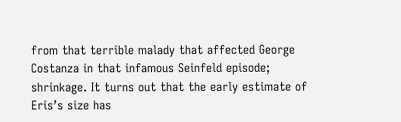from that terrible malady that affected George Costanza in that infamous Seinfeld episode; shrinkage. It turns out that the early estimate of Eris’s size has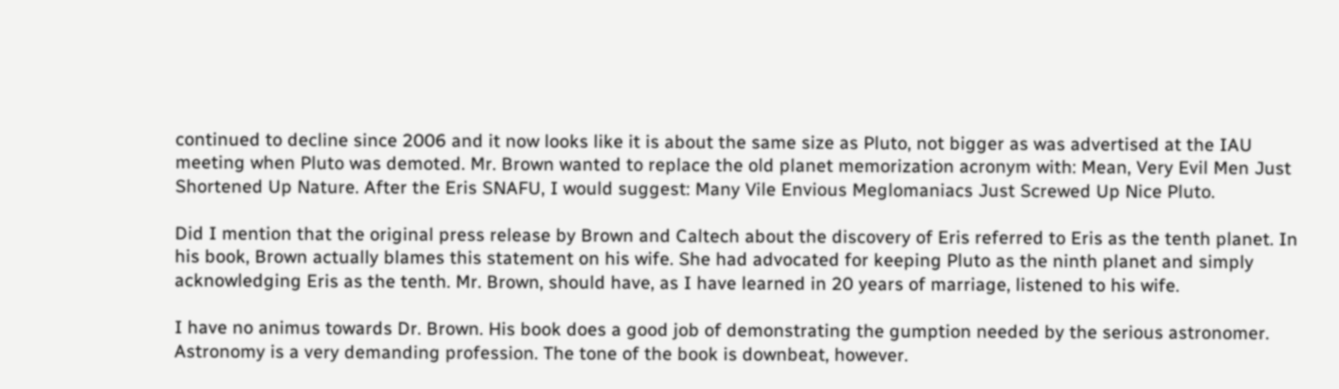continued to decline since 2006 and it now looks like it is about the same size as Pluto, not bigger as was advertised at the IAU meeting when Pluto was demoted. Mr. Brown wanted to replace the old planet memorization acronym with: Mean, Very Evil Men Just Shortened Up Nature. After the Eris SNAFU, I would suggest: Many Vile Envious Meglomaniacs Just Screwed Up Nice Pluto.

Did I mention that the original press release by Brown and Caltech about the discovery of Eris referred to Eris as the tenth planet. In his book, Brown actually blames this statement on his wife. She had advocated for keeping Pluto as the ninth planet and simply acknowledging Eris as the tenth. Mr. Brown, should have, as I have learned in 20 years of marriage, listened to his wife.

I have no animus towards Dr. Brown. His book does a good job of demonstrating the gumption needed by the serious astronomer. Astronomy is a very demanding profession. The tone of the book is downbeat, however.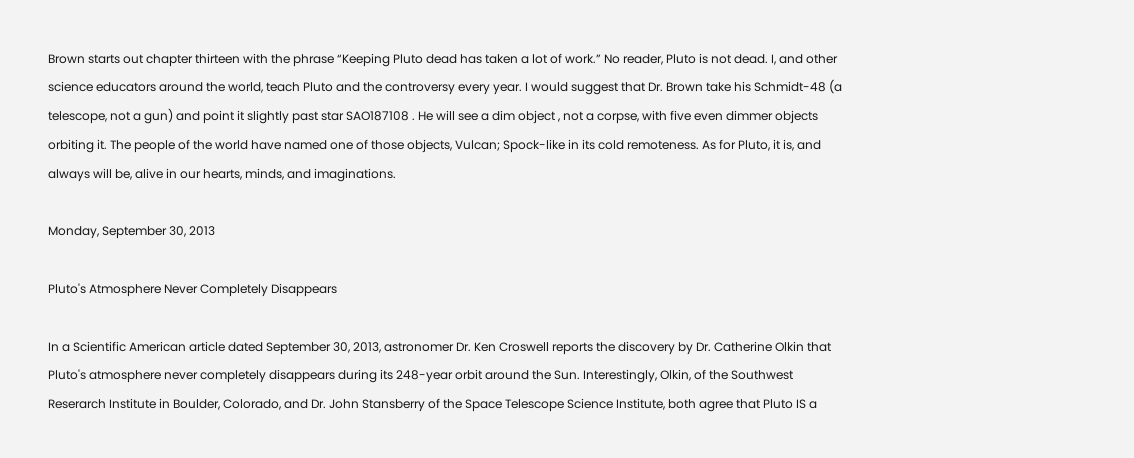Brown starts out chapter thirteen with the phrase “Keeping Pluto dead has taken a lot of work.” No reader, Pluto is not dead. I, and other science educators around the world, teach Pluto and the controversy every year. I would suggest that Dr. Brown take his Schmidt-48 (a telescope, not a gun) and point it slightly past star SAO187108 . He will see a dim object , not a corpse, with five even dimmer objects orbiting it. The people of the world have named one of those objects, Vulcan; Spock-like in its cold remoteness. As for Pluto, it is, and always will be, alive in our hearts, minds, and imaginations.

Monday, September 30, 2013

Pluto's Atmosphere Never Completely Disappears

In a Scientific American article dated September 30, 2013, astronomer Dr. Ken Croswell reports the discovery by Dr. Catherine Olkin that Pluto's atmosphere never completely disappears during its 248-year orbit around the Sun. Interestingly, Olkin, of the Southwest Reserarch Institute in Boulder, Colorado, and Dr. John Stansberry of the Space Telescope Science Institute, both agree that Pluto IS a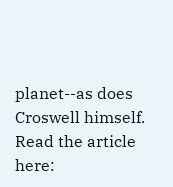planet--as does Croswell himself. Read the article here: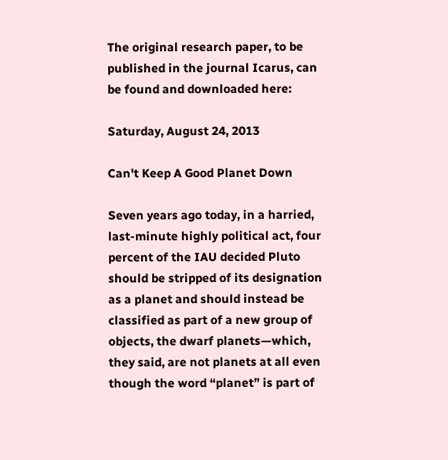The original research paper, to be published in the journal Icarus, can be found and downloaded here:

Saturday, August 24, 2013

Can't Keep A Good Planet Down

Seven years ago today, in a harried, last-minute highly political act, four percent of the IAU decided Pluto should be stripped of its designation as a planet and should instead be classified as part of a new group of objects, the dwarf planets—which, they said, are not planets at all even though the word “planet” is part of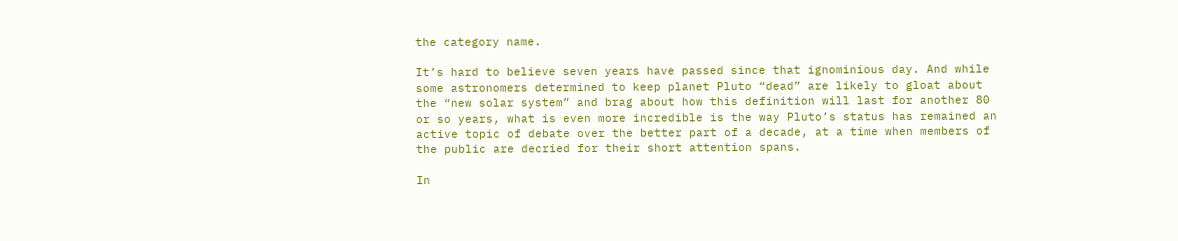the category name.

It’s hard to believe seven years have passed since that ignominious day. And while some astronomers determined to keep planet Pluto “dead” are likely to gloat about the “new solar system” and brag about how this definition will last for another 80 or so years, what is even more incredible is the way Pluto’s status has remained an active topic of debate over the better part of a decade, at a time when members of the public are decried for their short attention spans.

In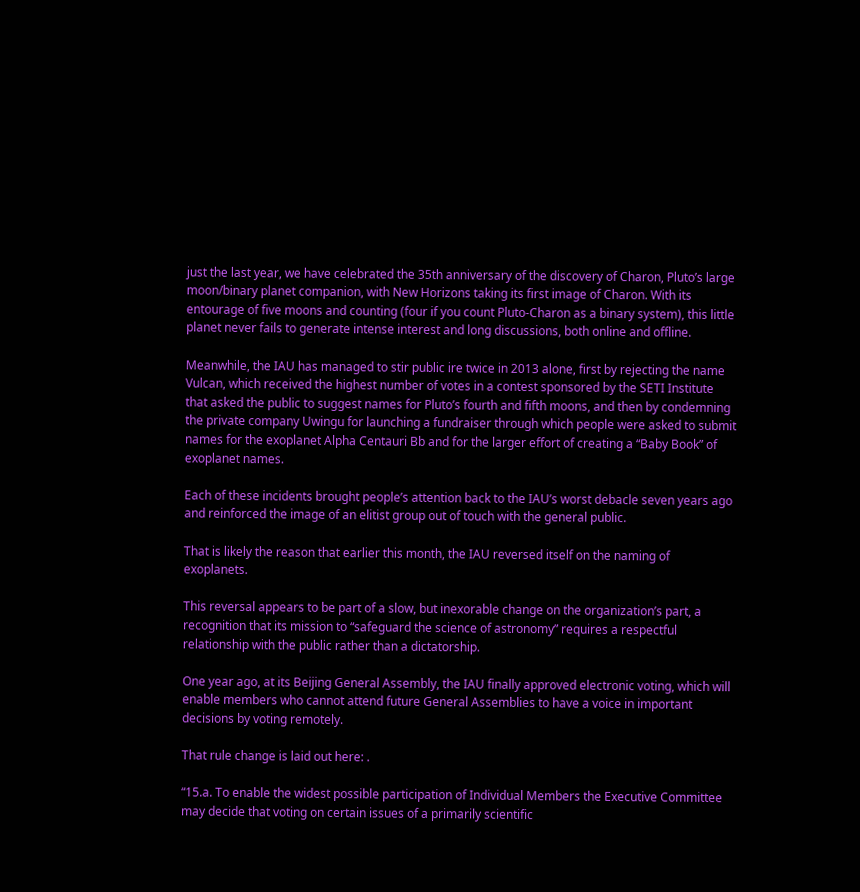just the last year, we have celebrated the 35th anniversary of the discovery of Charon, Pluto’s large moon/binary planet companion, with New Horizons taking its first image of Charon. With its entourage of five moons and counting (four if you count Pluto-Charon as a binary system), this little planet never fails to generate intense interest and long discussions, both online and offline.

Meanwhile, the IAU has managed to stir public ire twice in 2013 alone, first by rejecting the name Vulcan, which received the highest number of votes in a contest sponsored by the SETI Institute that asked the public to suggest names for Pluto’s fourth and fifth moons, and then by condemning the private company Uwingu for launching a fundraiser through which people were asked to submit names for the exoplanet Alpha Centauri Bb and for the larger effort of creating a “Baby Book” of exoplanet names.

Each of these incidents brought people’s attention back to the IAU’s worst debacle seven years ago and reinforced the image of an elitist group out of touch with the general public.

That is likely the reason that earlier this month, the IAU reversed itself on the naming of exoplanets.

This reversal appears to be part of a slow, but inexorable change on the organization’s part, a recognition that its mission to “safeguard the science of astronomy” requires a respectful relationship with the public rather than a dictatorship.

One year ago, at its Beijing General Assembly, the IAU finally approved electronic voting, which will enable members who cannot attend future General Assemblies to have a voice in important decisions by voting remotely.

That rule change is laid out here: .

“15.a. To enable the widest possible participation of Individual Members the Executive Committee may decide that voting on certain issues of a primarily scientific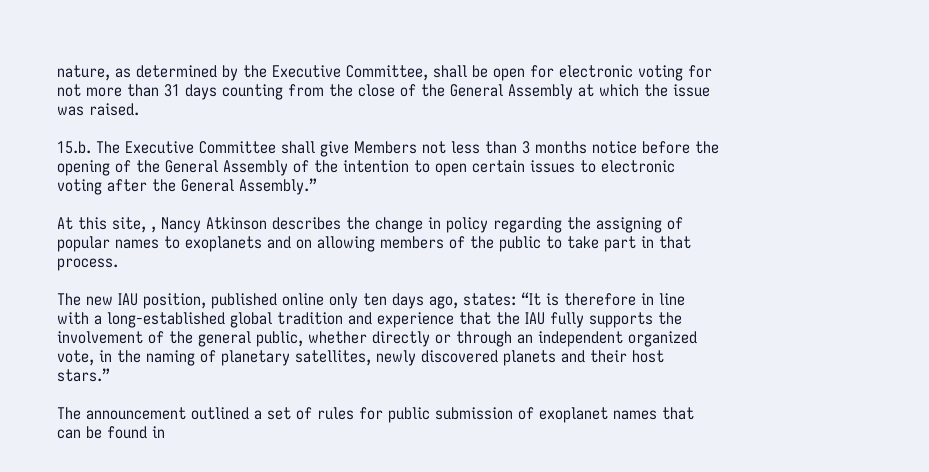nature, as determined by the Executive Committee, shall be open for electronic voting for not more than 31 days counting from the close of the General Assembly at which the issue was raised.

15.b. The Executive Committee shall give Members not less than 3 months notice before the opening of the General Assembly of the intention to open certain issues to electronic voting after the General Assembly.”

At this site, , Nancy Atkinson describes the change in policy regarding the assigning of popular names to exoplanets and on allowing members of the public to take part in that process.

The new IAU position, published online only ten days ago, states: “It is therefore in line with a long-established global tradition and experience that the IAU fully supports the involvement of the general public, whether directly or through an independent organized vote, in the naming of planetary satellites, newly discovered planets and their host stars.”

The announcement outlined a set of rules for public submission of exoplanet names that can be found in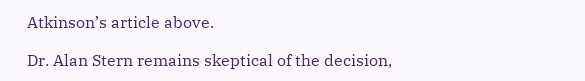Atkinson’s article above.

Dr. Alan Stern remains skeptical of the decision,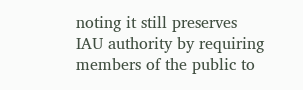noting it still preserves IAU authority by requiring members of the public to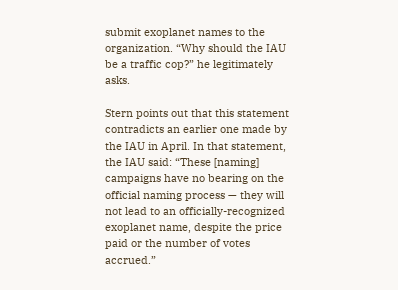submit exoplanet names to the organization. “Why should the IAU be a traffic cop?” he legitimately asks.

Stern points out that this statement contradicts an earlier one made by the IAU in April. In that statement, the IAU said: “These [naming] campaigns have no bearing on the official naming process — they will not lead to an officially-recognized exoplanet name, despite the price paid or the number of votes accrued.”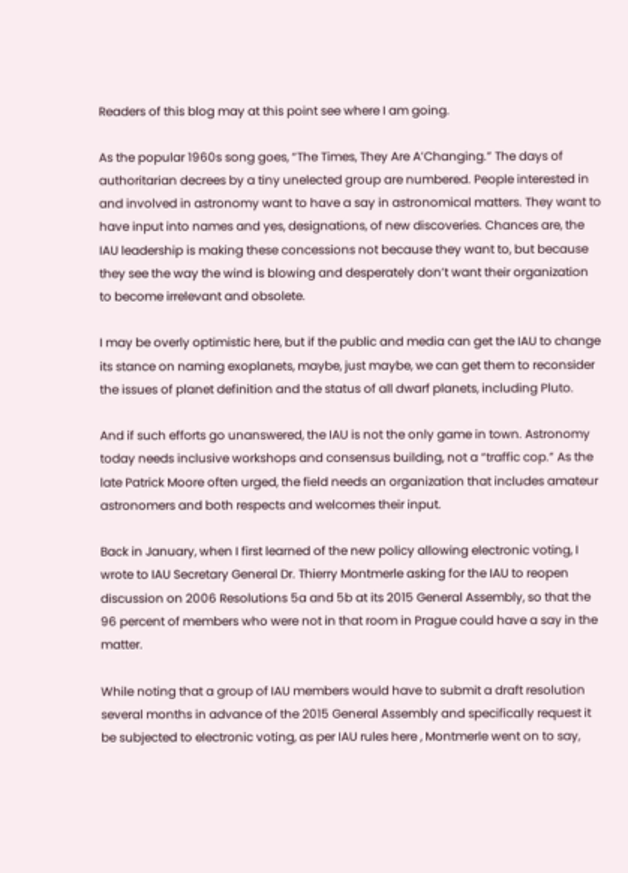Readers of this blog may at this point see where I am going.

As the popular 1960s song goes, “The Times, They Are A’Changing.” The days of authoritarian decrees by a tiny unelected group are numbered. People interested in and involved in astronomy want to have a say in astronomical matters. They want to have input into names and yes, designations, of new discoveries. Chances are, the IAU leadership is making these concessions not because they want to, but because they see the way the wind is blowing and desperately don’t want their organization to become irrelevant and obsolete.

I may be overly optimistic here, but if the public and media can get the IAU to change its stance on naming exoplanets, maybe, just maybe, we can get them to reconsider the issues of planet definition and the status of all dwarf planets, including Pluto.

And if such efforts go unanswered, the IAU is not the only game in town. Astronomy today needs inclusive workshops and consensus building, not a “traffic cop.” As the late Patrick Moore often urged, the field needs an organization that includes amateur astronomers and both respects and welcomes their input.

Back in January, when I first learned of the new policy allowing electronic voting, I wrote to IAU Secretary General Dr. Thierry Montmerle asking for the IAU to reopen discussion on 2006 Resolutions 5a and 5b at its 2015 General Assembly, so that the 96 percent of members who were not in that room in Prague could have a say in the matter.

While noting that a group of IAU members would have to submit a draft resolution several months in advance of the 2015 General Assembly and specifically request it be subjected to electronic voting, as per IAU rules here , Montmerle went on to say,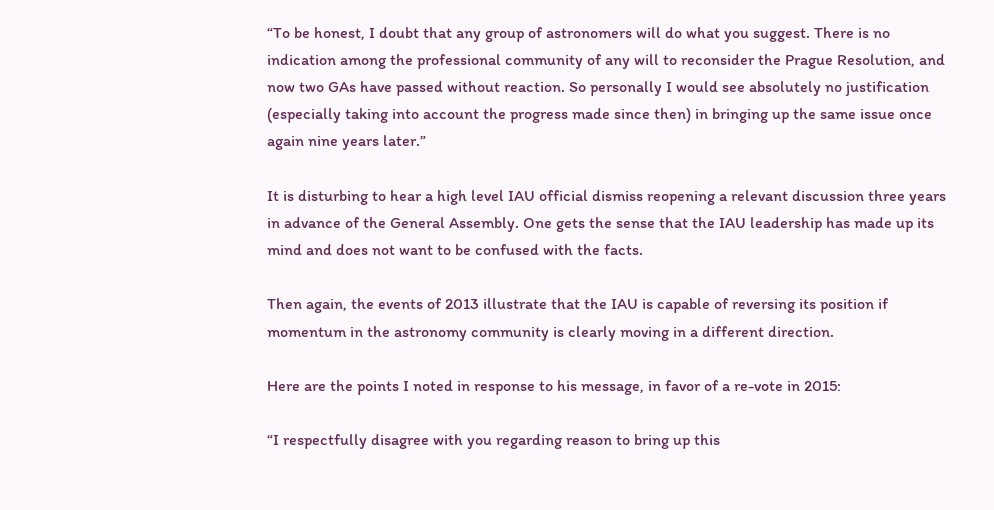“To be honest, I doubt that any group of astronomers will do what you suggest. There is no indication among the professional community of any will to reconsider the Prague Resolution, and now two GAs have passed without reaction. So personally I would see absolutely no justification (especially taking into account the progress made since then) in bringing up the same issue once again nine years later.”

It is disturbing to hear a high level IAU official dismiss reopening a relevant discussion three years in advance of the General Assembly. One gets the sense that the IAU leadership has made up its mind and does not want to be confused with the facts.

Then again, the events of 2013 illustrate that the IAU is capable of reversing its position if momentum in the astronomy community is clearly moving in a different direction.

Here are the points I noted in response to his message, in favor of a re-vote in 2015:

“I respectfully disagree with you regarding reason to bring up this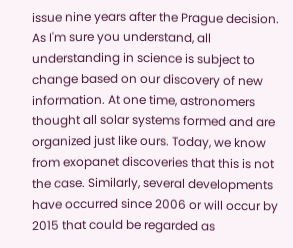issue nine years after the Prague decision. As I'm sure you understand, all understanding in science is subject to change based on our discovery of new information. At one time, astronomers thought all solar systems formed and are organized just like ours. Today, we know from exopanet discoveries that this is not the case. Similarly, several developments have occurred since 2006 or will occur by 2015 that could be regarded as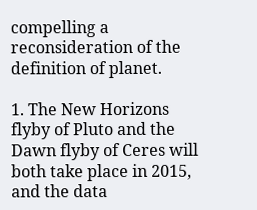compelling a reconsideration of the definition of planet.

1. The New Horizons flyby of Pluto and the Dawn flyby of Ceres will both take place in 2015, and the data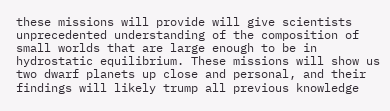these missions will provide will give scientists unprecedented understanding of the composition of small worlds that are large enough to be in hydrostatic equilibrium. These missions will show us two dwarf planets up close and personal, and their findings will likely trump all previous knowledge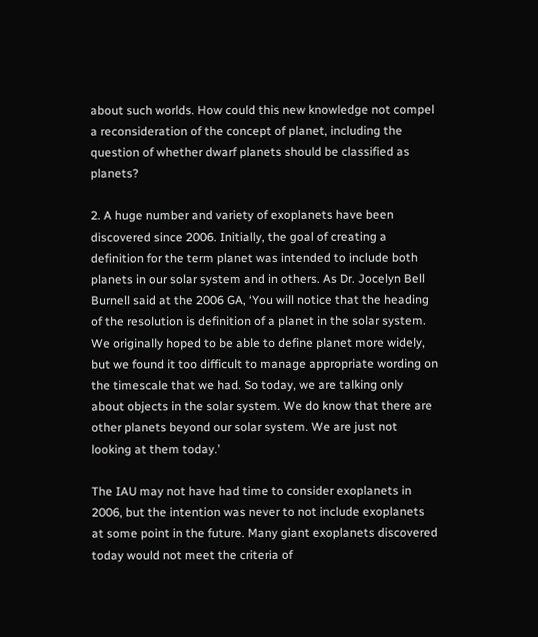about such worlds. How could this new knowledge not compel a reconsideration of the concept of planet, including the question of whether dwarf planets should be classified as planets?

2. A huge number and variety of exoplanets have been discovered since 2006. Initially, the goal of creating a definition for the term planet was intended to include both planets in our solar system and in others. As Dr. Jocelyn Bell Burnell said at the 2006 GA, ‘You will notice that the heading of the resolution is definition of a planet in the solar system. We originally hoped to be able to define planet more widely, but we found it too difficult to manage appropriate wording on the timescale that we had. So today, we are talking only about objects in the solar system. We do know that there are other planets beyond our solar system. We are just not looking at them today.’

The IAU may not have had time to consider exoplanets in 2006, but the intention was never to not include exoplanets at some point in the future. Many giant exoplanets discovered today would not meet the criteria of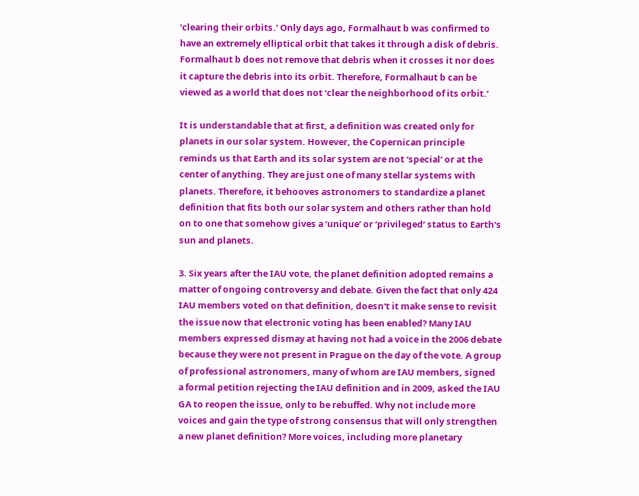‘clearing their orbits.’ Only days ago, Formalhaut b was confirmed to have an extremely elliptical orbit that takes it through a disk of debris. Formalhaut b does not remove that debris when it crosses it nor does it capture the debris into its orbit. Therefore, Formalhaut b can be viewed as a world that does not ‘clear the neighborhood of its orbit.’

It is understandable that at first, a definition was created only for planets in our solar system. However, the Copernican principle reminds us that Earth and its solar system are not ‘special’ or at the center of anything. They are just one of many stellar systems with planets. Therefore, it behooves astronomers to standardize a planet definition that fits both our solar system and others rather than hold on to one that somehow gives a ‘unique’ or ‘privileged’ status to Earth's sun and planets.

3. Six years after the IAU vote, the planet definition adopted remains a matter of ongoing controversy and debate. Given the fact that only 424 IAU members voted on that definition, doesn't it make sense to revisit the issue now that electronic voting has been enabled? Many IAU members expressed dismay at having not had a voice in the 2006 debate because they were not present in Prague on the day of the vote. A group of professional astronomers, many of whom are IAU members, signed a formal petition rejecting the IAU definition and in 2009, asked the IAU GA to reopen the issue, only to be rebuffed. Why not include more voices and gain the type of strong consensus that will only strengthen a new planet definition? More voices, including more planetary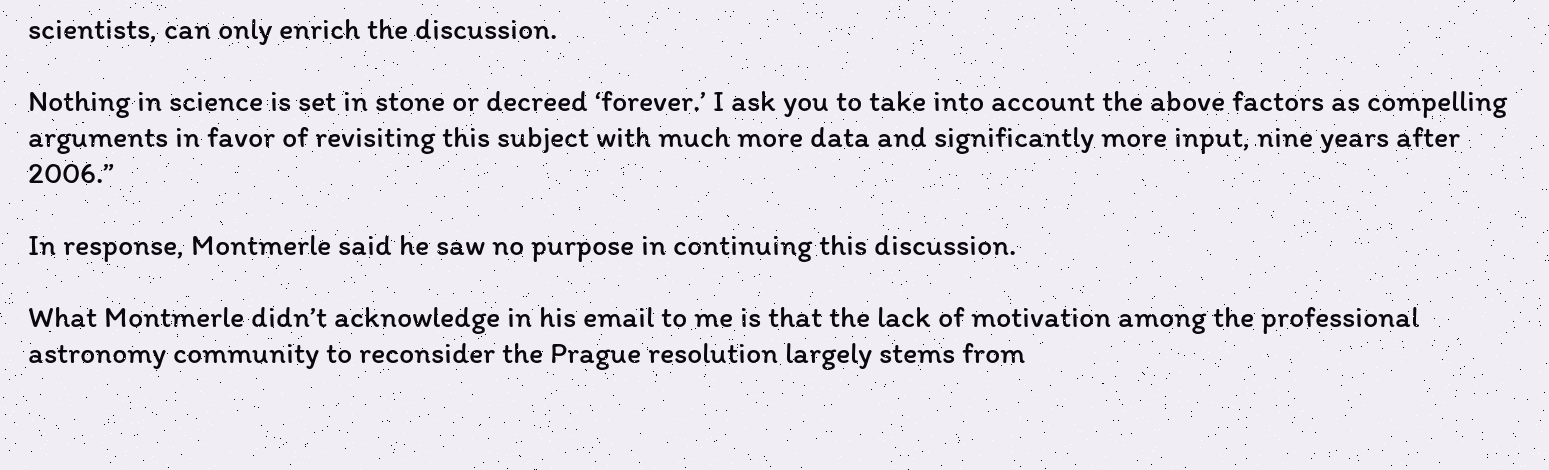scientists, can only enrich the discussion.

Nothing in science is set in stone or decreed ‘forever.’ I ask you to take into account the above factors as compelling arguments in favor of revisiting this subject with much more data and significantly more input, nine years after 2006.”

In response, Montmerle said he saw no purpose in continuing this discussion.

What Montmerle didn’t acknowledge in his email to me is that the lack of motivation among the professional astronomy community to reconsider the Prague resolution largely stems from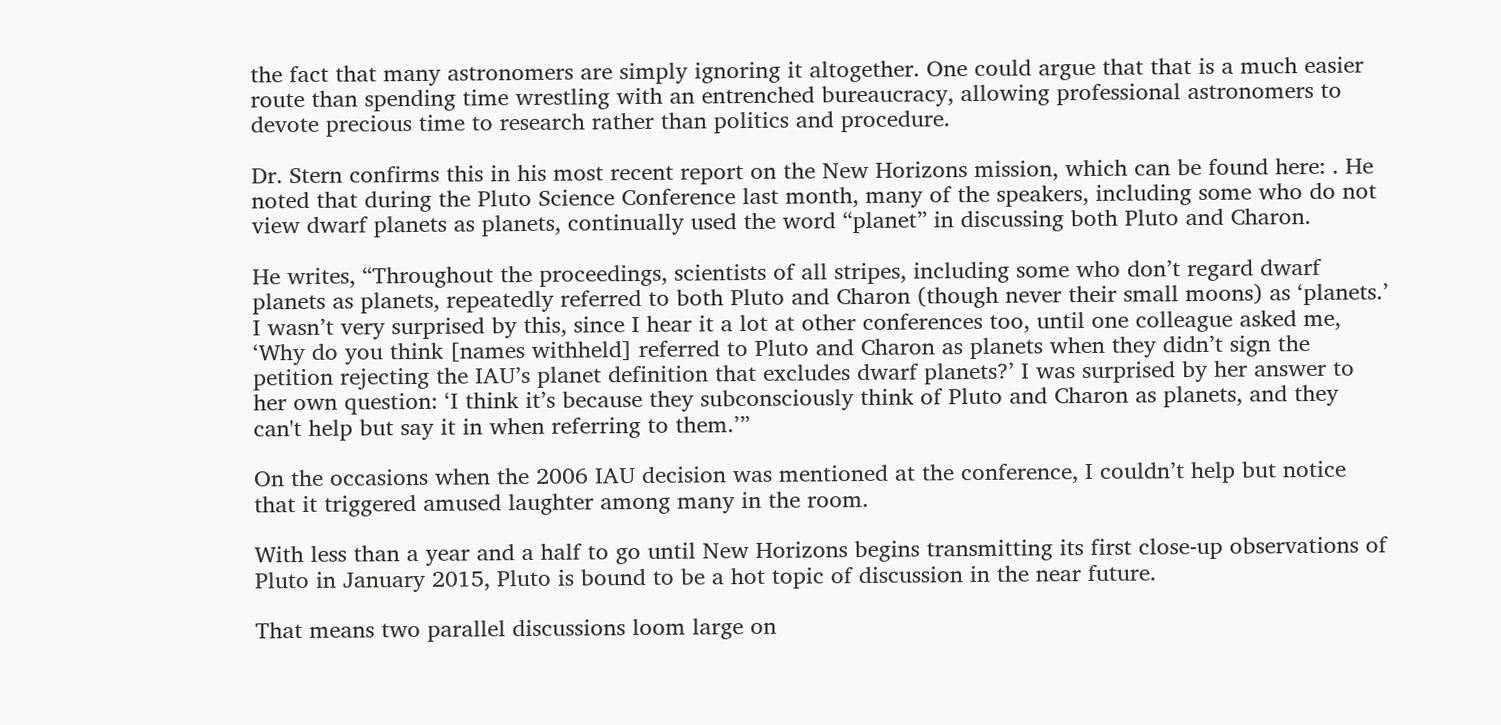the fact that many astronomers are simply ignoring it altogether. One could argue that that is a much easier route than spending time wrestling with an entrenched bureaucracy, allowing professional astronomers to devote precious time to research rather than politics and procedure.

Dr. Stern confirms this in his most recent report on the New Horizons mission, which can be found here: . He noted that during the Pluto Science Conference last month, many of the speakers, including some who do not view dwarf planets as planets, continually used the word “planet” in discussing both Pluto and Charon.

He writes, “Throughout the proceedings, scientists of all stripes, including some who don’t regard dwarf planets as planets, repeatedly referred to both Pluto and Charon (though never their small moons) as ‘planets.’ I wasn’t very surprised by this, since I hear it a lot at other conferences too, until one colleague asked me, ‘Why do you think [names withheld] referred to Pluto and Charon as planets when they didn’t sign the petition rejecting the IAU’s planet definition that excludes dwarf planets?’ I was surprised by her answer to her own question: ‘I think it’s because they subconsciously think of Pluto and Charon as planets, and they can't help but say it in when referring to them.’”

On the occasions when the 2006 IAU decision was mentioned at the conference, I couldn’t help but notice that it triggered amused laughter among many in the room.

With less than a year and a half to go until New Horizons begins transmitting its first close-up observations of Pluto in January 2015, Pluto is bound to be a hot topic of discussion in the near future.

That means two parallel discussions loom large on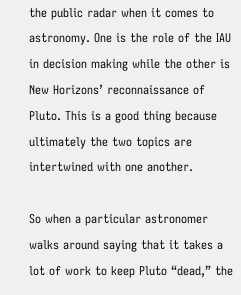the public radar when it comes to astronomy. One is the role of the IAU in decision making while the other is New Horizons’ reconnaissance of Pluto. This is a good thing because ultimately the two topics are intertwined with one another.

So when a particular astronomer walks around saying that it takes a lot of work to keep Pluto “dead,” the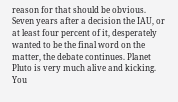reason for that should be obvious. Seven years after a decision the IAU, or at least four percent of it, desperately wanted to be the final word on the matter, the debate continues. Planet Pluto is very much alive and kicking. You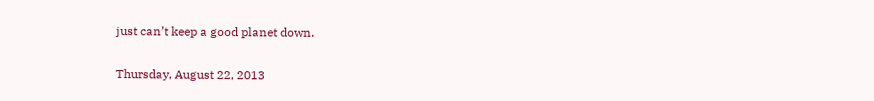just can’t keep a good planet down.

Thursday, August 22, 2013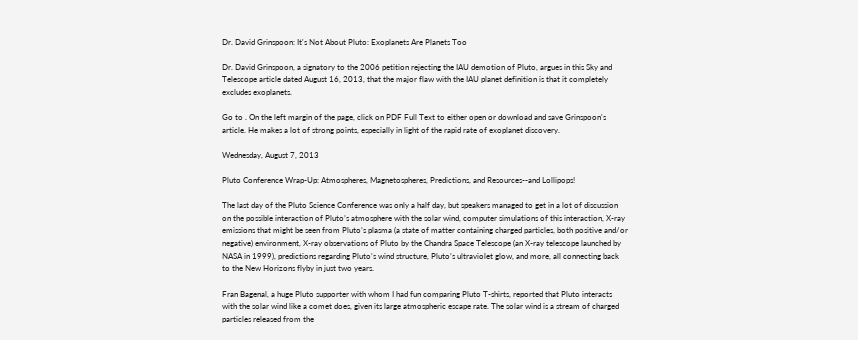Dr. David Grinspoon: It's Not About Pluto: Exoplanets Are Planets Too

Dr. David Grinspoon, a signatory to the 2006 petition rejecting the IAU demotion of Pluto, argues in this Sky and Telescope article dated August 16, 2013, that the major flaw with the IAU planet definition is that it completely excludes exoplanets.

Go to . On the left margin of the page, click on PDF Full Text to either open or download and save Grinspoon's article. He makes a lot of strong points, especially in light of the rapid rate of exoplanet discovery.

Wednesday, August 7, 2013

Pluto Conference Wrap-Up: Atmospheres, Magnetospheres, Predictions, and Resources--and Lollipops!

The last day of the Pluto Science Conference was only a half day, but speakers managed to get in a lot of discussion on the possible interaction of Pluto’s atmosphere with the solar wind, computer simulations of this interaction, X-ray emissions that might be seen from Pluto’s plasma (a state of matter containing charged particles, both positive and/or negative) environment, X-ray observations of Pluto by the Chandra Space Telescope (an X-ray telescope launched by NASA in 1999), predictions regarding Pluto’s wind structure, Pluto’s ultraviolet glow, and more, all connecting back to the New Horizons flyby in just two years.

Fran Bagenal, a huge Pluto supporter with whom I had fun comparing Pluto T-shirts, reported that Pluto interacts with the solar wind like a comet does, given its large atmospheric escape rate. The solar wind is a stream of charged particles released from the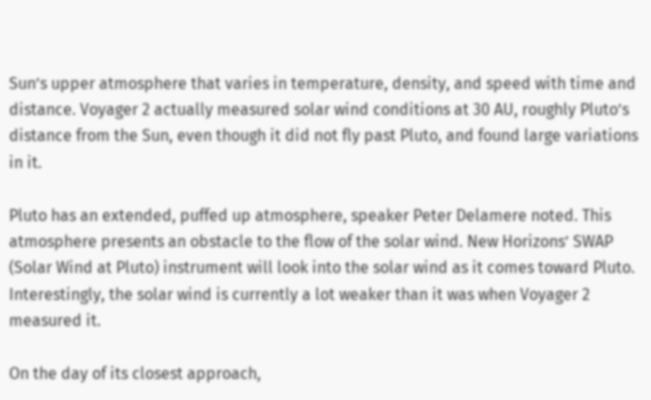Sun’s upper atmosphere that varies in temperature, density, and speed with time and distance. Voyager 2 actually measured solar wind conditions at 30 AU, roughly Pluto’s distance from the Sun, even though it did not fly past Pluto, and found large variations in it.

Pluto has an extended, puffed up atmosphere, speaker Peter Delamere noted. This atmosphere presents an obstacle to the flow of the solar wind. New Horizons’ SWAP (Solar Wind at Pluto) instrument will look into the solar wind as it comes toward Pluto. Interestingly, the solar wind is currently a lot weaker than it was when Voyager 2 measured it.

On the day of its closest approach,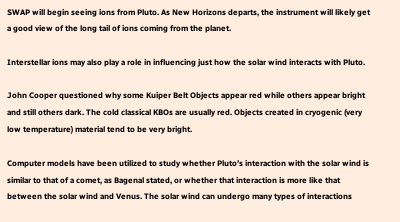SWAP will begin seeing ions from Pluto. As New Horizons departs, the instrument will likely get a good view of the long tail of ions coming from the planet.

Interstellar ions may also play a role in influencing just how the solar wind interacts with Pluto.

John Cooper questioned why some Kuiper Belt Objects appear red while others appear bright and still others dark. The cold classical KBOs are usually red. Objects created in cryogenic (very low temperature) material tend to be very bright.

Computer models have been utilized to study whether Pluto’s interaction with the solar wind is similar to that of a comet, as Bagenal stated, or whether that interaction is more like that between the solar wind and Venus. The solar wind can undergo many types of interactions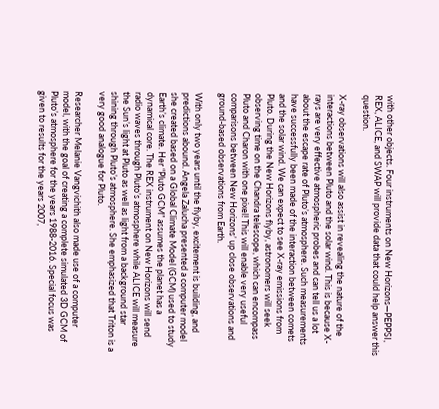with other objects. Four instruments on New Horizons—PEPPSI, REX, ALICE, and SWAP will provide data that could help answer this question.

X-ray observations will also assist in revealing the nature of the interactions between Pluto and the solar wind. This is because X-rays are very effective atmospheric probes and can tell us a lot about the escape rate of Pluto’s atmosphere. Such measurements have successfully been made of the interaction between comets and the solar wind. We can expect to see X-ray emissions from Pluto. During the New Horizons flyby, astronomers will seek observing time on the Chandra telescope, which can encompass Pluto and Charon with one pixel! This will enable very useful comparisons between New Horizons’ up close observations and ground-based observations from Earth.

With only two years until the flyby, excitement is building, and predictions abound. Angela Zalucha presented a computer model she created based on a Global Climate Model (GCM) used to study Earth’s climate. Her “Pluto GCM” assumes the planet has a dynamical core. The REX instrument on New Horizons will send radio waves through Pluto’s atmosphere while ALICE will measure the Sun’s light at Pluto as well as light from a background star shining through Pluto’s atmosphere. She emphasized that Triton is a very good analogue for Pluto.

Researcher Melanie Vangvichith also made use of a computer model, with the goal of creating a complete simulated 3D GCM of Pluto’s atmosphere for the years 1988-2016. Special focus was given to results for the years 2007,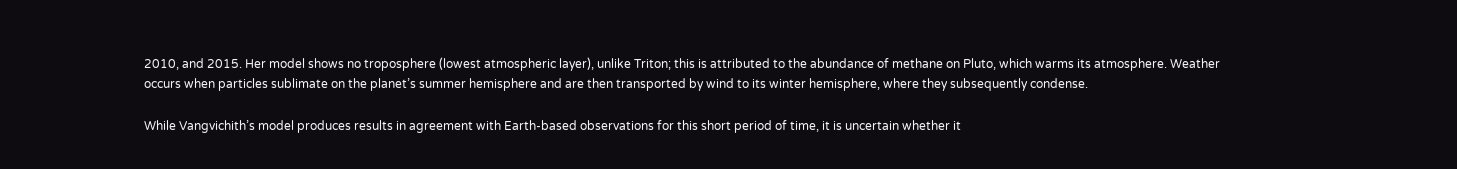2010, and 2015. Her model shows no troposphere (lowest atmospheric layer), unlike Triton; this is attributed to the abundance of methane on Pluto, which warms its atmosphere. Weather occurs when particles sublimate on the planet’s summer hemisphere and are then transported by wind to its winter hemisphere, where they subsequently condense.

While Vangvichith’s model produces results in agreement with Earth-based observations for this short period of time, it is uncertain whether it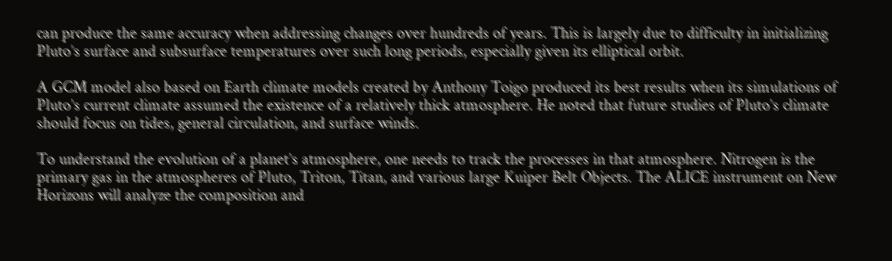can produce the same accuracy when addressing changes over hundreds of years. This is largely due to difficulty in initializing Pluto’s surface and subsurface temperatures over such long periods, especially given its elliptical orbit.

A GCM model also based on Earth climate models created by Anthony Toigo produced its best results when its simulations of Pluto’s current climate assumed the existence of a relatively thick atmosphere. He noted that future studies of Pluto’s climate should focus on tides, general circulation, and surface winds.

To understand the evolution of a planet’s atmosphere, one needs to track the processes in that atmosphere. Nitrogen is the primary gas in the atmospheres of Pluto, Triton, Titan, and various large Kuiper Belt Objects. The ALICE instrument on New Horizons will analyze the composition and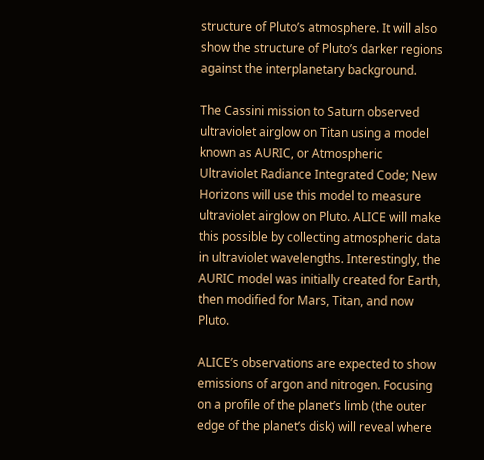structure of Pluto’s atmosphere. It will also show the structure of Pluto’s darker regions against the interplanetary background.

The Cassini mission to Saturn observed ultraviolet airglow on Titan using a model known as AURIC, or Atmospheric Ultraviolet Radiance Integrated Code; New Horizons will use this model to measure ultraviolet airglow on Pluto. ALICE will make this possible by collecting atmospheric data in ultraviolet wavelengths. Interestingly, the AURIC model was initially created for Earth, then modified for Mars, Titan, and now Pluto.

ALICE’s observations are expected to show emissions of argon and nitrogen. Focusing on a profile of the planet’s limb (the outer edge of the planet’s disk) will reveal where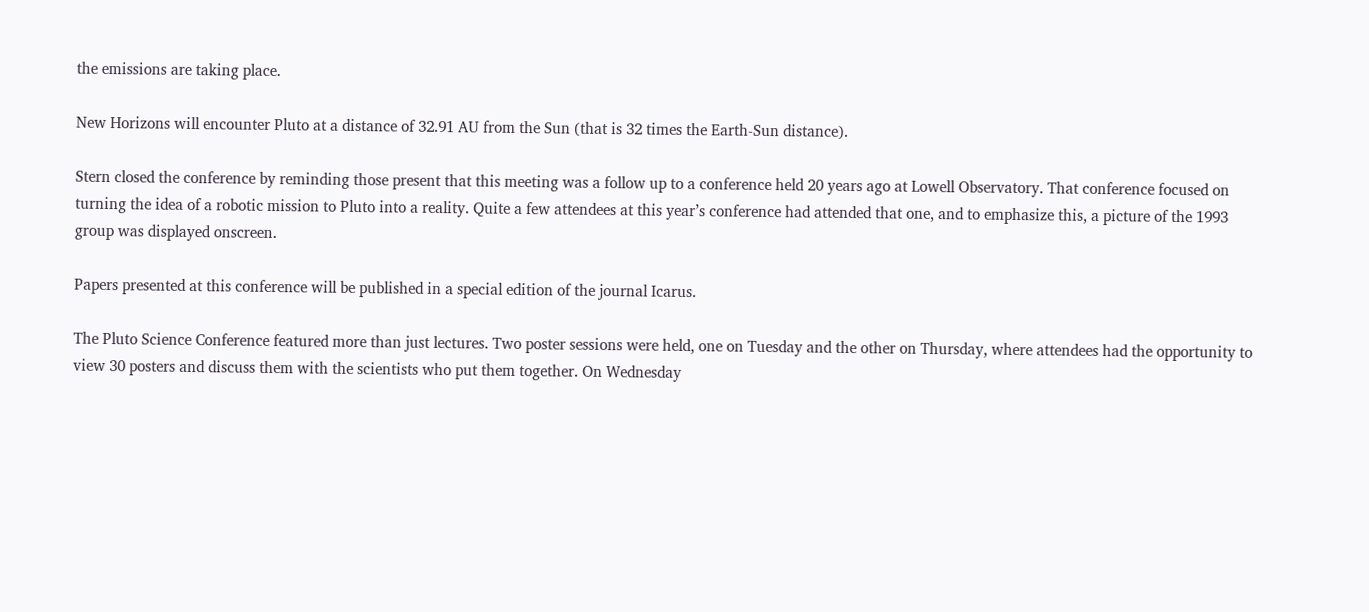the emissions are taking place.

New Horizons will encounter Pluto at a distance of 32.91 AU from the Sun (that is 32 times the Earth-Sun distance).

Stern closed the conference by reminding those present that this meeting was a follow up to a conference held 20 years ago at Lowell Observatory. That conference focused on turning the idea of a robotic mission to Pluto into a reality. Quite a few attendees at this year’s conference had attended that one, and to emphasize this, a picture of the 1993 group was displayed onscreen.

Papers presented at this conference will be published in a special edition of the journal Icarus.

The Pluto Science Conference featured more than just lectures. Two poster sessions were held, one on Tuesday and the other on Thursday, where attendees had the opportunity to view 30 posters and discuss them with the scientists who put them together. On Wednesday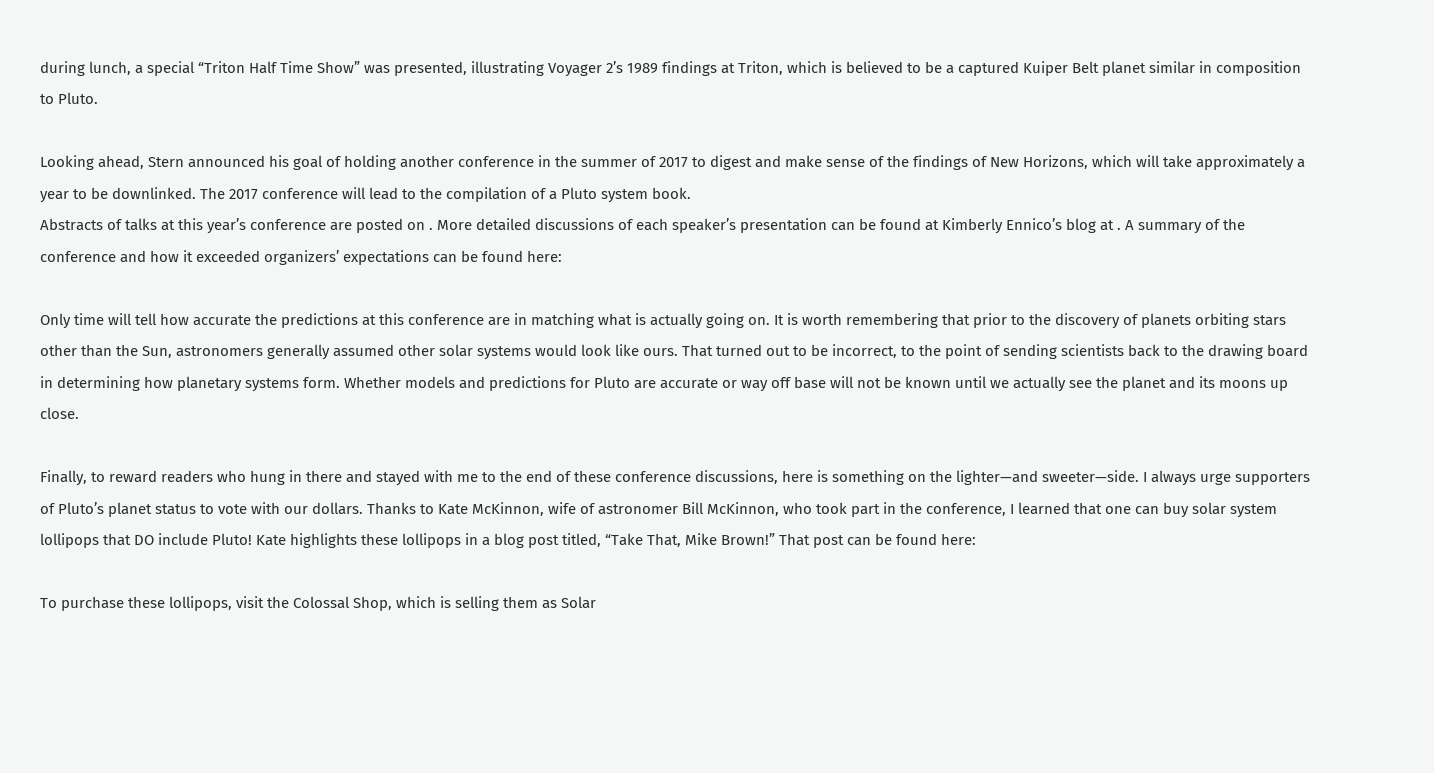during lunch, a special “Triton Half Time Show” was presented, illustrating Voyager 2’s 1989 findings at Triton, which is believed to be a captured Kuiper Belt planet similar in composition to Pluto.

Looking ahead, Stern announced his goal of holding another conference in the summer of 2017 to digest and make sense of the findings of New Horizons, which will take approximately a year to be downlinked. The 2017 conference will lead to the compilation of a Pluto system book.
Abstracts of talks at this year’s conference are posted on . More detailed discussions of each speaker’s presentation can be found at Kimberly Ennico’s blog at . A summary of the conference and how it exceeded organizers’ expectations can be found here:

Only time will tell how accurate the predictions at this conference are in matching what is actually going on. It is worth remembering that prior to the discovery of planets orbiting stars other than the Sun, astronomers generally assumed other solar systems would look like ours. That turned out to be incorrect, to the point of sending scientists back to the drawing board in determining how planetary systems form. Whether models and predictions for Pluto are accurate or way off base will not be known until we actually see the planet and its moons up close.

Finally, to reward readers who hung in there and stayed with me to the end of these conference discussions, here is something on the lighter—and sweeter—side. I always urge supporters of Pluto’s planet status to vote with our dollars. Thanks to Kate McKinnon, wife of astronomer Bill McKinnon, who took part in the conference, I learned that one can buy solar system lollipops that DO include Pluto! Kate highlights these lollipops in a blog post titled, “Take That, Mike Brown!” That post can be found here:

To purchase these lollipops, visit the Colossal Shop, which is selling them as Solar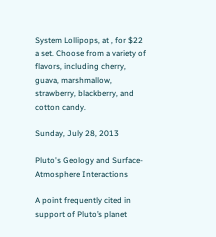System Lollipops, at , for $22 a set. Choose from a variety of flavors, including cherry, guava, marshmallow, strawberry, blackberry, and cotton candy.

Sunday, July 28, 2013

Pluto's Geology and Surface-Atmosphere Interactions

A point frequently cited in support of Pluto’s planet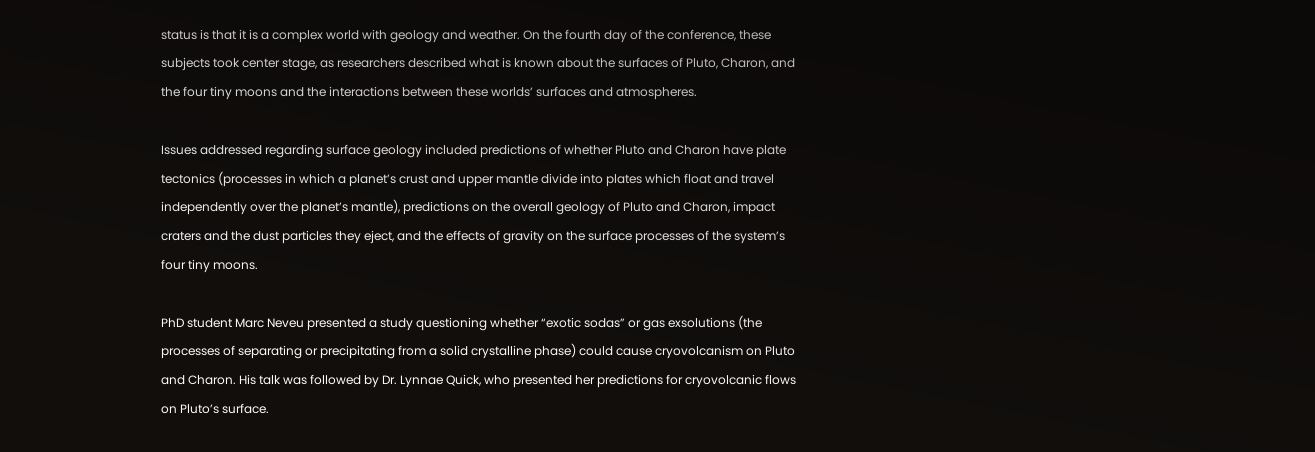status is that it is a complex world with geology and weather. On the fourth day of the conference, these subjects took center stage, as researchers described what is known about the surfaces of Pluto, Charon, and the four tiny moons and the interactions between these worlds’ surfaces and atmospheres.

Issues addressed regarding surface geology included predictions of whether Pluto and Charon have plate tectonics (processes in which a planet’s crust and upper mantle divide into plates which float and travel independently over the planet’s mantle), predictions on the overall geology of Pluto and Charon, impact craters and the dust particles they eject, and the effects of gravity on the surface processes of the system’s four tiny moons.

PhD student Marc Neveu presented a study questioning whether “exotic sodas” or gas exsolutions (the processes of separating or precipitating from a solid crystalline phase) could cause cryovolcanism on Pluto and Charon. His talk was followed by Dr. Lynnae Quick, who presented her predictions for cryovolcanic flows on Pluto’s surface.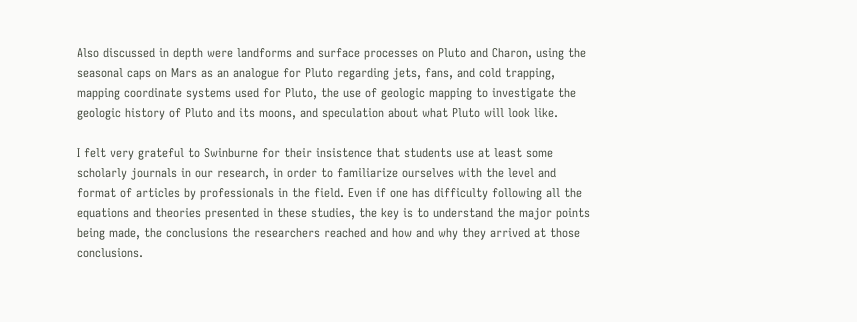Also discussed in depth were landforms and surface processes on Pluto and Charon, using the seasonal caps on Mars as an analogue for Pluto regarding jets, fans, and cold trapping, mapping coordinate systems used for Pluto, the use of geologic mapping to investigate the geologic history of Pluto and its moons, and speculation about what Pluto will look like.

I felt very grateful to Swinburne for their insistence that students use at least some scholarly journals in our research, in order to familiarize ourselves with the level and format of articles by professionals in the field. Even if one has difficulty following all the equations and theories presented in these studies, the key is to understand the major points being made, the conclusions the researchers reached and how and why they arrived at those conclusions.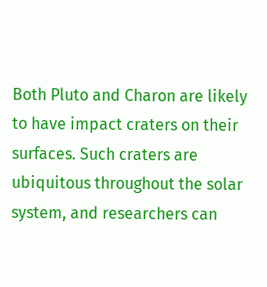Both Pluto and Charon are likely to have impact craters on their surfaces. Such craters are ubiquitous throughout the solar system, and researchers can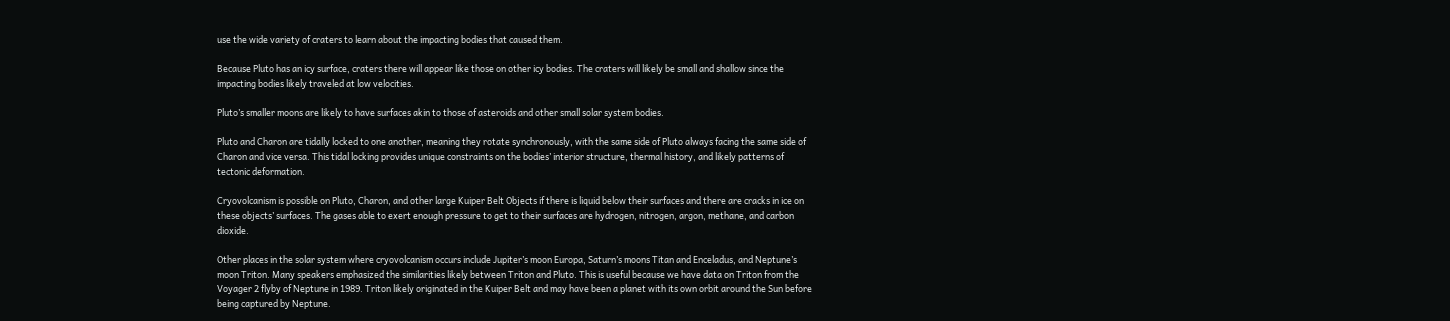use the wide variety of craters to learn about the impacting bodies that caused them.

Because Pluto has an icy surface, craters there will appear like those on other icy bodies. The craters will likely be small and shallow since the impacting bodies likely traveled at low velocities.

Pluto’s smaller moons are likely to have surfaces akin to those of asteroids and other small solar system bodies.

Pluto and Charon are tidally locked to one another, meaning they rotate synchronously, with the same side of Pluto always facing the same side of Charon and vice versa. This tidal locking provides unique constraints on the bodies’ interior structure, thermal history, and likely patterns of tectonic deformation.

Cryovolcanism is possible on Pluto, Charon, and other large Kuiper Belt Objects if there is liquid below their surfaces and there are cracks in ice on these objects’ surfaces. The gases able to exert enough pressure to get to their surfaces are hydrogen, nitrogen, argon, methane, and carbon dioxide.

Other places in the solar system where cryovolcanism occurs include Jupiter’s moon Europa, Saturn’s moons Titan and Enceladus, and Neptune’s moon Triton. Many speakers emphasized the similarities likely between Triton and Pluto. This is useful because we have data on Triton from the Voyager 2 flyby of Neptune in 1989. Triton likely originated in the Kuiper Belt and may have been a planet with its own orbit around the Sun before being captured by Neptune.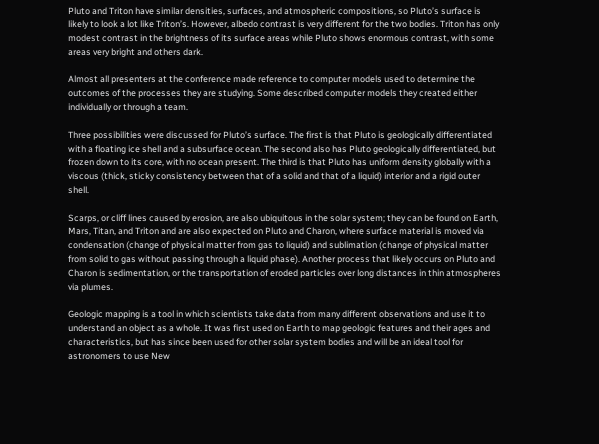Pluto and Triton have similar densities, surfaces, and atmospheric compositions, so Pluto’s surface is likely to look a lot like Triton’s. However, albedo contrast is very different for the two bodies. Triton has only modest contrast in the brightness of its surface areas while Pluto shows enormous contrast, with some areas very bright and others dark.

Almost all presenters at the conference made reference to computer models used to determine the outcomes of the processes they are studying. Some described computer models they created either individually or through a team.

Three possibilities were discussed for Pluto’s surface. The first is that Pluto is geologically differentiated with a floating ice shell and a subsurface ocean. The second also has Pluto geologically differentiated, but frozen down to its core, with no ocean present. The third is that Pluto has uniform density globally with a viscous (thick, sticky consistency between that of a solid and that of a liquid) interior and a rigid outer shell.

Scarps, or cliff lines caused by erosion, are also ubiquitous in the solar system; they can be found on Earth, Mars, Titan, and Triton and are also expected on Pluto and Charon, where surface material is moved via condensation (change of physical matter from gas to liquid) and sublimation (change of physical matter from solid to gas without passing through a liquid phase). Another process that likely occurs on Pluto and Charon is sedimentation, or the transportation of eroded particles over long distances in thin atmospheres via plumes.

Geologic mapping is a tool in which scientists take data from many different observations and use it to understand an object as a whole. It was first used on Earth to map geologic features and their ages and characteristics, but has since been used for other solar system bodies and will be an ideal tool for astronomers to use New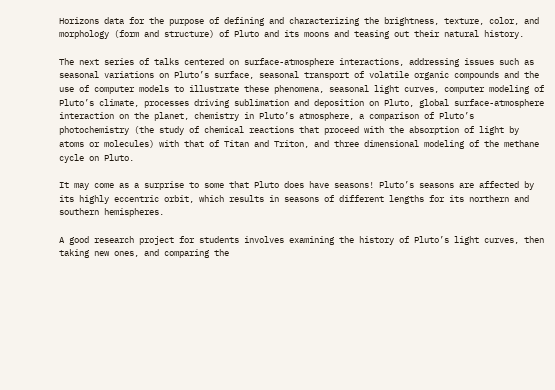Horizons data for the purpose of defining and characterizing the brightness, texture, color, and morphology (form and structure) of Pluto and its moons and teasing out their natural history.

The next series of talks centered on surface-atmosphere interactions, addressing issues such as seasonal variations on Pluto’s surface, seasonal transport of volatile organic compounds and the use of computer models to illustrate these phenomena, seasonal light curves, computer modeling of Pluto’s climate, processes driving sublimation and deposition on Pluto, global surface-atmosphere interaction on the planet, chemistry in Pluto’s atmosphere, a comparison of Pluto’s photochemistry (the study of chemical reactions that proceed with the absorption of light by atoms or molecules) with that of Titan and Triton, and three dimensional modeling of the methane cycle on Pluto.

It may come as a surprise to some that Pluto does have seasons! Pluto’s seasons are affected by its highly eccentric orbit, which results in seasons of different lengths for its northern and southern hemispheres.

A good research project for students involves examining the history of Pluto’s light curves, then taking new ones, and comparing the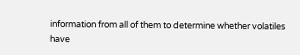information from all of them to determine whether volatiles have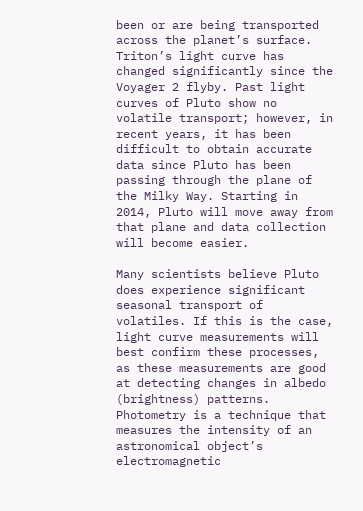been or are being transported across the planet’s surface. Triton’s light curve has changed significantly since the Voyager 2 flyby. Past light curves of Pluto show no volatile transport; however, in recent years, it has been difficult to obtain accurate data since Pluto has been passing through the plane of the Milky Way. Starting in 2014, Pluto will move away from that plane and data collection will become easier.

Many scientists believe Pluto does experience significant seasonal transport of volatiles. If this is the case, light curve measurements will best confirm these processes, as these measurements are good at detecting changes in albedo (brightness) patterns.
Photometry is a technique that measures the intensity of an astronomical object’s electromagnetic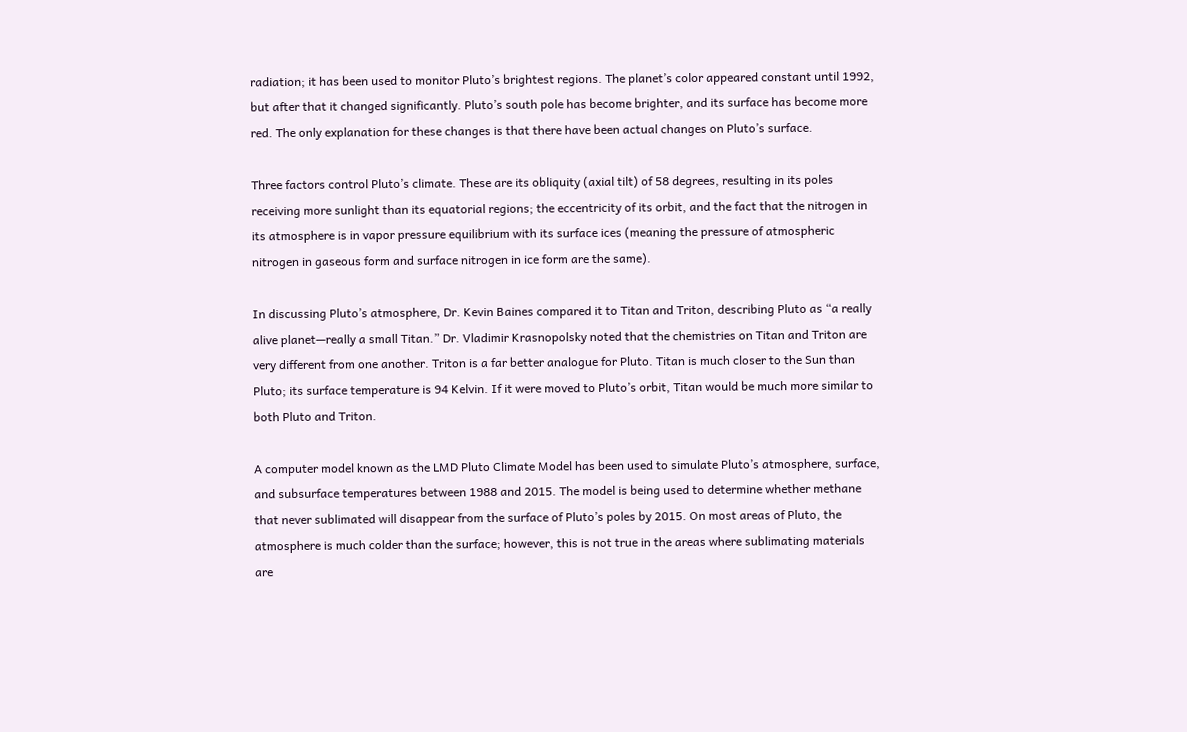radiation; it has been used to monitor Pluto’s brightest regions. The planet’s color appeared constant until 1992, but after that it changed significantly. Pluto’s south pole has become brighter, and its surface has become more red. The only explanation for these changes is that there have been actual changes on Pluto’s surface.

Three factors control Pluto’s climate. These are its obliquity (axial tilt) of 58 degrees, resulting in its poles receiving more sunlight than its equatorial regions; the eccentricity of its orbit, and the fact that the nitrogen in its atmosphere is in vapor pressure equilibrium with its surface ices (meaning the pressure of atmospheric nitrogen in gaseous form and surface nitrogen in ice form are the same).

In discussing Pluto’s atmosphere, Dr. Kevin Baines compared it to Titan and Triton, describing Pluto as “a really alive planet—really a small Titan.” Dr. Vladimir Krasnopolsky noted that the chemistries on Titan and Triton are very different from one another. Triton is a far better analogue for Pluto. Titan is much closer to the Sun than Pluto; its surface temperature is 94 Kelvin. If it were moved to Pluto’s orbit, Titan would be much more similar to both Pluto and Triton.

A computer model known as the LMD Pluto Climate Model has been used to simulate Pluto’s atmosphere, surface, and subsurface temperatures between 1988 and 2015. The model is being used to determine whether methane that never sublimated will disappear from the surface of Pluto’s poles by 2015. On most areas of Pluto, the atmosphere is much colder than the surface; however, this is not true in the areas where sublimating materials are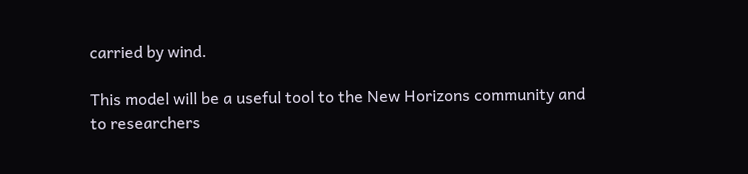carried by wind.

This model will be a useful tool to the New Horizons community and to researchers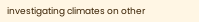investigating climates on other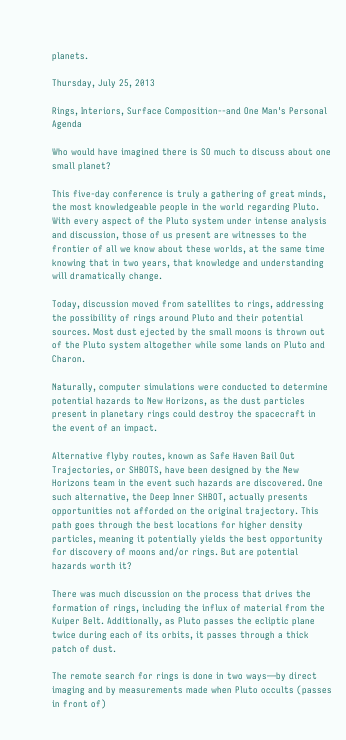planets.

Thursday, July 25, 2013

Rings, Interiors, Surface Composition--and One Man's Personal Agenda

Who would have imagined there is SO much to discuss about one small planet?

This five-day conference is truly a gathering of great minds, the most knowledgeable people in the world regarding Pluto. With every aspect of the Pluto system under intense analysis and discussion, those of us present are witnesses to the frontier of all we know about these worlds, at the same time knowing that in two years, that knowledge and understanding will dramatically change.

Today, discussion moved from satellites to rings, addressing the possibility of rings around Pluto and their potential sources. Most dust ejected by the small moons is thrown out of the Pluto system altogether while some lands on Pluto and Charon.

Naturally, computer simulations were conducted to determine potential hazards to New Horizons, as the dust particles present in planetary rings could destroy the spacecraft in the event of an impact.

Alternative flyby routes, known as Safe Haven Bail Out Trajectories, or SHBOTS, have been designed by the New Horizons team in the event such hazards are discovered. One such alternative, the Deep Inner SHBOT, actually presents opportunities not afforded on the original trajectory. This path goes through the best locations for higher density particles, meaning it potentially yields the best opportunity for discovery of moons and/or rings. But are potential hazards worth it?

There was much discussion on the process that drives the formation of rings, including the influx of material from the Kuiper Belt. Additionally, as Pluto passes the ecliptic plane twice during each of its orbits, it passes through a thick patch of dust.

The remote search for rings is done in two ways—by direct imaging and by measurements made when Pluto occults (passes in front of)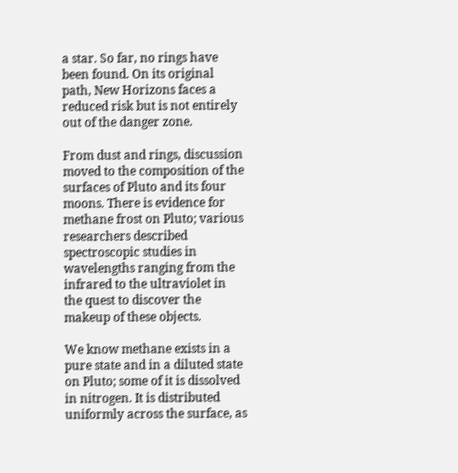a star. So far, no rings have been found. On its original path, New Horizons faces a reduced risk but is not entirely out of the danger zone.

From dust and rings, discussion moved to the composition of the surfaces of Pluto and its four moons. There is evidence for methane frost on Pluto; various researchers described spectroscopic studies in wavelengths ranging from the infrared to the ultraviolet in the quest to discover the makeup of these objects.

We know methane exists in a pure state and in a diluted state on Pluto; some of it is dissolved in nitrogen. It is distributed uniformly across the surface, as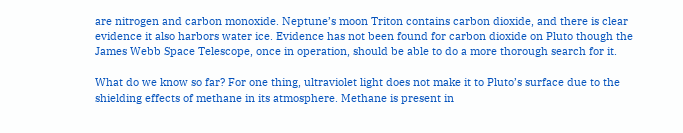are nitrogen and carbon monoxide. Neptune’s moon Triton contains carbon dioxide, and there is clear evidence it also harbors water ice. Evidence has not been found for carbon dioxide on Pluto though the James Webb Space Telescope, once in operation, should be able to do a more thorough search for it.

What do we know so far? For one thing, ultraviolet light does not make it to Pluto’s surface due to the shielding effects of methane in its atmosphere. Methane is present in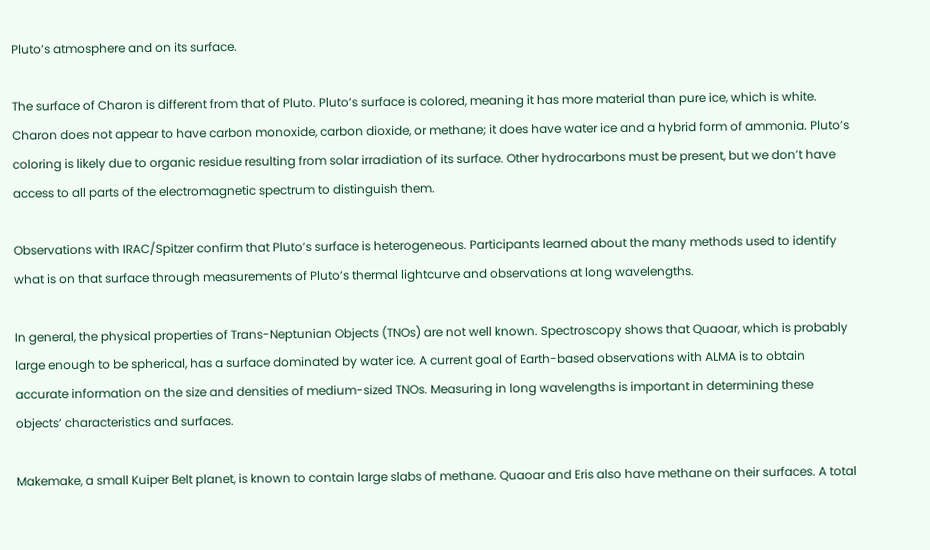Pluto’s atmosphere and on its surface.

The surface of Charon is different from that of Pluto. Pluto’s surface is colored, meaning it has more material than pure ice, which is white. Charon does not appear to have carbon monoxide, carbon dioxide, or methane; it does have water ice and a hybrid form of ammonia. Pluto’s coloring is likely due to organic residue resulting from solar irradiation of its surface. Other hydrocarbons must be present, but we don’t have access to all parts of the electromagnetic spectrum to distinguish them.

Observations with IRAC/Spitzer confirm that Pluto’s surface is heterogeneous. Participants learned about the many methods used to identify what is on that surface through measurements of Pluto’s thermal lightcurve and observations at long wavelengths.

In general, the physical properties of Trans-Neptunian Objects (TNOs) are not well known. Spectroscopy shows that Quaoar, which is probably large enough to be spherical, has a surface dominated by water ice. A current goal of Earth-based observations with ALMA is to obtain accurate information on the size and densities of medium-sized TNOs. Measuring in long wavelengths is important in determining these objects’ characteristics and surfaces.

Makemake, a small Kuiper Belt planet, is known to contain large slabs of methane. Quaoar and Eris also have methane on their surfaces. A total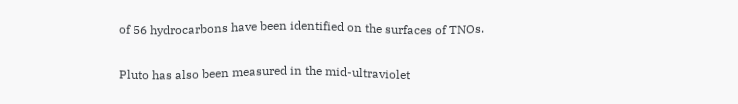of 56 hydrocarbons have been identified on the surfaces of TNOs.

Pluto has also been measured in the mid-ultraviolet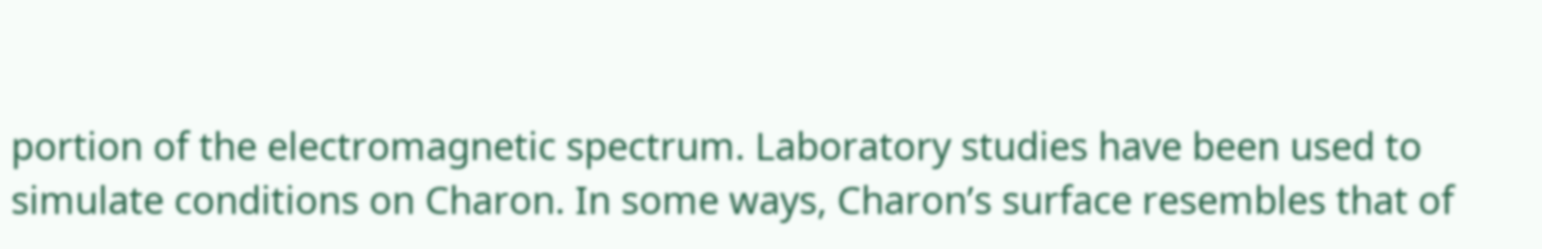portion of the electromagnetic spectrum. Laboratory studies have been used to simulate conditions on Charon. In some ways, Charon’s surface resembles that of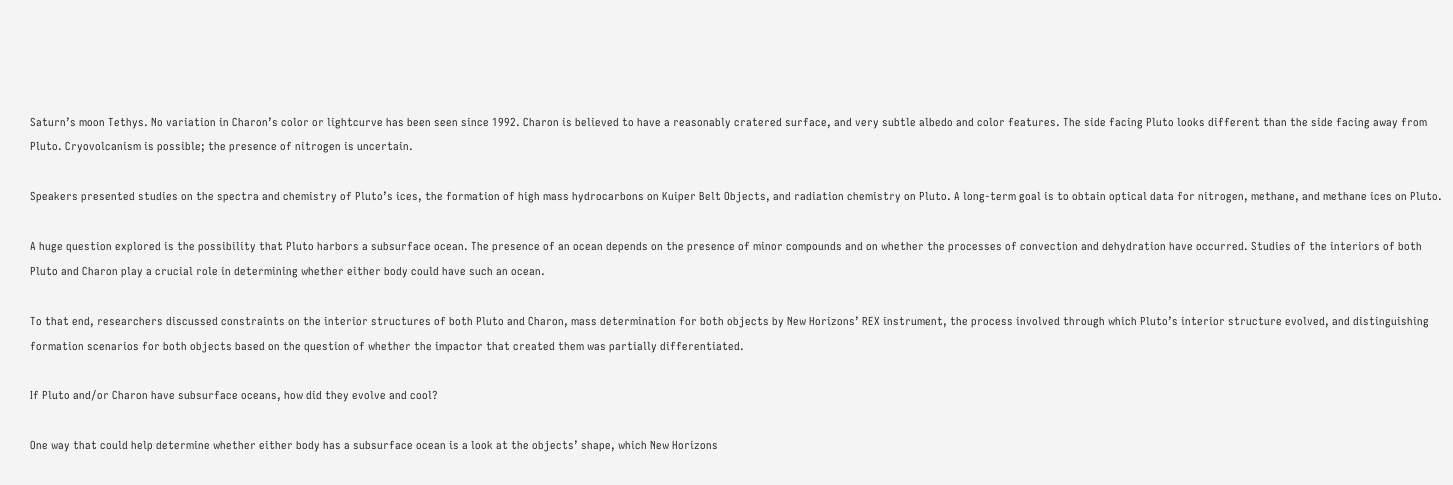Saturn’s moon Tethys. No variation in Charon’s color or lightcurve has been seen since 1992. Charon is believed to have a reasonably cratered surface, and very subtle albedo and color features. The side facing Pluto looks different than the side facing away from Pluto. Cryovolcanism is possible; the presence of nitrogen is uncertain.

Speakers presented studies on the spectra and chemistry of Pluto’s ices, the formation of high mass hydrocarbons on Kuiper Belt Objects, and radiation chemistry on Pluto. A long-term goal is to obtain optical data for nitrogen, methane, and methane ices on Pluto.

A huge question explored is the possibility that Pluto harbors a subsurface ocean. The presence of an ocean depends on the presence of minor compounds and on whether the processes of convection and dehydration have occurred. Studies of the interiors of both Pluto and Charon play a crucial role in determining whether either body could have such an ocean.

To that end, researchers discussed constraints on the interior structures of both Pluto and Charon, mass determination for both objects by New Horizons’ REX instrument, the process involved through which Pluto’s interior structure evolved, and distinguishing formation scenarios for both objects based on the question of whether the impactor that created them was partially differentiated.

If Pluto and/or Charon have subsurface oceans, how did they evolve and cool?

One way that could help determine whether either body has a subsurface ocean is a look at the objects’ shape, which New Horizons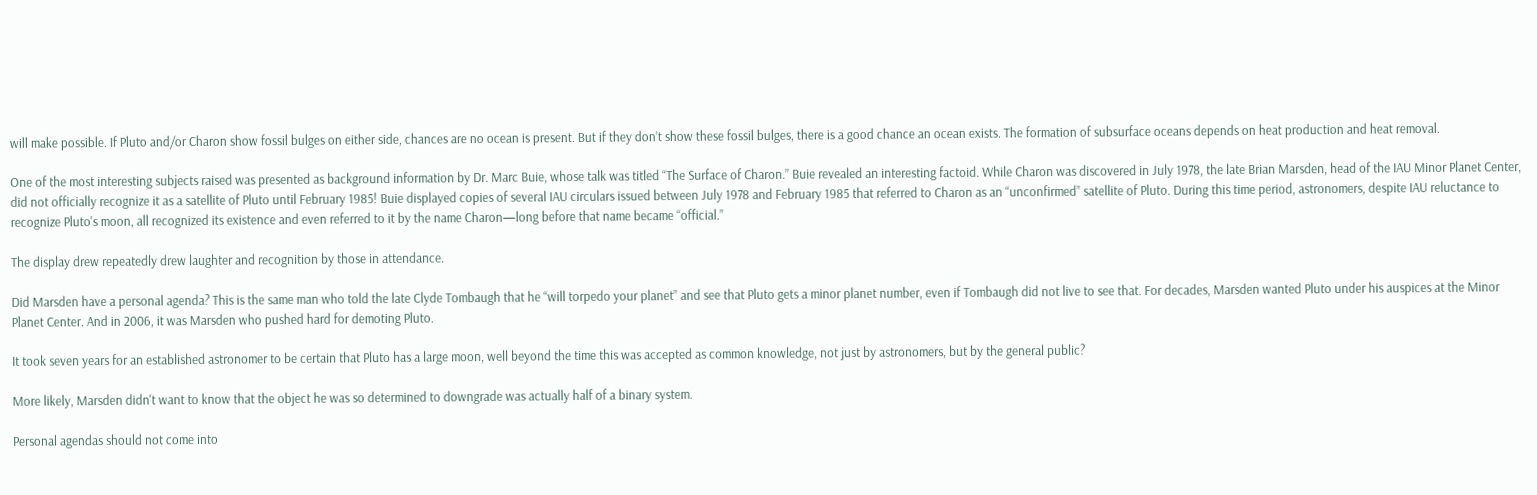will make possible. If Pluto and/or Charon show fossil bulges on either side, chances are no ocean is present. But if they don’t show these fossil bulges, there is a good chance an ocean exists. The formation of subsurface oceans depends on heat production and heat removal.

One of the most interesting subjects raised was presented as background information by Dr. Marc Buie, whose talk was titled “The Surface of Charon.” Buie revealed an interesting factoid. While Charon was discovered in July 1978, the late Brian Marsden, head of the IAU Minor Planet Center, did not officially recognize it as a satellite of Pluto until February 1985! Buie displayed copies of several IAU circulars issued between July 1978 and February 1985 that referred to Charon as an “unconfirmed” satellite of Pluto. During this time period, astronomers, despite IAU reluctance to recognize Pluto's moon, all recognized its existence and even referred to it by the name Charon—long before that name became “official.”

The display drew repeatedly drew laughter and recognition by those in attendance.

Did Marsden have a personal agenda? This is the same man who told the late Clyde Tombaugh that he “will torpedo your planet” and see that Pluto gets a minor planet number, even if Tombaugh did not live to see that. For decades, Marsden wanted Pluto under his auspices at the Minor Planet Center. And in 2006, it was Marsden who pushed hard for demoting Pluto.

It took seven years for an established astronomer to be certain that Pluto has a large moon, well beyond the time this was accepted as common knowledge, not just by astronomers, but by the general public?

More likely, Marsden didn't want to know that the object he was so determined to downgrade was actually half of a binary system.

Personal agendas should not come into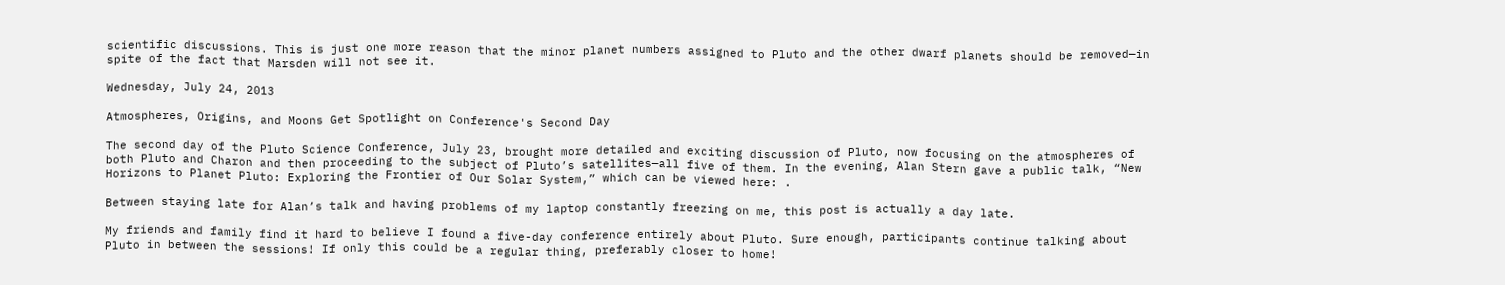scientific discussions. This is just one more reason that the minor planet numbers assigned to Pluto and the other dwarf planets should be removed—in spite of the fact that Marsden will not see it.

Wednesday, July 24, 2013

Atmospheres, Origins, and Moons Get Spotlight on Conference's Second Day

The second day of the Pluto Science Conference, July 23, brought more detailed and exciting discussion of Pluto, now focusing on the atmospheres of both Pluto and Charon and then proceeding to the subject of Pluto’s satellites—all five of them. In the evening, Alan Stern gave a public talk, “New Horizons to Planet Pluto: Exploring the Frontier of Our Solar System,” which can be viewed here: .

Between staying late for Alan’s talk and having problems of my laptop constantly freezing on me, this post is actually a day late.

My friends and family find it hard to believe I found a five-day conference entirely about Pluto. Sure enough, participants continue talking about Pluto in between the sessions! If only this could be a regular thing, preferably closer to home!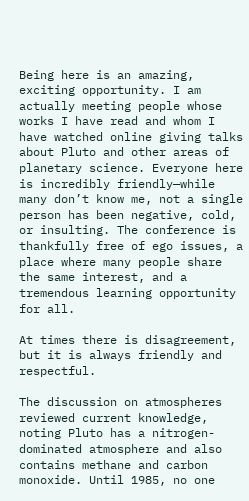Being here is an amazing, exciting opportunity. I am actually meeting people whose works I have read and whom I have watched online giving talks about Pluto and other areas of planetary science. Everyone here is incredibly friendly—while many don’t know me, not a single person has been negative, cold, or insulting. The conference is thankfully free of ego issues, a place where many people share the same interest, and a tremendous learning opportunity for all.

At times there is disagreement, but it is always friendly and respectful.

The discussion on atmospheres reviewed current knowledge, noting Pluto has a nitrogen-dominated atmosphere and also contains methane and carbon monoxide. Until 1985, no one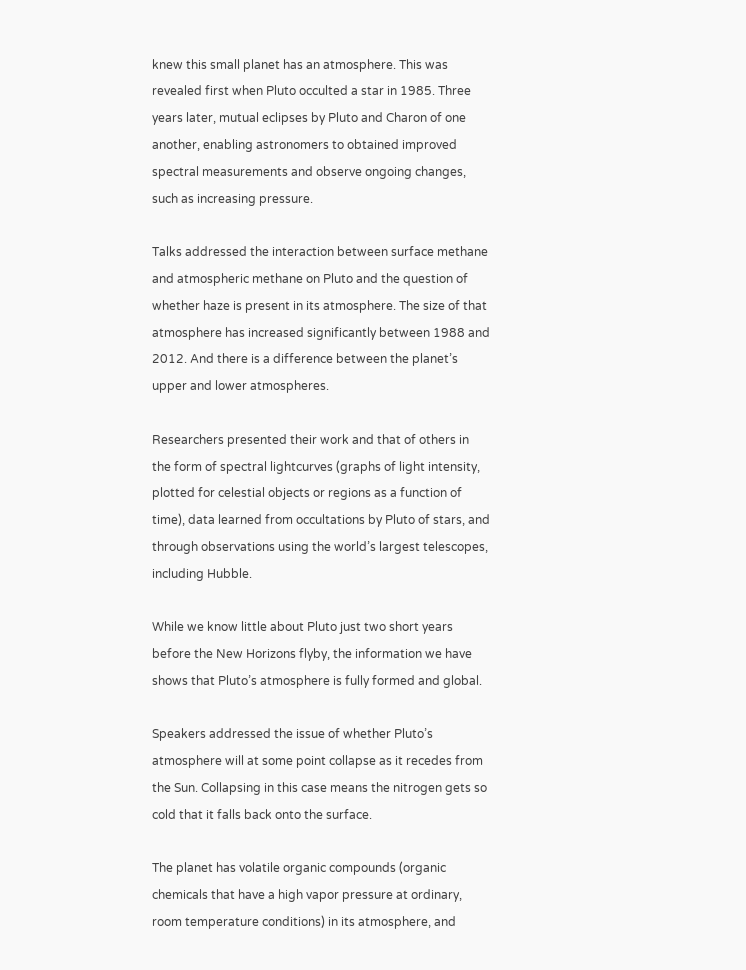knew this small planet has an atmosphere. This was revealed first when Pluto occulted a star in 1985. Three years later, mutual eclipses by Pluto and Charon of one another, enabling astronomers to obtained improved spectral measurements and observe ongoing changes, such as increasing pressure.

Talks addressed the interaction between surface methane and atmospheric methane on Pluto and the question of whether haze is present in its atmosphere. The size of that atmosphere has increased significantly between 1988 and 2012. And there is a difference between the planet’s upper and lower atmospheres.

Researchers presented their work and that of others in the form of spectral lightcurves (graphs of light intensity, plotted for celestial objects or regions as a function of time), data learned from occultations by Pluto of stars, and through observations using the world’s largest telescopes, including Hubble.

While we know little about Pluto just two short years before the New Horizons flyby, the information we have shows that Pluto’s atmosphere is fully formed and global.

Speakers addressed the issue of whether Pluto’s atmosphere will at some point collapse as it recedes from the Sun. Collapsing in this case means the nitrogen gets so cold that it falls back onto the surface.

The planet has volatile organic compounds (organic chemicals that have a high vapor pressure at ordinary, room temperature conditions) in its atmosphere, and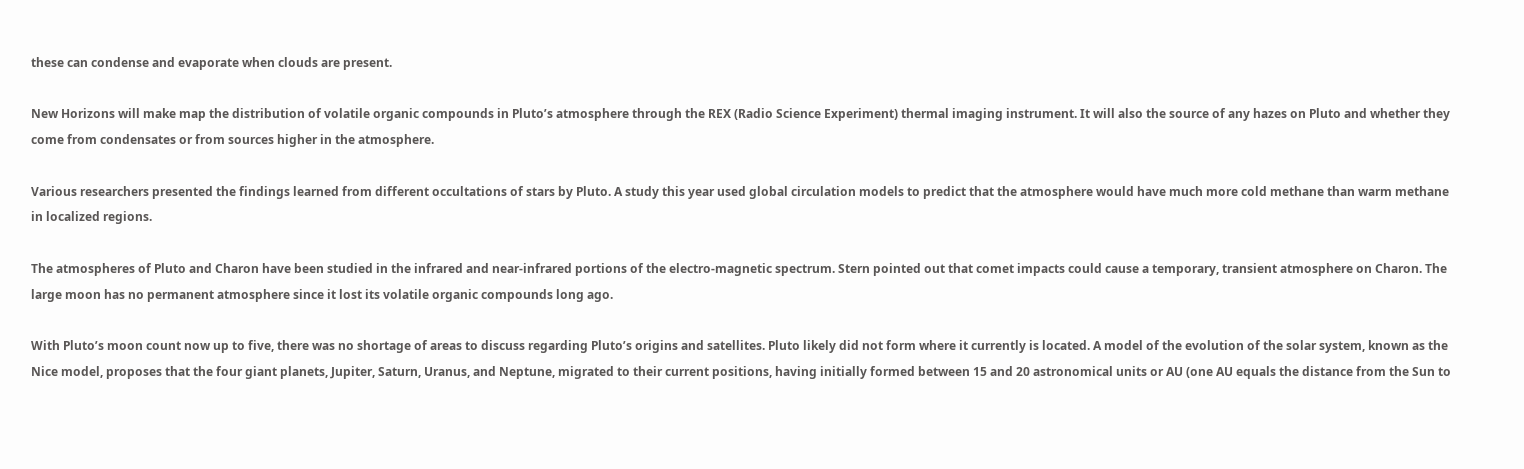these can condense and evaporate when clouds are present.

New Horizons will make map the distribution of volatile organic compounds in Pluto’s atmosphere through the REX (Radio Science Experiment) thermal imaging instrument. It will also the source of any hazes on Pluto and whether they come from condensates or from sources higher in the atmosphere.

Various researchers presented the findings learned from different occultations of stars by Pluto. A study this year used global circulation models to predict that the atmosphere would have much more cold methane than warm methane in localized regions.

The atmospheres of Pluto and Charon have been studied in the infrared and near-infrared portions of the electro-magnetic spectrum. Stern pointed out that comet impacts could cause a temporary, transient atmosphere on Charon. The large moon has no permanent atmosphere since it lost its volatile organic compounds long ago.

With Pluto’s moon count now up to five, there was no shortage of areas to discuss regarding Pluto’s origins and satellites. Pluto likely did not form where it currently is located. A model of the evolution of the solar system, known as the Nice model, proposes that the four giant planets, Jupiter, Saturn, Uranus, and Neptune, migrated to their current positions, having initially formed between 15 and 20 astronomical units or AU (one AU equals the distance from the Sun to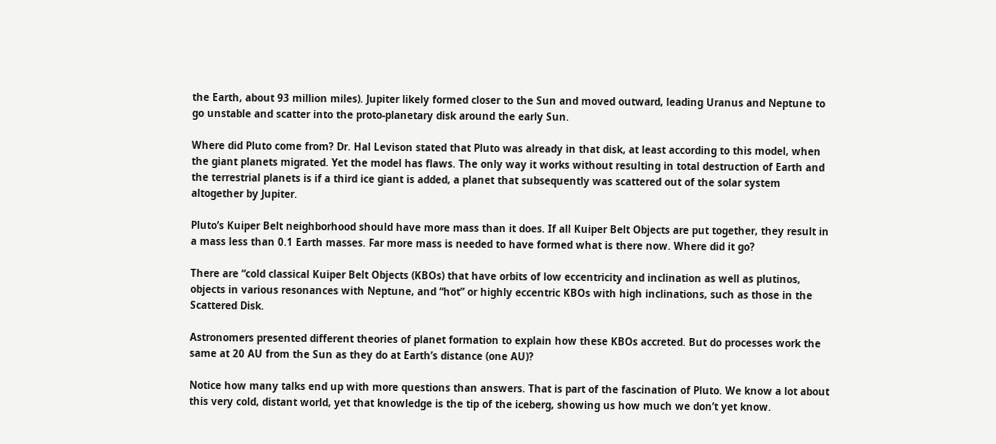the Earth, about 93 million miles). Jupiter likely formed closer to the Sun and moved outward, leading Uranus and Neptune to go unstable and scatter into the proto-planetary disk around the early Sun.

Where did Pluto come from? Dr. Hal Levison stated that Pluto was already in that disk, at least according to this model, when the giant planets migrated. Yet the model has flaws. The only way it works without resulting in total destruction of Earth and the terrestrial planets is if a third ice giant is added, a planet that subsequently was scattered out of the solar system altogether by Jupiter.

Pluto’s Kuiper Belt neighborhood should have more mass than it does. If all Kuiper Belt Objects are put together, they result in a mass less than 0.1 Earth masses. Far more mass is needed to have formed what is there now. Where did it go?

There are “cold classical Kuiper Belt Objects (KBOs) that have orbits of low eccentricity and inclination as well as plutinos, objects in various resonances with Neptune, and “hot” or highly eccentric KBOs with high inclinations, such as those in the Scattered Disk.

Astronomers presented different theories of planet formation to explain how these KBOs accreted. But do processes work the same at 20 AU from the Sun as they do at Earth’s distance (one AU)?

Notice how many talks end up with more questions than answers. That is part of the fascination of Pluto. We know a lot about this very cold, distant world, yet that knowledge is the tip of the iceberg, showing us how much we don’t yet know.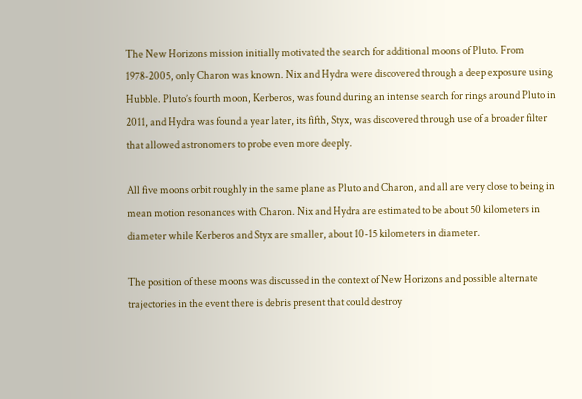The New Horizons mission initially motivated the search for additional moons of Pluto. From 1978-2005, only Charon was known. Nix and Hydra were discovered through a deep exposure using Hubble. Pluto’s fourth moon, Kerberos, was found during an intense search for rings around Pluto in 2011, and Hydra was found a year later, its fifth, Styx, was discovered through use of a broader filter that allowed astronomers to probe even more deeply.

All five moons orbit roughly in the same plane as Pluto and Charon, and all are very close to being in mean motion resonances with Charon. Nix and Hydra are estimated to be about 50 kilometers in diameter while Kerberos and Styx are smaller, about 10-15 kilometers in diameter.

The position of these moons was discussed in the context of New Horizons and possible alternate trajectories in the event there is debris present that could destroy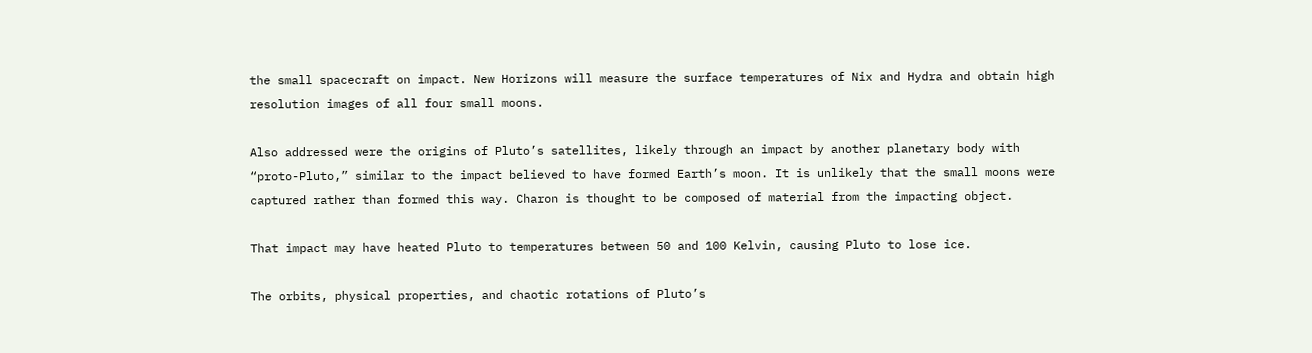the small spacecraft on impact. New Horizons will measure the surface temperatures of Nix and Hydra and obtain high resolution images of all four small moons.

Also addressed were the origins of Pluto’s satellites, likely through an impact by another planetary body with “proto-Pluto,” similar to the impact believed to have formed Earth’s moon. It is unlikely that the small moons were captured rather than formed this way. Charon is thought to be composed of material from the impacting object.

That impact may have heated Pluto to temperatures between 50 and 100 Kelvin, causing Pluto to lose ice.

The orbits, physical properties, and chaotic rotations of Pluto’s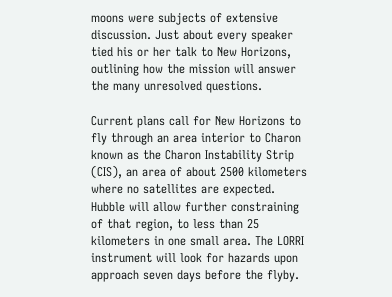moons were subjects of extensive discussion. Just about every speaker tied his or her talk to New Horizons, outlining how the mission will answer the many unresolved questions.

Current plans call for New Horizons to fly through an area interior to Charon known as the Charon Instability Strip (CIS), an area of about 2500 kilometers where no satellites are expected. Hubble will allow further constraining of that region, to less than 25 kilometers in one small area. The LORRI instrument will look for hazards upon approach seven days before the flyby.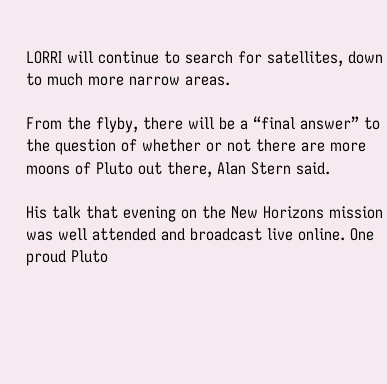LORRI will continue to search for satellites, down to much more narrow areas.

From the flyby, there will be a “final answer” to the question of whether or not there are more moons of Pluto out there, Alan Stern said.

His talk that evening on the New Horizons mission was well attended and broadcast live online. One proud Pluto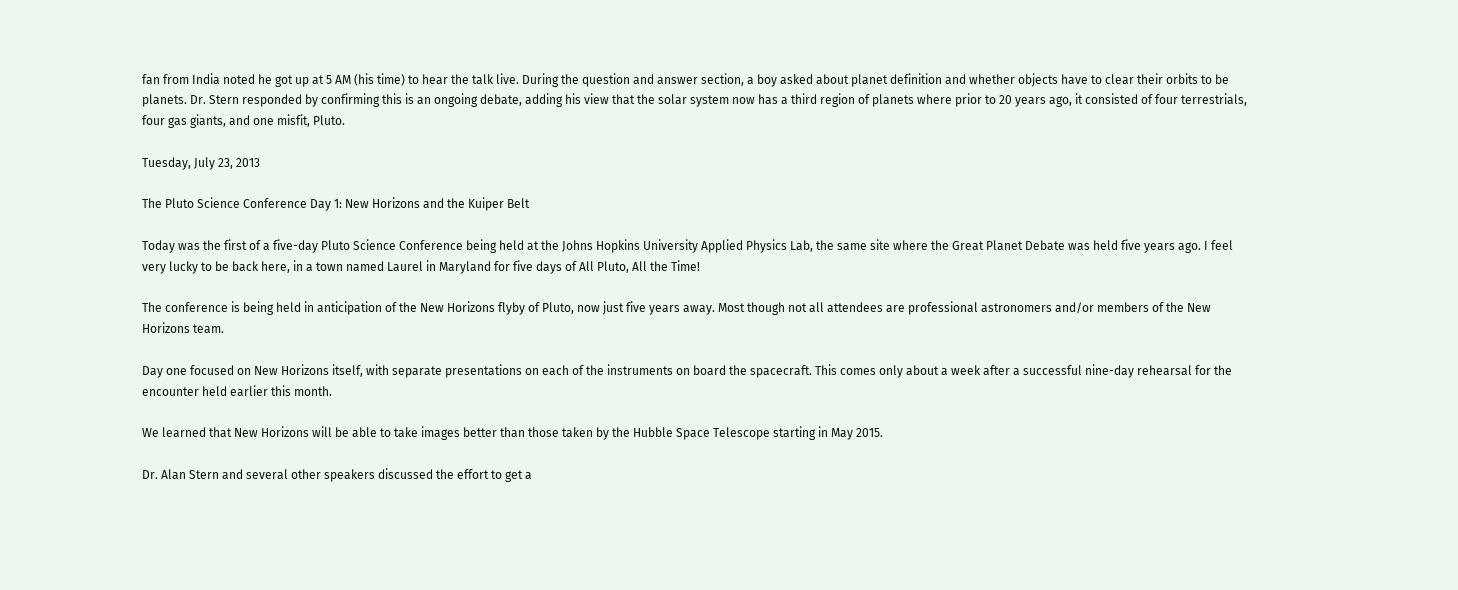fan from India noted he got up at 5 AM (his time) to hear the talk live. During the question and answer section, a boy asked about planet definition and whether objects have to clear their orbits to be planets. Dr. Stern responded by confirming this is an ongoing debate, adding his view that the solar system now has a third region of planets where prior to 20 years ago, it consisted of four terrestrials, four gas giants, and one misfit, Pluto.

Tuesday, July 23, 2013

The Pluto Science Conference Day 1: New Horizons and the Kuiper Belt

Today was the first of a five-day Pluto Science Conference being held at the Johns Hopkins University Applied Physics Lab, the same site where the Great Planet Debate was held five years ago. I feel very lucky to be back here, in a town named Laurel in Maryland for five days of All Pluto, All the Time!

The conference is being held in anticipation of the New Horizons flyby of Pluto, now just five years away. Most though not all attendees are professional astronomers and/or members of the New Horizons team.

Day one focused on New Horizons itself, with separate presentations on each of the instruments on board the spacecraft. This comes only about a week after a successful nine-day rehearsal for the encounter held earlier this month.

We learned that New Horizons will be able to take images better than those taken by the Hubble Space Telescope starting in May 2015.

Dr. Alan Stern and several other speakers discussed the effort to get a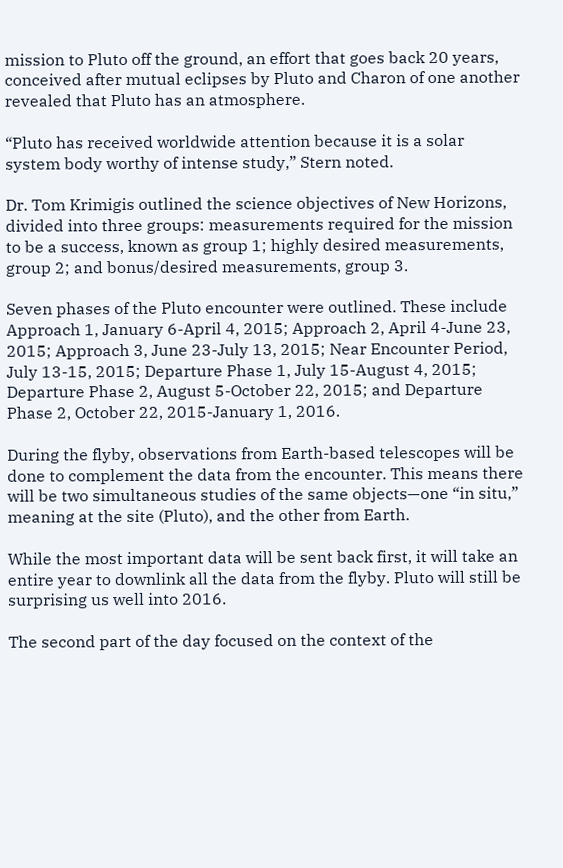mission to Pluto off the ground, an effort that goes back 20 years, conceived after mutual eclipses by Pluto and Charon of one another revealed that Pluto has an atmosphere.

“Pluto has received worldwide attention because it is a solar system body worthy of intense study,” Stern noted.

Dr. Tom Krimigis outlined the science objectives of New Horizons, divided into three groups: measurements required for the mission to be a success, known as group 1; highly desired measurements, group 2; and bonus/desired measurements, group 3.

Seven phases of the Pluto encounter were outlined. These include Approach 1, January 6-April 4, 2015; Approach 2, April 4-June 23, 2015; Approach 3, June 23-July 13, 2015; Near Encounter Period, July 13-15, 2015; Departure Phase 1, July 15-August 4, 2015; Departure Phase 2, August 5-October 22, 2015; and Departure Phase 2, October 22, 2015-January 1, 2016.

During the flyby, observations from Earth-based telescopes will be done to complement the data from the encounter. This means there will be two simultaneous studies of the same objects—one “in situ,” meaning at the site (Pluto), and the other from Earth.

While the most important data will be sent back first, it will take an entire year to downlink all the data from the flyby. Pluto will still be surprising us well into 2016.

The second part of the day focused on the context of the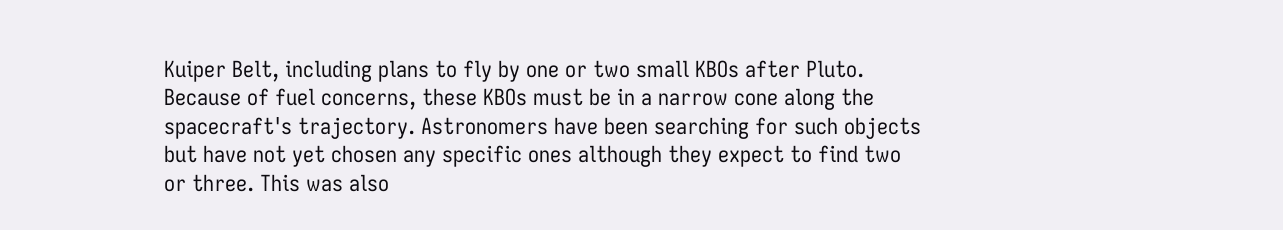Kuiper Belt, including plans to fly by one or two small KBOs after Pluto. Because of fuel concerns, these KBOs must be in a narrow cone along the spacecraft's trajectory. Astronomers have been searching for such objects but have not yet chosen any specific ones although they expect to find two or three. This was also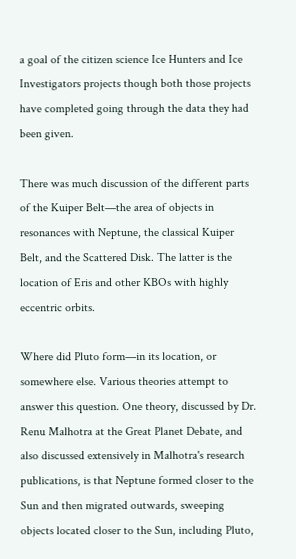a goal of the citizen science Ice Hunters and Ice Investigators projects though both those projects have completed going through the data they had been given.

There was much discussion of the different parts of the Kuiper Belt—the area of objects in resonances with Neptune, the classical Kuiper Belt, and the Scattered Disk. The latter is the location of Eris and other KBOs with highly eccentric orbits.

Where did Pluto form—in its location, or somewhere else. Various theories attempt to answer this question. One theory, discussed by Dr. Renu Malhotra at the Great Planet Debate, and also discussed extensively in Malhotra's research publications, is that Neptune formed closer to the Sun and then migrated outwards, sweeping objects located closer to the Sun, including Pluto,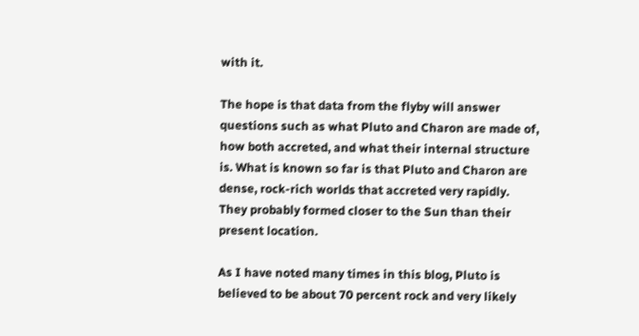with it.

The hope is that data from the flyby will answer questions such as what Pluto and Charon are made of, how both accreted, and what their internal structure is. What is known so far is that Pluto and Charon are dense, rock-rich worlds that accreted very rapidly. They probably formed closer to the Sun than their present location.

As I have noted many times in this blog, Pluto is believed to be about 70 percent rock and very likely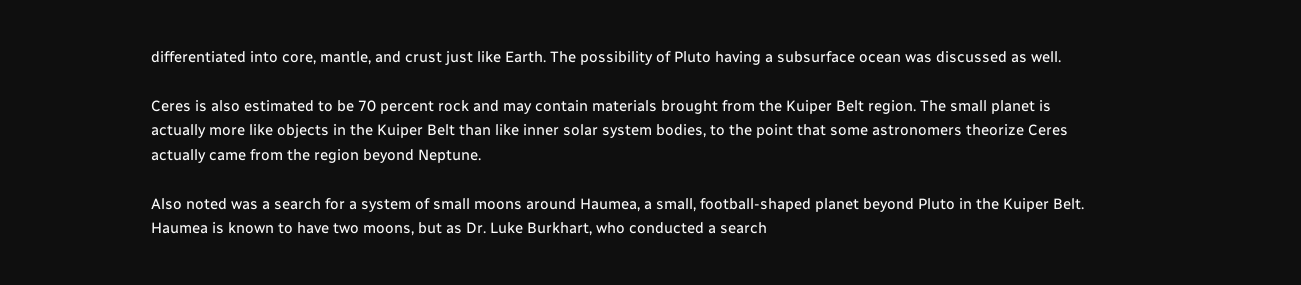differentiated into core, mantle, and crust just like Earth. The possibility of Pluto having a subsurface ocean was discussed as well.

Ceres is also estimated to be 70 percent rock and may contain materials brought from the Kuiper Belt region. The small planet is actually more like objects in the Kuiper Belt than like inner solar system bodies, to the point that some astronomers theorize Ceres actually came from the region beyond Neptune.

Also noted was a search for a system of small moons around Haumea, a small, football-shaped planet beyond Pluto in the Kuiper Belt. Haumea is known to have two moons, but as Dr. Luke Burkhart, who conducted a search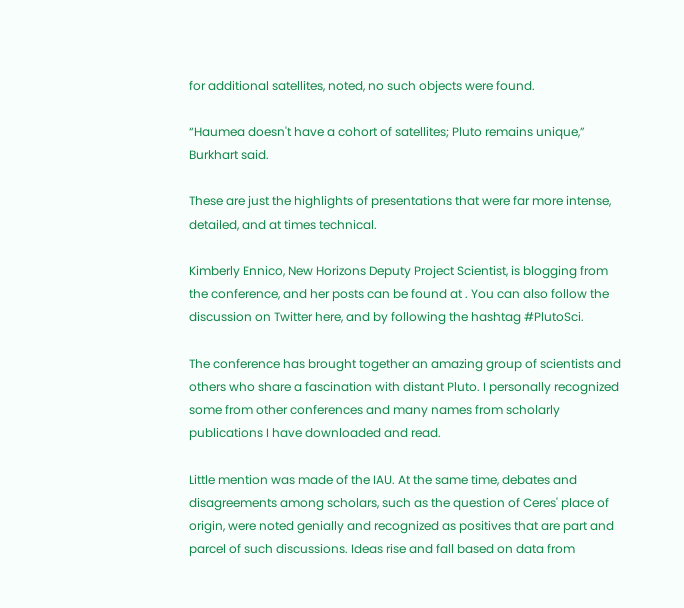for additional satellites, noted, no such objects were found.

“Haumea doesn't have a cohort of satellites; Pluto remains unique,” Burkhart said.

These are just the highlights of presentations that were far more intense, detailed, and at times technical.

Kimberly Ennico, New Horizons Deputy Project Scientist, is blogging from the conference, and her posts can be found at . You can also follow the discussion on Twitter here, and by following the hashtag #PlutoSci.

The conference has brought together an amazing group of scientists and others who share a fascination with distant Pluto. I personally recognized some from other conferences and many names from scholarly publications I have downloaded and read.

Little mention was made of the IAU. At the same time, debates and disagreements among scholars, such as the question of Ceres' place of origin, were noted genially and recognized as positives that are part and parcel of such discussions. Ideas rise and fall based on data from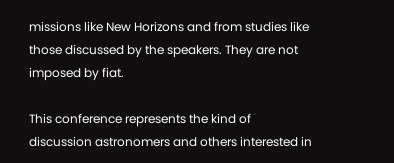missions like New Horizons and from studies like those discussed by the speakers. They are not imposed by fiat.

This conference represents the kind of discussion astronomers and others interested in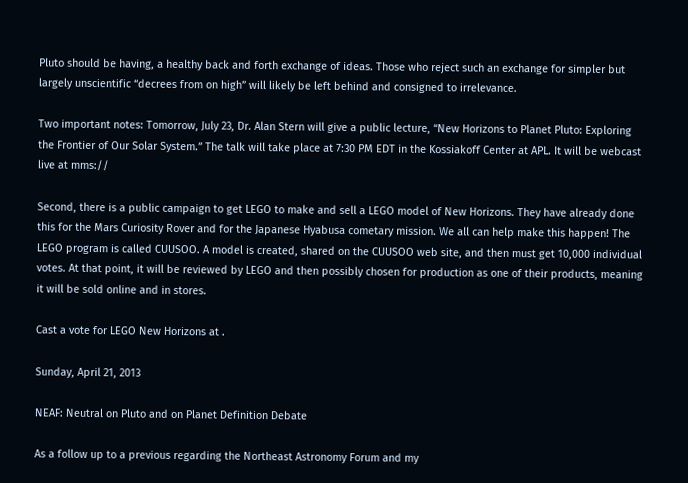Pluto should be having, a healthy back and forth exchange of ideas. Those who reject such an exchange for simpler but largely unscientific “decrees from on high” will likely be left behind and consigned to irrelevance.

Two important notes: Tomorrow, July 23, Dr. Alan Stern will give a public lecture, “New Horizons to Planet Pluto: Exploring the Frontier of Our Solar System.” The talk will take place at 7:30 PM EDT in the Kossiakoff Center at APL. It will be webcast live at mms://

Second, there is a public campaign to get LEGO to make and sell a LEGO model of New Horizons. They have already done this for the Mars Curiosity Rover and for the Japanese Hyabusa cometary mission. We all can help make this happen! The LEGO program is called CUUSOO. A model is created, shared on the CUUSOO web site, and then must get 10,000 individual votes. At that point, it will be reviewed by LEGO and then possibly chosen for production as one of their products, meaning it will be sold online and in stores.

Cast a vote for LEGO New Horizons at .

Sunday, April 21, 2013

NEAF: Neutral on Pluto and on Planet Definition Debate

As a follow up to a previous regarding the Northeast Astronomy Forum and my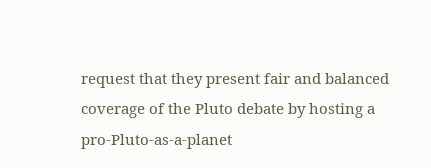request that they present fair and balanced coverage of the Pluto debate by hosting a pro-Pluto-as-a-planet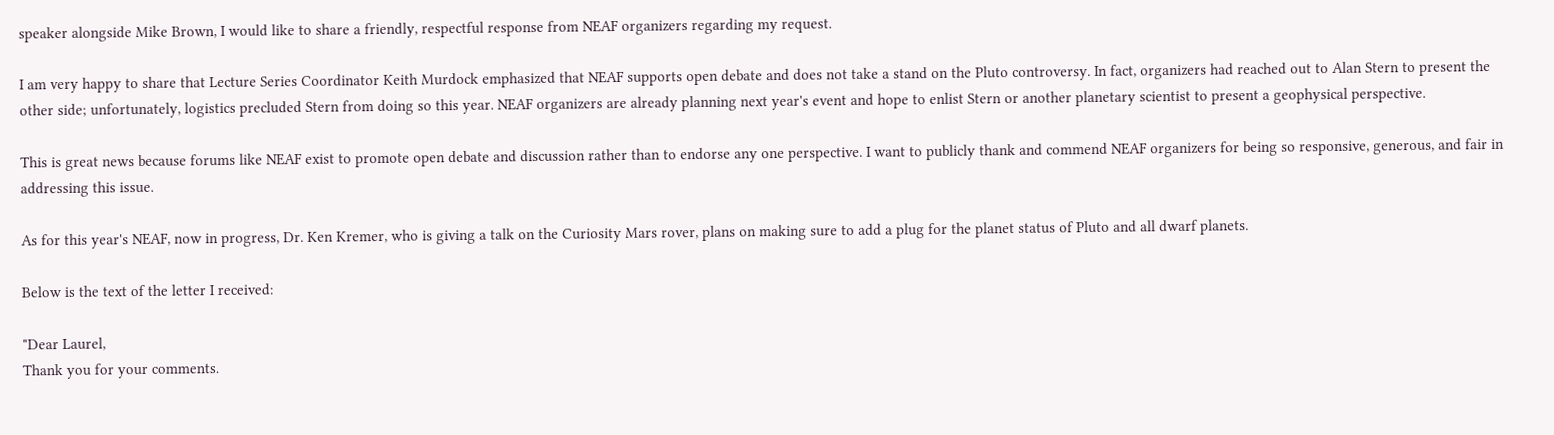speaker alongside Mike Brown, I would like to share a friendly, respectful response from NEAF organizers regarding my request.

I am very happy to share that Lecture Series Coordinator Keith Murdock emphasized that NEAF supports open debate and does not take a stand on the Pluto controversy. In fact, organizers had reached out to Alan Stern to present the other side; unfortunately, logistics precluded Stern from doing so this year. NEAF organizers are already planning next year's event and hope to enlist Stern or another planetary scientist to present a geophysical perspective.

This is great news because forums like NEAF exist to promote open debate and discussion rather than to endorse any one perspective. I want to publicly thank and commend NEAF organizers for being so responsive, generous, and fair in addressing this issue.

As for this year's NEAF, now in progress, Dr. Ken Kremer, who is giving a talk on the Curiosity Mars rover, plans on making sure to add a plug for the planet status of Pluto and all dwarf planets.

Below is the text of the letter I received:

"Dear Laurel,
Thank you for your comments.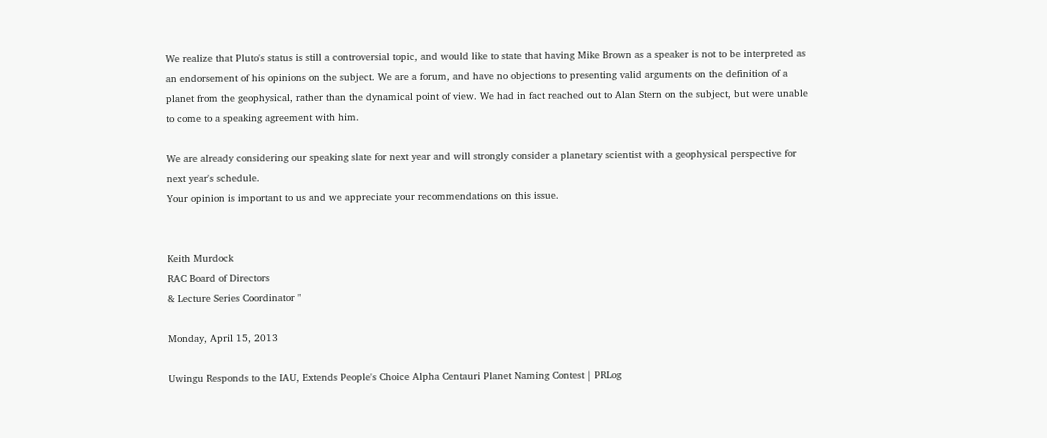We realize that Pluto's status is still a controversial topic, and would like to state that having Mike Brown as a speaker is not to be interpreted as an endorsement of his opinions on the subject. We are a forum, and have no objections to presenting valid arguments on the definition of a planet from the geophysical, rather than the dynamical point of view. We had in fact reached out to Alan Stern on the subject, but were unable to come to a speaking agreement with him.

We are already considering our speaking slate for next year and will strongly consider a planetary scientist with a geophysical perspective for next year's schedule.
Your opinion is important to us and we appreciate your recommendations on this issue.


Keith Murdock
RAC Board of Directors
& Lecture Series Coordinator "

Monday, April 15, 2013

Uwingu Responds to the IAU, Extends People's Choice Alpha Centauri Planet Naming Contest | PRLog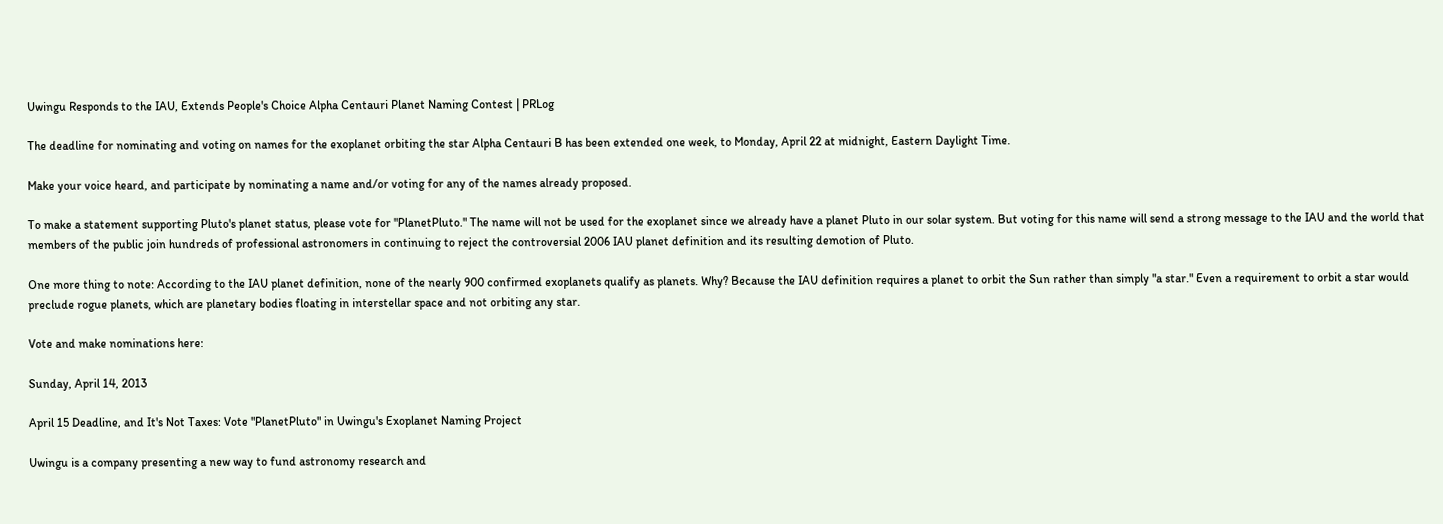Uwingu Responds to the IAU, Extends People's Choice Alpha Centauri Planet Naming Contest | PRLog

The deadline for nominating and voting on names for the exoplanet orbiting the star Alpha Centauri B has been extended one week, to Monday, April 22 at midnight, Eastern Daylight Time.

Make your voice heard, and participate by nominating a name and/or voting for any of the names already proposed.

To make a statement supporting Pluto's planet status, please vote for "PlanetPluto." The name will not be used for the exoplanet since we already have a planet Pluto in our solar system. But voting for this name will send a strong message to the IAU and the world that members of the public join hundreds of professional astronomers in continuing to reject the controversial 2006 IAU planet definition and its resulting demotion of Pluto.

One more thing to note: According to the IAU planet definition, none of the nearly 900 confirmed exoplanets qualify as planets. Why? Because the IAU definition requires a planet to orbit the Sun rather than simply "a star." Even a requirement to orbit a star would preclude rogue planets, which are planetary bodies floating in interstellar space and not orbiting any star.

Vote and make nominations here:

Sunday, April 14, 2013

April 15 Deadline, and It's Not Taxes: Vote "PlanetPluto" in Uwingu's Exoplanet Naming Project

Uwingu is a company presenting a new way to fund astronomy research and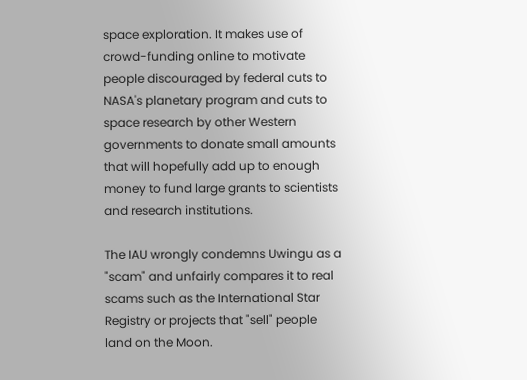space exploration. It makes use of crowd-funding online to motivate people discouraged by federal cuts to NASA's planetary program and cuts to space research by other Western governments to donate small amounts that will hopefully add up to enough money to fund large grants to scientists and research institutions.

The IAU wrongly condemns Uwingu as a "scam" and unfairly compares it to real scams such as the International Star Registry or projects that "sell" people land on the Moon.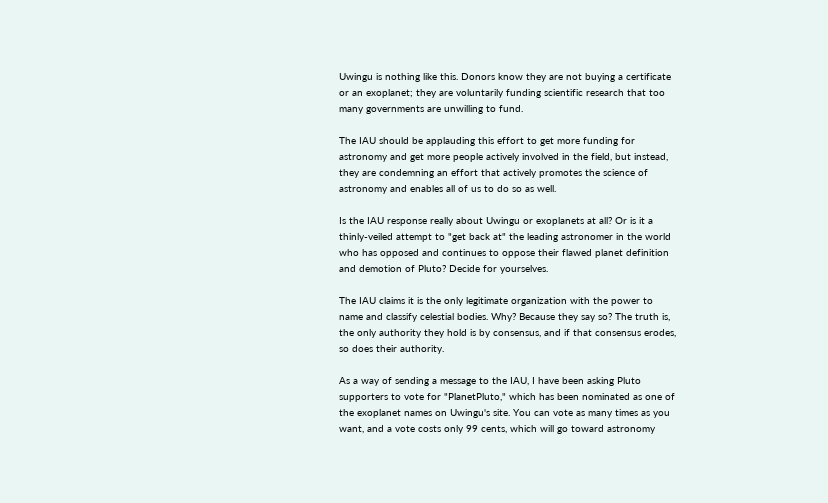Uwingu is nothing like this. Donors know they are not buying a certificate or an exoplanet; they are voluntarily funding scientific research that too many governments are unwilling to fund.

The IAU should be applauding this effort to get more funding for astronomy and get more people actively involved in the field, but instead, they are condemning an effort that actively promotes the science of astronomy and enables all of us to do so as well.

Is the IAU response really about Uwingu or exoplanets at all? Or is it a thinly-veiled attempt to "get back at" the leading astronomer in the world who has opposed and continues to oppose their flawed planet definition and demotion of Pluto? Decide for yourselves.

The IAU claims it is the only legitimate organization with the power to name and classify celestial bodies. Why? Because they say so? The truth is, the only authority they hold is by consensus, and if that consensus erodes, so does their authority.

As a way of sending a message to the IAU, I have been asking Pluto supporters to vote for "PlanetPluto," which has been nominated as one of the exoplanet names on Uwingu's site. You can vote as many times as you want, and a vote costs only 99 cents, which will go toward astronomy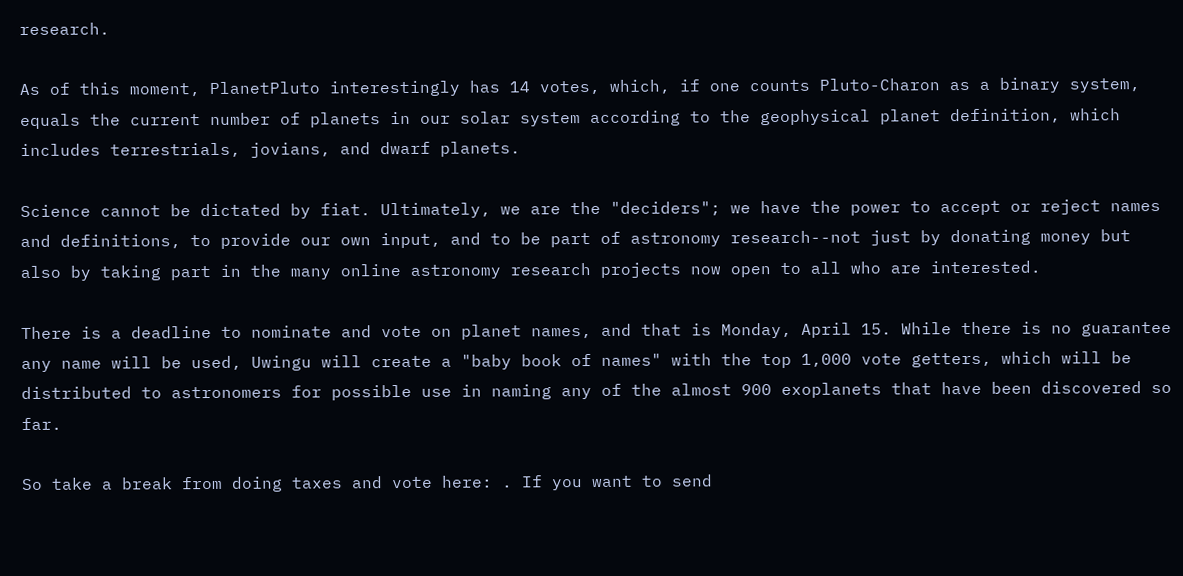research.

As of this moment, PlanetPluto interestingly has 14 votes, which, if one counts Pluto-Charon as a binary system, equals the current number of planets in our solar system according to the geophysical planet definition, which includes terrestrials, jovians, and dwarf planets.

Science cannot be dictated by fiat. Ultimately, we are the "deciders"; we have the power to accept or reject names and definitions, to provide our own input, and to be part of astronomy research--not just by donating money but also by taking part in the many online astronomy research projects now open to all who are interested.

There is a deadline to nominate and vote on planet names, and that is Monday, April 15. While there is no guarantee any name will be used, Uwingu will create a "baby book of names" with the top 1,000 vote getters, which will be distributed to astronomers for possible use in naming any of the almost 900 exoplanets that have been discovered so far.

So take a break from doing taxes and vote here: . If you want to send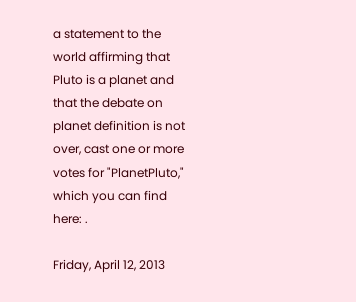a statement to the world affirming that Pluto is a planet and that the debate on planet definition is not over, cast one or more votes for "PlanetPluto," which you can find here: .

Friday, April 12, 2013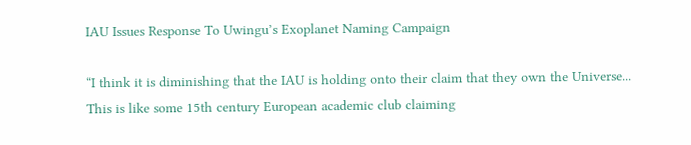IAU Issues Response To Uwingu’s Exoplanet Naming Campaign

“I think it is diminishing that the IAU is holding onto their claim that they own the Universe...
This is like some 15th century European academic club claiming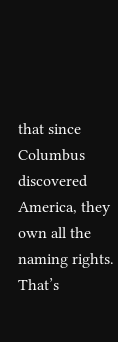that since Columbus discovered America, they own all the naming rights. That’s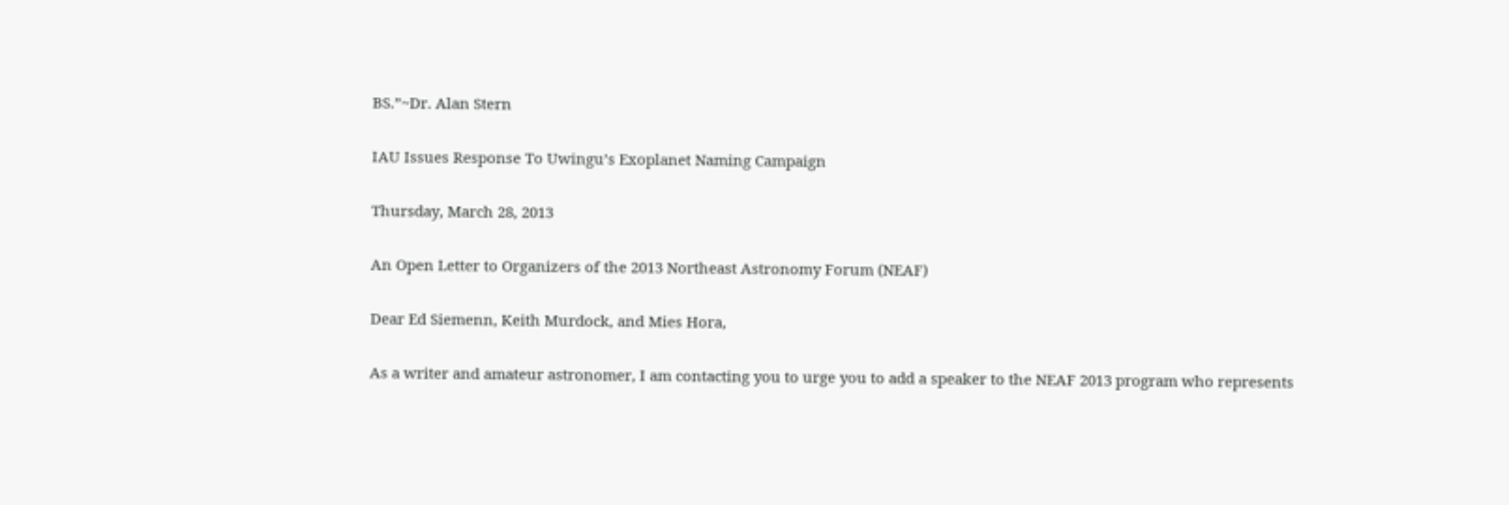BS.”~Dr. Alan Stern

IAU Issues Response To Uwingu’s Exoplanet Naming Campaign

Thursday, March 28, 2013

An Open Letter to Organizers of the 2013 Northeast Astronomy Forum (NEAF)

Dear Ed Siemenn, Keith Murdock, and Mies Hora,

As a writer and amateur astronomer, I am contacting you to urge you to add a speaker to the NEAF 2013 program who represents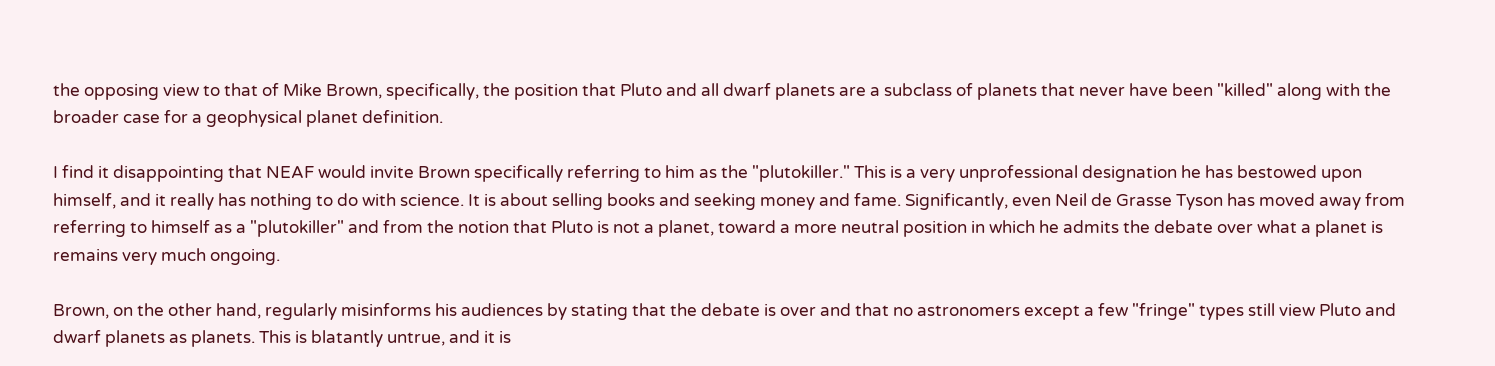the opposing view to that of Mike Brown, specifically, the position that Pluto and all dwarf planets are a subclass of planets that never have been "killed" along with the broader case for a geophysical planet definition.

I find it disappointing that NEAF would invite Brown specifically referring to him as the "plutokiller." This is a very unprofessional designation he has bestowed upon himself, and it really has nothing to do with science. It is about selling books and seeking money and fame. Significantly, even Neil de Grasse Tyson has moved away from referring to himself as a "plutokiller" and from the notion that Pluto is not a planet, toward a more neutral position in which he admits the debate over what a planet is remains very much ongoing.

Brown, on the other hand, regularly misinforms his audiences by stating that the debate is over and that no astronomers except a few "fringe" types still view Pluto and dwarf planets as planets. This is blatantly untrue, and it is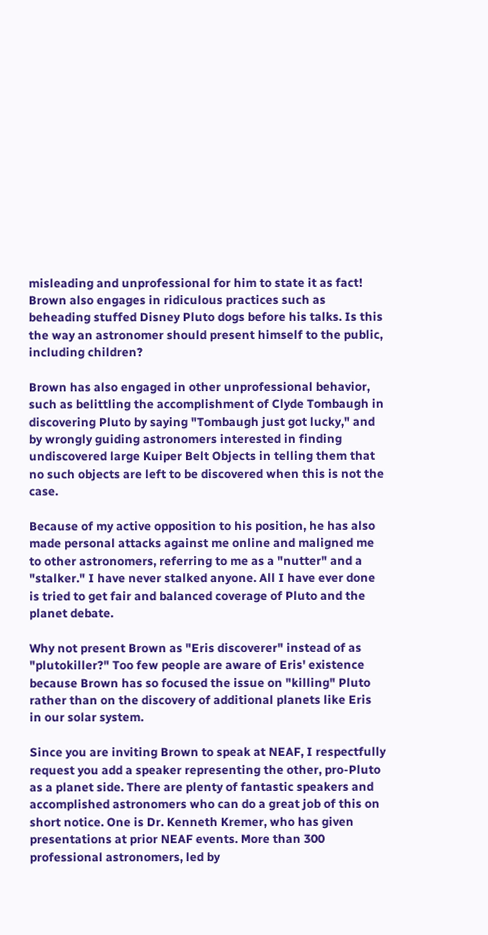misleading and unprofessional for him to state it as fact! Brown also engages in ridiculous practices such as beheading stuffed Disney Pluto dogs before his talks. Is this the way an astronomer should present himself to the public, including children?

Brown has also engaged in other unprofessional behavior, such as belittling the accomplishment of Clyde Tombaugh in discovering Pluto by saying "Tombaugh just got lucky," and by wrongly guiding astronomers interested in finding undiscovered large Kuiper Belt Objects in telling them that no such objects are left to be discovered when this is not the case.

Because of my active opposition to his position, he has also made personal attacks against me online and maligned me to other astronomers, referring to me as a "nutter" and a "stalker." I have never stalked anyone. All I have ever done is tried to get fair and balanced coverage of Pluto and the planet debate.

Why not present Brown as "Eris discoverer" instead of as "plutokiller?" Too few people are aware of Eris' existence because Brown has so focused the issue on "killing" Pluto rather than on the discovery of additional planets like Eris in our solar system.

Since you are inviting Brown to speak at NEAF, I respectfully request you add a speaker representing the other, pro-Pluto as a planet side. There are plenty of fantastic speakers and accomplished astronomers who can do a great job of this on short notice. One is Dr. Kenneth Kremer, who has given presentations at prior NEAF events. More than 300 professional astronomers, led by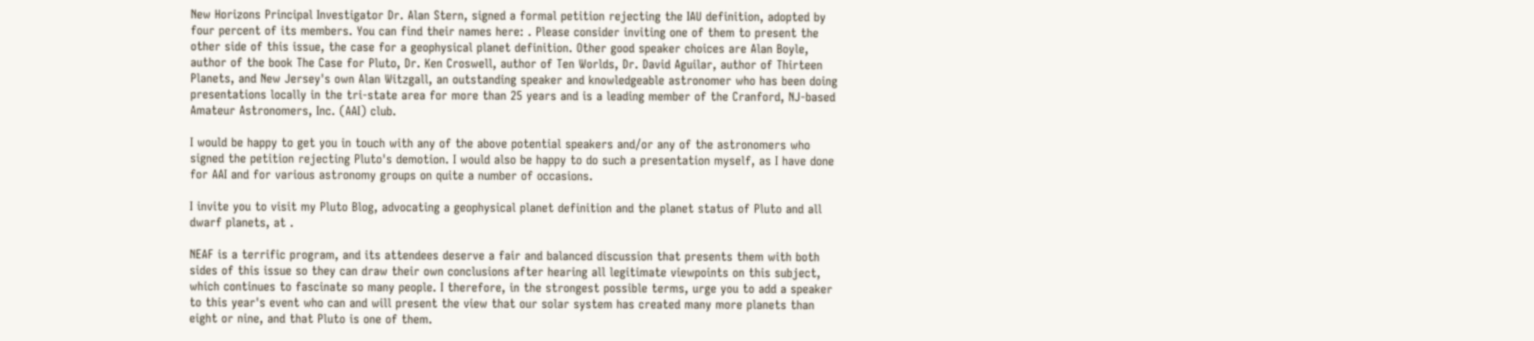New Horizons Principal Investigator Dr. Alan Stern, signed a formal petition rejecting the IAU definition, adopted by four percent of its members. You can find their names here: . Please consider inviting one of them to present the other side of this issue, the case for a geophysical planet definition. Other good speaker choices are Alan Boyle, author of the book The Case for Pluto, Dr. Ken Croswell, author of Ten Worlds, Dr. David Aguilar, author of Thirteen Planets, and New Jersey's own Alan Witzgall, an outstanding speaker and knowledgeable astronomer who has been doing presentations locally in the tri-state area for more than 25 years and is a leading member of the Cranford, NJ-based Amateur Astronomers, Inc. (AAI) club.

I would be happy to get you in touch with any of the above potential speakers and/or any of the astronomers who signed the petition rejecting Pluto's demotion. I would also be happy to do such a presentation myself, as I have done for AAI and for various astronomy groups on quite a number of occasions.

I invite you to visit my Pluto Blog, advocating a geophysical planet definition and the planet status of Pluto and all dwarf planets, at .

NEAF is a terrific program, and its attendees deserve a fair and balanced discussion that presents them with both sides of this issue so they can draw their own conclusions after hearing all legitimate viewpoints on this subject, which continues to fascinate so many people. I therefore, in the strongest possible terms, urge you to add a speaker to this year's event who can and will present the view that our solar system has created many more planets than eight or nine, and that Pluto is one of them.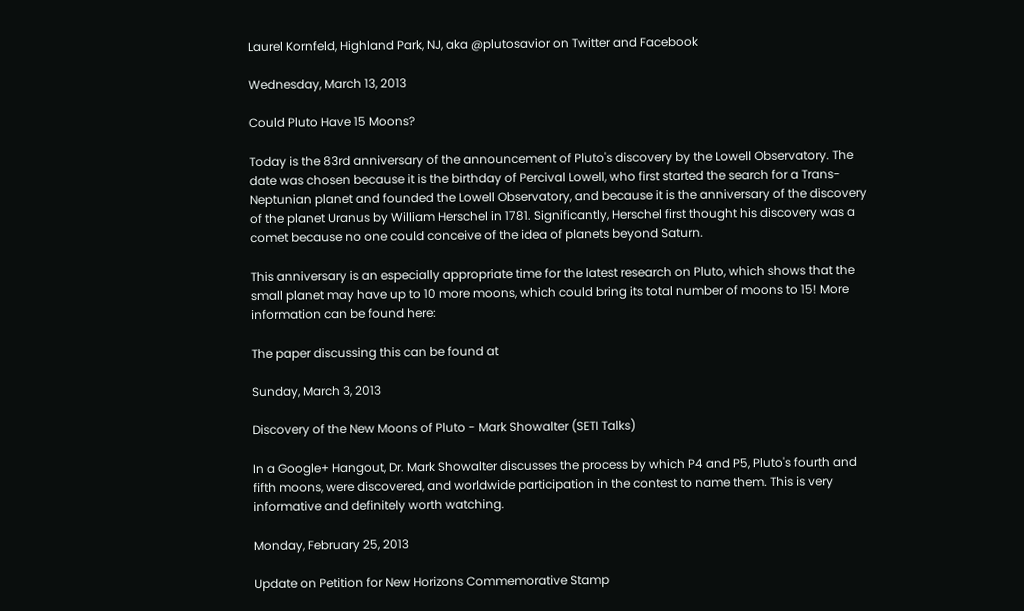Laurel Kornfeld, Highland Park, NJ, aka @plutosavior on Twitter and Facebook

Wednesday, March 13, 2013

Could Pluto Have 15 Moons?

Today is the 83rd anniversary of the announcement of Pluto's discovery by the Lowell Observatory. The date was chosen because it is the birthday of Percival Lowell, who first started the search for a Trans-Neptunian planet and founded the Lowell Observatory, and because it is the anniversary of the discovery of the planet Uranus by William Herschel in 1781. Significantly, Herschel first thought his discovery was a comet because no one could conceive of the idea of planets beyond Saturn.

This anniversary is an especially appropriate time for the latest research on Pluto, which shows that the small planet may have up to 10 more moons, which could bring its total number of moons to 15! More information can be found here:

The paper discussing this can be found at

Sunday, March 3, 2013

Discovery of the New Moons of Pluto - Mark Showalter (SETI Talks)

In a Google+ Hangout, Dr. Mark Showalter discusses the process by which P4 and P5, Pluto's fourth and fifth moons, were discovered, and worldwide participation in the contest to name them. This is very informative and definitely worth watching.

Monday, February 25, 2013

Update on Petition for New Horizons Commemorative Stamp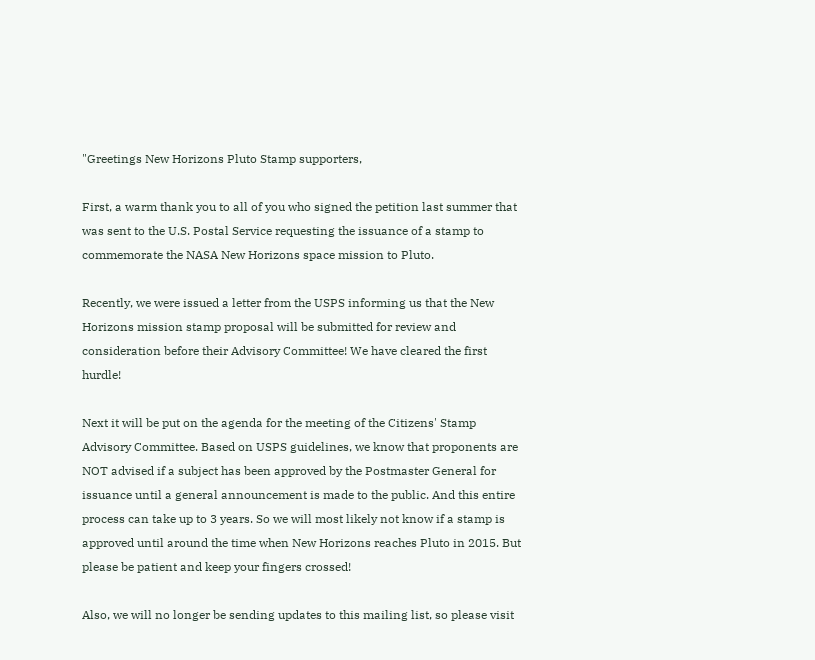"Greetings New Horizons Pluto Stamp supporters,

First, a warm thank you to all of you who signed the petition last summer that was sent to the U.S. Postal Service requesting the issuance of a stamp to commemorate the NASA New Horizons space mission to Pluto.

Recently, we were issued a letter from the USPS informing us that the New Horizons mission stamp proposal will be submitted for review and consideration before their Advisory Committee! We have cleared the first hurdle!

Next it will be put on the agenda for the meeting of the Citizens' Stamp Advisory Committee. Based on USPS guidelines, we know that proponents are NOT advised if a subject has been approved by the Postmaster General for issuance until a general announcement is made to the public. And this entire process can take up to 3 years. So we will most likely not know if a stamp is approved until around the time when New Horizons reaches Pluto in 2015. But please be patient and keep your fingers crossed!

Also, we will no longer be sending updates to this mailing list, so please visit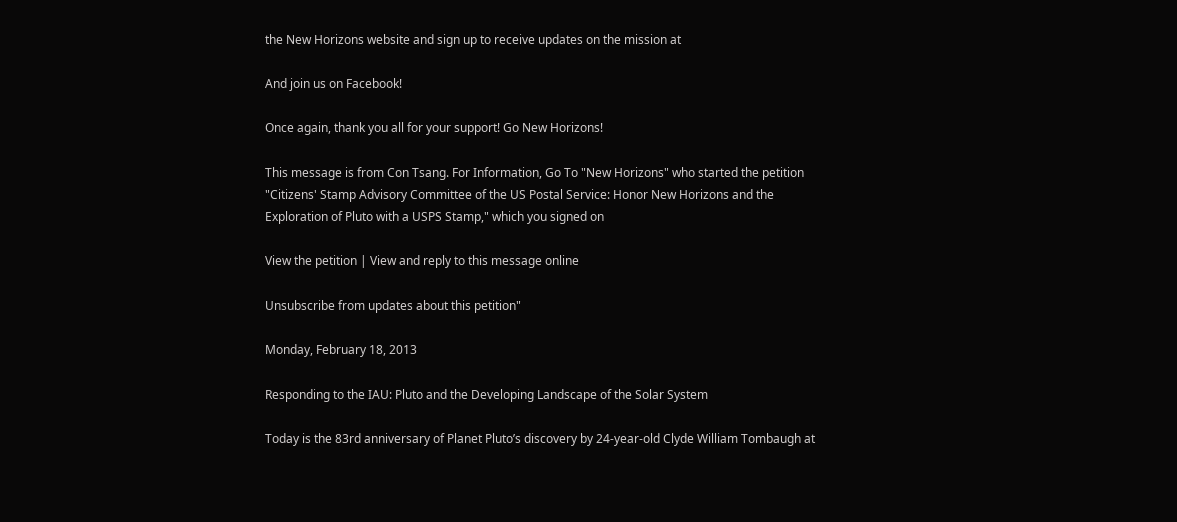the New Horizons website and sign up to receive updates on the mission at

And join us on Facebook!

Once again, thank you all for your support! Go New Horizons!

This message is from Con Tsang. For Information, Go To "New Horizons" who started the petition "Citizens' Stamp Advisory Committee of the US Postal Service: Honor New Horizons and the Exploration of Pluto with a USPS Stamp," which you signed on

View the petition | View and reply to this message online

Unsubscribe from updates about this petition"

Monday, February 18, 2013

Responding to the IAU: Pluto and the Developing Landscape of the Solar System

Today is the 83rd anniversary of Planet Pluto’s discovery by 24-year-old Clyde William Tombaugh at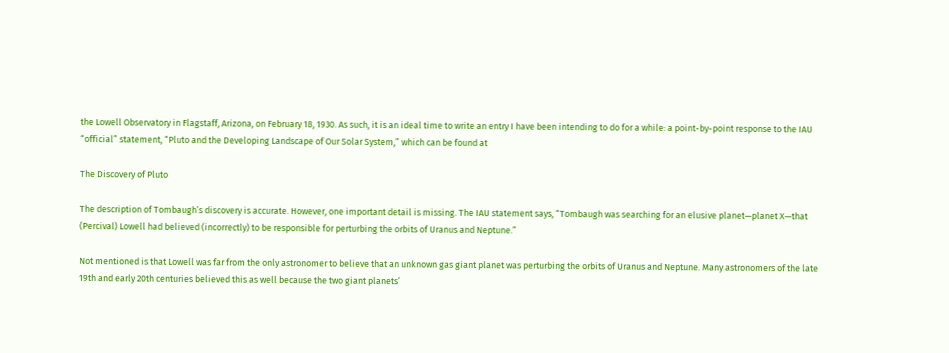the Lowell Observatory in Flagstaff, Arizona, on February 18, 1930. As such, it is an ideal time to write an entry I have been intending to do for a while: a point-by-point response to the IAU “official” statement, “Pluto and the Developing Landscape of Our Solar System,” which can be found at

The Discovery of Pluto

The description of Tombaugh’s discovery is accurate. However, one important detail is missing. The IAU statement says, “Tombaugh was searching for an elusive planet—planet X—that (Percival) Lowell had believed (incorrectly) to be responsible for perturbing the orbits of Uranus and Neptune.”

Not mentioned is that Lowell was far from the only astronomer to believe that an unknown gas giant planet was perturbing the orbits of Uranus and Neptune. Many astronomers of the late 19th and early 20th centuries believed this as well because the two giant planets’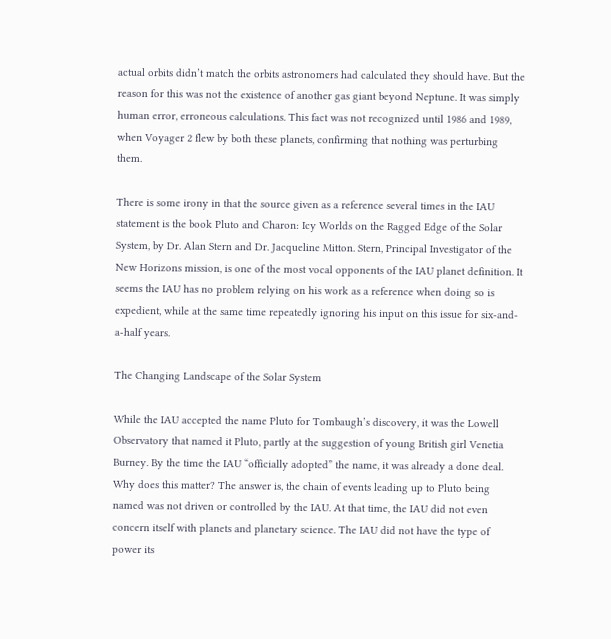actual orbits didn’t match the orbits astronomers had calculated they should have. But the reason for this was not the existence of another gas giant beyond Neptune. It was simply human error, erroneous calculations. This fact was not recognized until 1986 and 1989, when Voyager 2 flew by both these planets, confirming that nothing was perturbing them.

There is some irony in that the source given as a reference several times in the IAU statement is the book Pluto and Charon: Icy Worlds on the Ragged Edge of the Solar System, by Dr. Alan Stern and Dr. Jacqueline Mitton. Stern, Principal Investigator of the New Horizons mission, is one of the most vocal opponents of the IAU planet definition. It seems the IAU has no problem relying on his work as a reference when doing so is expedient, while at the same time repeatedly ignoring his input on this issue for six-and-a-half years.

The Changing Landscape of the Solar System

While the IAU accepted the name Pluto for Tombaugh’s discovery, it was the Lowell Observatory that named it Pluto, partly at the suggestion of young British girl Venetia Burney. By the time the IAU “officially adopted” the name, it was already a done deal. Why does this matter? The answer is, the chain of events leading up to Pluto being named was not driven or controlled by the IAU. At that time, the IAU did not even concern itself with planets and planetary science. The IAU did not have the type of power its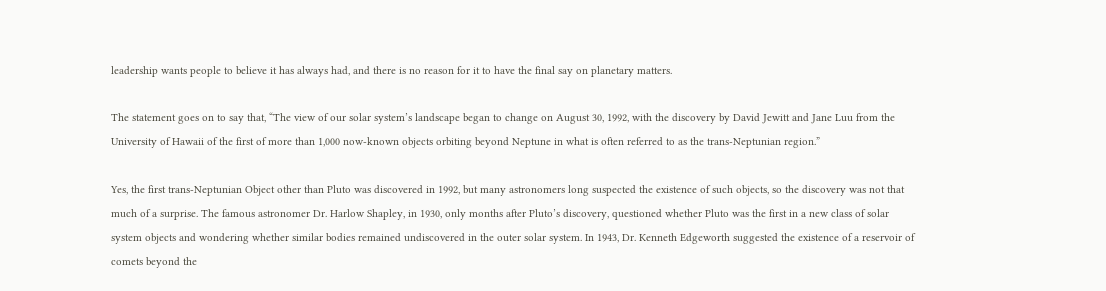leadership wants people to believe it has always had, and there is no reason for it to have the final say on planetary matters.

The statement goes on to say that, “The view of our solar system’s landscape began to change on August 30, 1992, with the discovery by David Jewitt and Jane Luu from the University of Hawaii of the first of more than 1,000 now-known objects orbiting beyond Neptune in what is often referred to as the trans-Neptunian region.”

Yes, the first trans-Neptunian Object other than Pluto was discovered in 1992, but many astronomers long suspected the existence of such objects, so the discovery was not that much of a surprise. The famous astronomer Dr. Harlow Shapley, in 1930, only months after Pluto’s discovery, questioned whether Pluto was the first in a new class of solar system objects and wondering whether similar bodies remained undiscovered in the outer solar system. In 1943, Dr. Kenneth Edgeworth suggested the existence of a reservoir of comets beyond the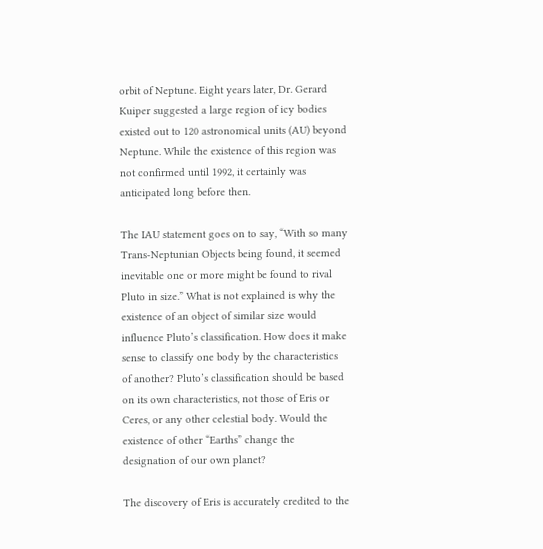orbit of Neptune. Eight years later, Dr. Gerard Kuiper suggested a large region of icy bodies existed out to 120 astronomical units (AU) beyond Neptune. While the existence of this region was not confirmed until 1992, it certainly was anticipated long before then.

The IAU statement goes on to say, “With so many Trans-Neptunian Objects being found, it seemed inevitable one or more might be found to rival Pluto in size.” What is not explained is why the existence of an object of similar size would influence Pluto’s classification. How does it make sense to classify one body by the characteristics of another? Pluto’s classification should be based on its own characteristics, not those of Eris or Ceres, or any other celestial body. Would the existence of other “Earths” change the designation of our own planet?

The discovery of Eris is accurately credited to the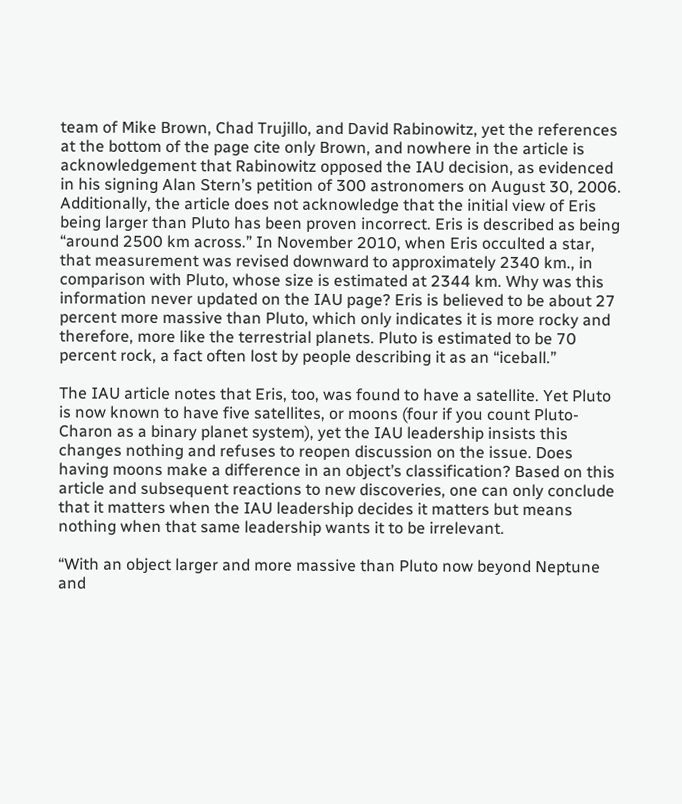team of Mike Brown, Chad Trujillo, and David Rabinowitz, yet the references at the bottom of the page cite only Brown, and nowhere in the article is acknowledgement that Rabinowitz opposed the IAU decision, as evidenced in his signing Alan Stern’s petition of 300 astronomers on August 30, 2006. Additionally, the article does not acknowledge that the initial view of Eris being larger than Pluto has been proven incorrect. Eris is described as being “around 2500 km across.” In November 2010, when Eris occulted a star, that measurement was revised downward to approximately 2340 km., in comparison with Pluto, whose size is estimated at 2344 km. Why was this information never updated on the IAU page? Eris is believed to be about 27 percent more massive than Pluto, which only indicates it is more rocky and therefore, more like the terrestrial planets. Pluto is estimated to be 70 percent rock, a fact often lost by people describing it as an “iceball.”

The IAU article notes that Eris, too, was found to have a satellite. Yet Pluto is now known to have five satellites, or moons (four if you count Pluto-Charon as a binary planet system), yet the IAU leadership insists this changes nothing and refuses to reopen discussion on the issue. Does having moons make a difference in an object’s classification? Based on this article and subsequent reactions to new discoveries, one can only conclude that it matters when the IAU leadership decides it matters but means nothing when that same leadership wants it to be irrelevant.

“With an object larger and more massive than Pluto now beyond Neptune and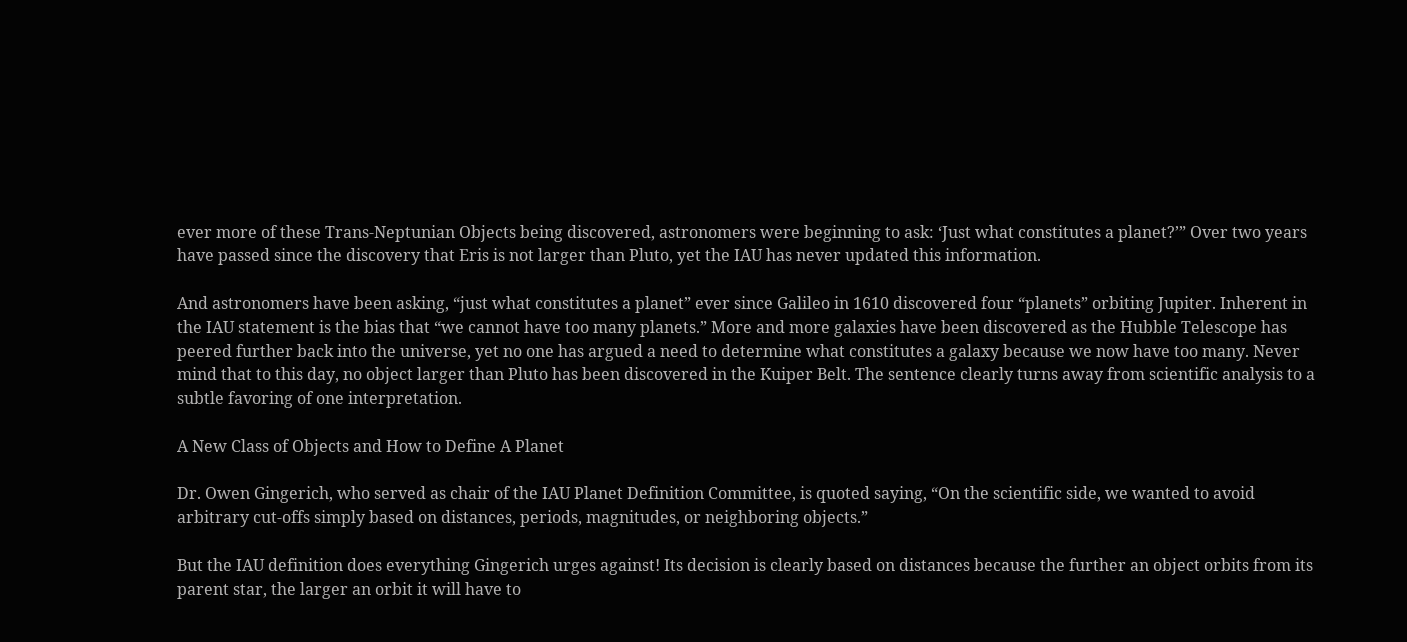ever more of these Trans-Neptunian Objects being discovered, astronomers were beginning to ask: ‘Just what constitutes a planet?’” Over two years have passed since the discovery that Eris is not larger than Pluto, yet the IAU has never updated this information.

And astronomers have been asking, “just what constitutes a planet” ever since Galileo in 1610 discovered four “planets” orbiting Jupiter. Inherent in the IAU statement is the bias that “we cannot have too many planets.” More and more galaxies have been discovered as the Hubble Telescope has peered further back into the universe, yet no one has argued a need to determine what constitutes a galaxy because we now have too many. Never mind that to this day, no object larger than Pluto has been discovered in the Kuiper Belt. The sentence clearly turns away from scientific analysis to a subtle favoring of one interpretation.

A New Class of Objects and How to Define A Planet

Dr. Owen Gingerich, who served as chair of the IAU Planet Definition Committee, is quoted saying, “On the scientific side, we wanted to avoid arbitrary cut-offs simply based on distances, periods, magnitudes, or neighboring objects.”

But the IAU definition does everything Gingerich urges against! Its decision is clearly based on distances because the further an object orbits from its parent star, the larger an orbit it will have to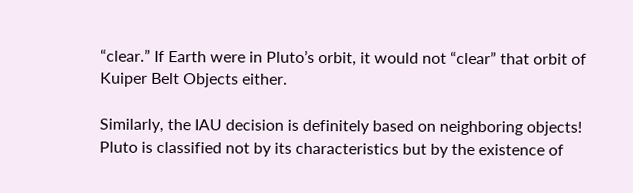“clear.” If Earth were in Pluto’s orbit, it would not “clear” that orbit of Kuiper Belt Objects either.

Similarly, the IAU decision is definitely based on neighboring objects! Pluto is classified not by its characteristics but by the existence of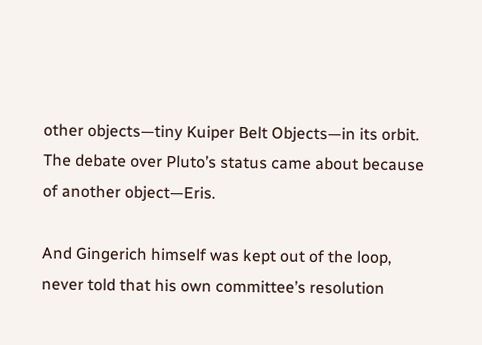other objects—tiny Kuiper Belt Objects—in its orbit. The debate over Pluto’s status came about because of another object—Eris.

And Gingerich himself was kept out of the loop, never told that his own committee’s resolution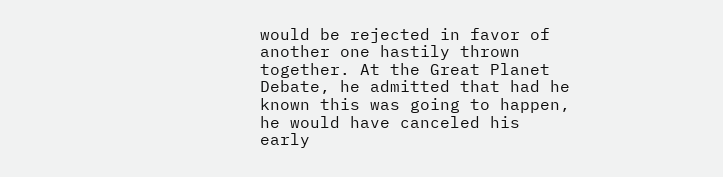would be rejected in favor of another one hastily thrown together. At the Great Planet Debate, he admitted that had he known this was going to happen, he would have canceled his early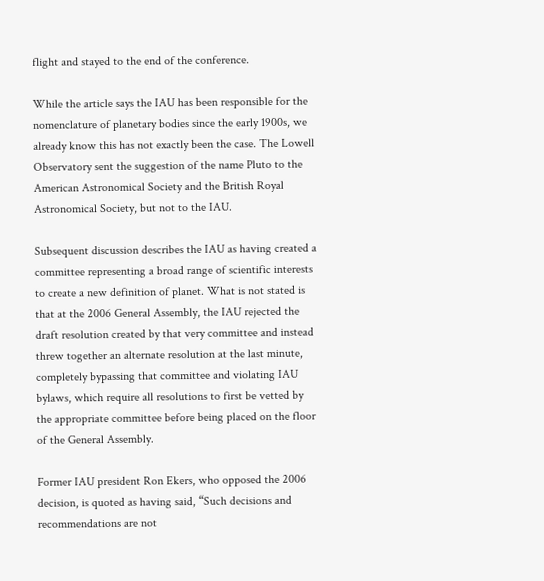flight and stayed to the end of the conference.

While the article says the IAU has been responsible for the nomenclature of planetary bodies since the early 1900s, we already know this has not exactly been the case. The Lowell Observatory sent the suggestion of the name Pluto to the American Astronomical Society and the British Royal Astronomical Society, but not to the IAU.

Subsequent discussion describes the IAU as having created a committee representing a broad range of scientific interests to create a new definition of planet. What is not stated is that at the 2006 General Assembly, the IAU rejected the draft resolution created by that very committee and instead threw together an alternate resolution at the last minute, completely bypassing that committee and violating IAU bylaws, which require all resolutions to first be vetted by the appropriate committee before being placed on the floor of the General Assembly.

Former IAU president Ron Ekers, who opposed the 2006 decision, is quoted as having said, “Such decisions and recommendations are not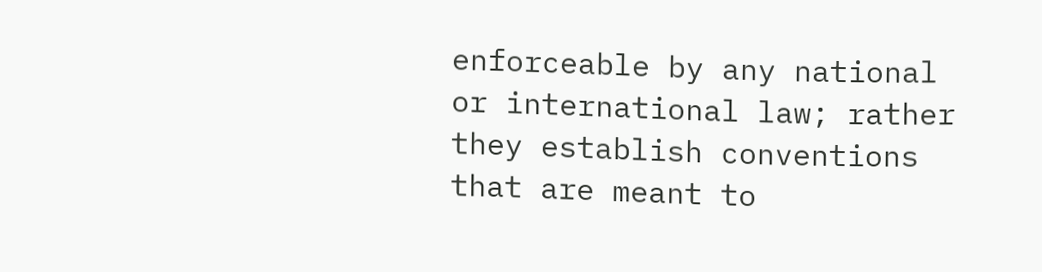enforceable by any national or international law; rather they establish conventions that are meant to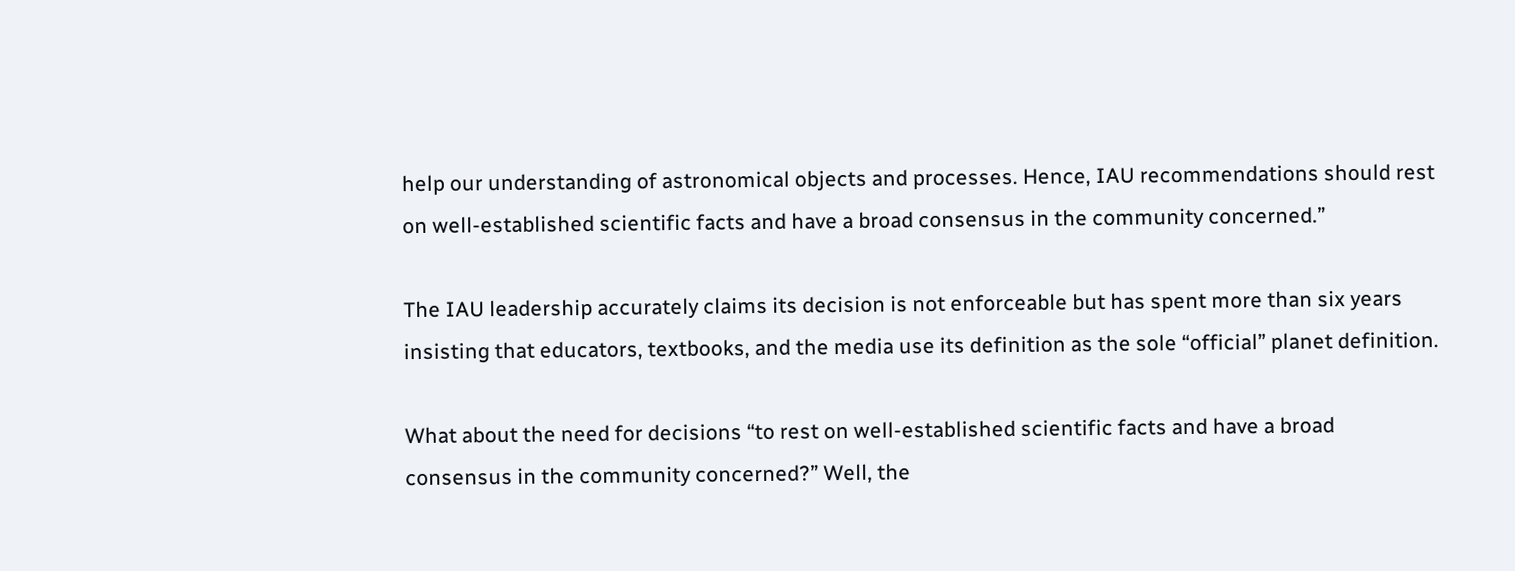help our understanding of astronomical objects and processes. Hence, IAU recommendations should rest on well-established scientific facts and have a broad consensus in the community concerned.”

The IAU leadership accurately claims its decision is not enforceable but has spent more than six years insisting that educators, textbooks, and the media use its definition as the sole “official” planet definition.

What about the need for decisions “to rest on well-established scientific facts and have a broad consensus in the community concerned?” Well, the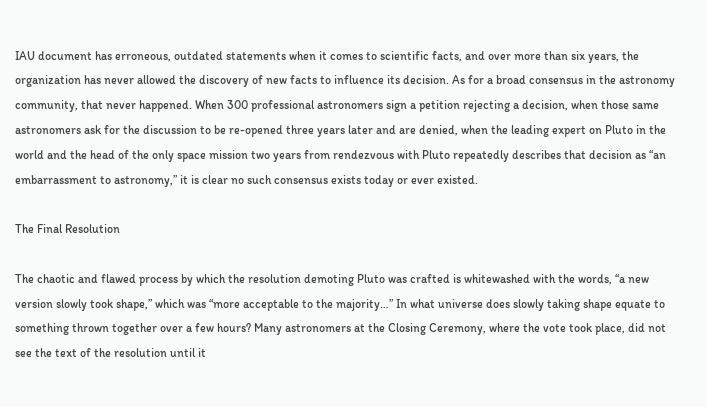IAU document has erroneous, outdated statements when it comes to scientific facts, and over more than six years, the organization has never allowed the discovery of new facts to influence its decision. As for a broad consensus in the astronomy community, that never happened. When 300 professional astronomers sign a petition rejecting a decision, when those same astronomers ask for the discussion to be re-opened three years later and are denied, when the leading expert on Pluto in the world and the head of the only space mission two years from rendezvous with Pluto repeatedly describes that decision as “an embarrassment to astronomy,” it is clear no such consensus exists today or ever existed.

The Final Resolution

The chaotic and flawed process by which the resolution demoting Pluto was crafted is whitewashed with the words, “a new version slowly took shape,” which was “more acceptable to the majority…” In what universe does slowly taking shape equate to something thrown together over a few hours? Many astronomers at the Closing Ceremony, where the vote took place, did not see the text of the resolution until it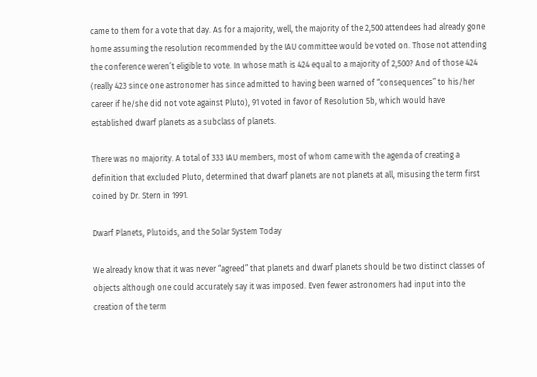came to them for a vote that day. As for a majority, well, the majority of the 2,500 attendees had already gone home assuming the resolution recommended by the IAU committee would be voted on. Those not attending the conference weren’t eligible to vote. In whose math is 424 equal to a majority of 2,500? And of those 424 (really 423 since one astronomer has since admitted to having been warned of “consequences” to his/her career if he/she did not vote against Pluto), 91 voted in favor of Resolution 5b, which would have established dwarf planets as a subclass of planets.

There was no majority. A total of 333 IAU members, most of whom came with the agenda of creating a definition that excluded Pluto, determined that dwarf planets are not planets at all, misusing the term first coined by Dr. Stern in 1991.

Dwarf Planets, Plutoids, and the Solar System Today

We already know that it was never “agreed” that planets and dwarf planets should be two distinct classes of objects although one could accurately say it was imposed. Even fewer astronomers had input into the creation of the term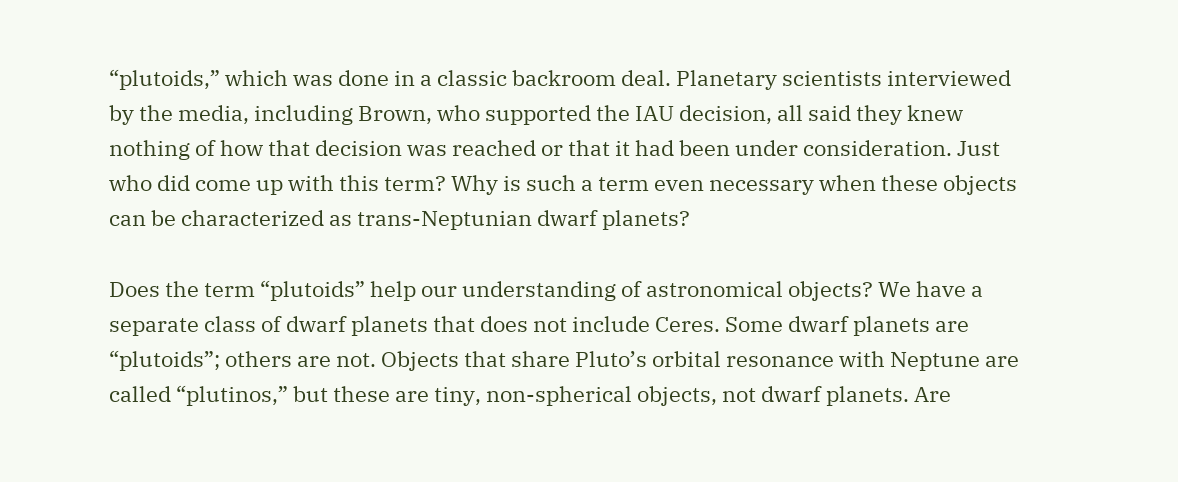“plutoids,” which was done in a classic backroom deal. Planetary scientists interviewed by the media, including Brown, who supported the IAU decision, all said they knew nothing of how that decision was reached or that it had been under consideration. Just who did come up with this term? Why is such a term even necessary when these objects can be characterized as trans-Neptunian dwarf planets?

Does the term “plutoids” help our understanding of astronomical objects? We have a separate class of dwarf planets that does not include Ceres. Some dwarf planets are “plutoids”; others are not. Objects that share Pluto’s orbital resonance with Neptune are called “plutinos,” but these are tiny, non-spherical objects, not dwarf planets. Are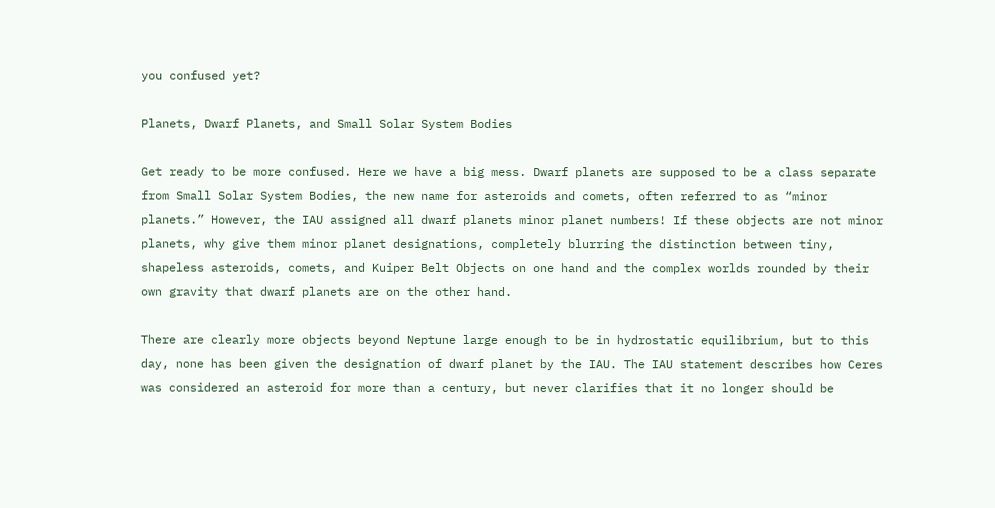you confused yet?

Planets, Dwarf Planets, and Small Solar System Bodies

Get ready to be more confused. Here we have a big mess. Dwarf planets are supposed to be a class separate from Small Solar System Bodies, the new name for asteroids and comets, often referred to as “minor planets.” However, the IAU assigned all dwarf planets minor planet numbers! If these objects are not minor planets, why give them minor planet designations, completely blurring the distinction between tiny, shapeless asteroids, comets, and Kuiper Belt Objects on one hand and the complex worlds rounded by their own gravity that dwarf planets are on the other hand.

There are clearly more objects beyond Neptune large enough to be in hydrostatic equilibrium, but to this day, none has been given the designation of dwarf planet by the IAU. The IAU statement describes how Ceres was considered an asteroid for more than a century, but never clarifies that it no longer should be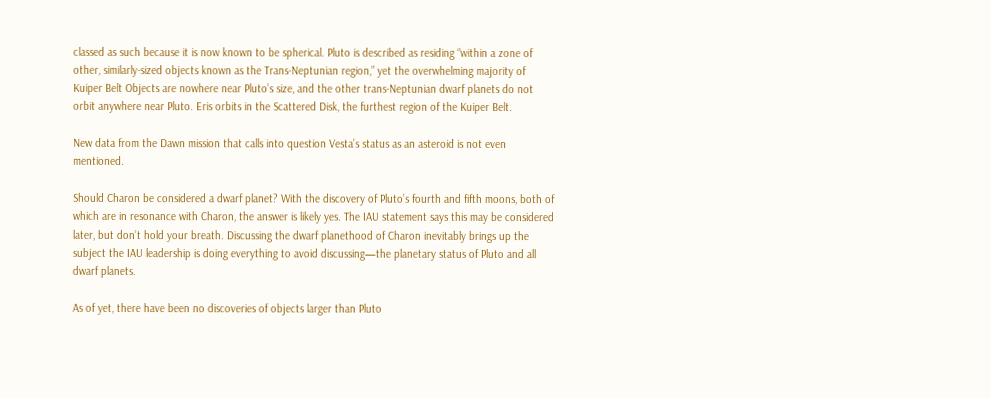classed as such because it is now known to be spherical. Pluto is described as residing “within a zone of other, similarly-sized objects known as the Trans-Neptunian region,” yet the overwhelming majority of Kuiper Belt Objects are nowhere near Pluto’s size, and the other trans-Neptunian dwarf planets do not orbit anywhere near Pluto. Eris orbits in the Scattered Disk, the furthest region of the Kuiper Belt.

New data from the Dawn mission that calls into question Vesta’s status as an asteroid is not even mentioned.

Should Charon be considered a dwarf planet? With the discovery of Pluto’s fourth and fifth moons, both of which are in resonance with Charon, the answer is likely yes. The IAU statement says this may be considered later, but don’t hold your breath. Discussing the dwarf planethood of Charon inevitably brings up the subject the IAU leadership is doing everything to avoid discussing—the planetary status of Pluto and all dwarf planets.

As of yet, there have been no discoveries of objects larger than Pluto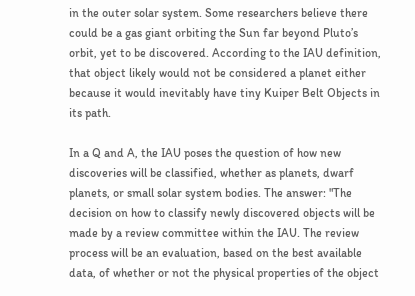in the outer solar system. Some researchers believe there could be a gas giant orbiting the Sun far beyond Pluto’s orbit, yet to be discovered. According to the IAU definition, that object likely would not be considered a planet either because it would inevitably have tiny Kuiper Belt Objects in its path.

In a Q and A, the IAU poses the question of how new discoveries will be classified, whether as planets, dwarf planets, or small solar system bodies. The answer: "The decision on how to classify newly discovered objects will be made by a review committee within the IAU. The review process will be an evaluation, based on the best available data, of whether or not the physical properties of the object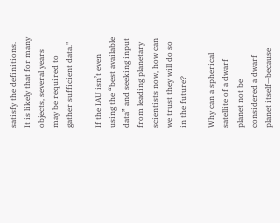satisfy the definitions. It is likely that for many objects, several years may be required to gather sufficient data."

If the IAU isn’t even using the “best available data” and seeking input from leading planetary scientists now, how can we trust they will do so in the future?

Why can a spherical satellite of a dwarf planet not be considered a dwarf planet itself—because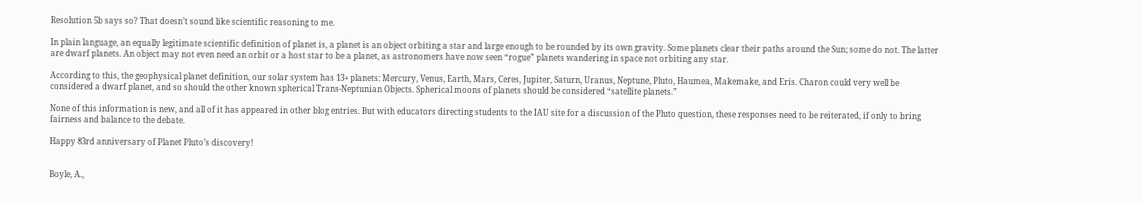Resolution 5b says so? That doesn’t sound like scientific reasoning to me.

In plain language, an equally legitimate scientific definition of planet is, a planet is an object orbiting a star and large enough to be rounded by its own gravity. Some planets clear their paths around the Sun; some do not. The latter are dwarf planets. An object may not even need an orbit or a host star to be a planet, as astronomers have now seen “rogue” planets wandering in space not orbiting any star.

According to this, the geophysical planet definition, our solar system has 13+ planets: Mercury, Venus, Earth, Mars, Ceres, Jupiter, Saturn, Uranus, Neptune, Pluto, Haumea, Makemake, and Eris. Charon could very well be considered a dwarf planet, and so should the other known spherical Trans-Neptunian Objects. Spherical moons of planets should be considered “satellite planets.”

None of this information is new, and all of it has appeared in other blog entries. But with educators directing students to the IAU site for a discussion of the Pluto question, these responses need to be reiterated, if only to bring fairness and balance to the debate.

Happy 83rd anniversary of Planet Pluto’s discovery!


Boyle, A.,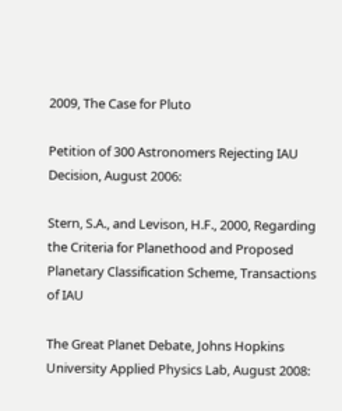2009, The Case for Pluto

Petition of 300 Astronomers Rejecting IAU Decision, August 2006:

Stern, S.A., and Levison, H.F., 2000, Regarding the Criteria for Planethood and Proposed Planetary Classification Scheme, Transactions of IAU

The Great Planet Debate, Johns Hopkins University Applied Physics Lab, August 2008: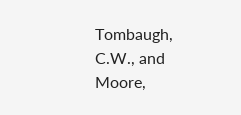Tombaugh, C.W., and Moore,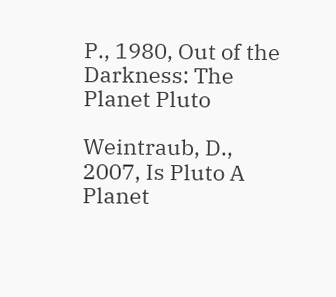P., 1980, Out of the Darkness: The Planet Pluto

Weintraub, D., 2007, Is Pluto A Planet